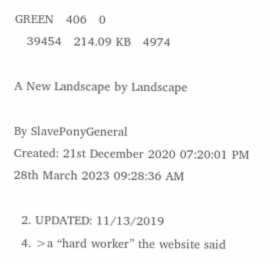GREEN   406   0
   39454   214.09 KB   4974

A New Landscape by Landscape

By SlavePonyGeneral
Created: 21st December 2020 07:20:01 PM
28th March 2023 09:28:36 AM

  2. UPDATED: 11/13/2019
  4. >a “hard worker” the website said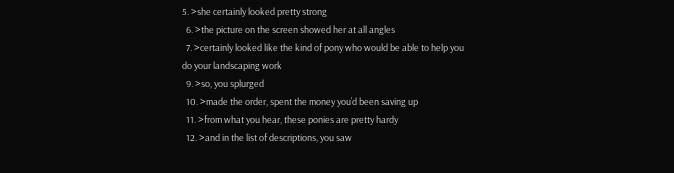5. >she certainly looked pretty strong
  6. >the picture on the screen showed her at all angles
  7. >certainly looked like the kind of pony who would be able to help you do your landscaping work
  9. >so, you splurged
  10. >made the order, spent the money you’d been saving up
  11. >from what you hear, these ponies are pretty hardy
  12. >and in the list of descriptions, you saw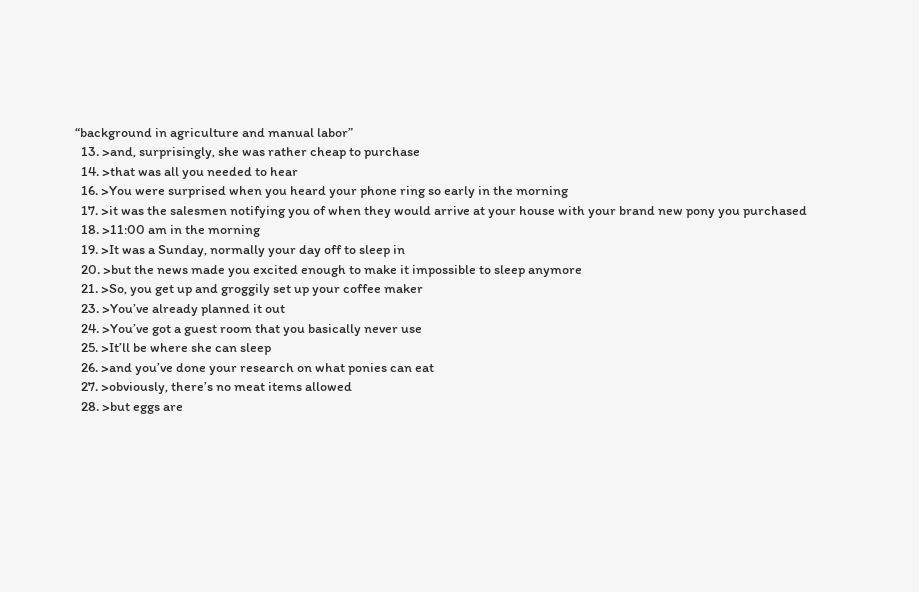“background in agriculture and manual labor”
  13. >and, surprisingly, she was rather cheap to purchase
  14. >that was all you needed to hear
  16. >You were surprised when you heard your phone ring so early in the morning
  17. >it was the salesmen notifying you of when they would arrive at your house with your brand new pony you purchased
  18. >11:00 am in the morning
  19. >It was a Sunday, normally your day off to sleep in
  20. >but the news made you excited enough to make it impossible to sleep anymore
  21. >So, you get up and groggily set up your coffee maker
  23. >You’ve already planned it out
  24. >You’ve got a guest room that you basically never use
  25. >It’ll be where she can sleep
  26. >and you’ve done your research on what ponies can eat
  27. >obviously, there’s no meat items allowed
  28. >but eggs are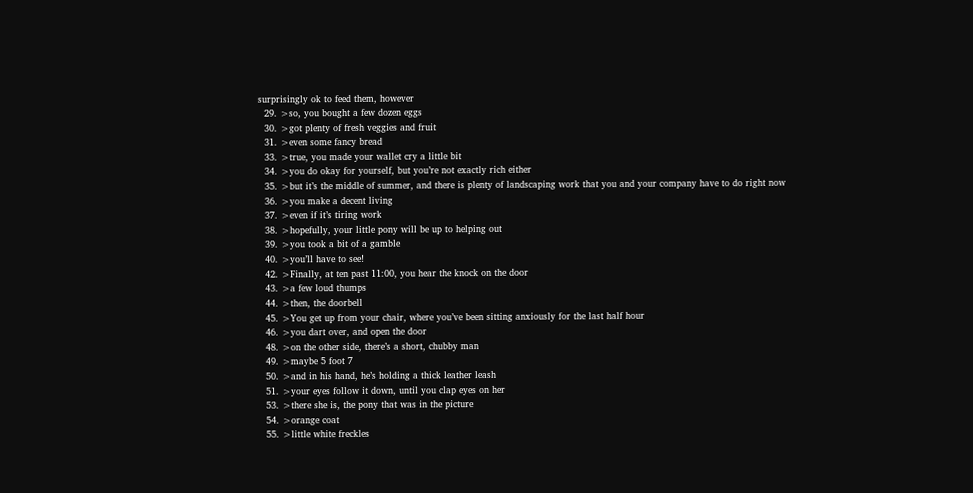surprisingly ok to feed them, however
  29. >so, you bought a few dozen eggs
  30. >got plenty of fresh veggies and fruit
  31. >even some fancy bread
  33. >true, you made your wallet cry a little bit
  34. >you do okay for yourself, but you’re not exactly rich either
  35. >but it’s the middle of summer, and there is plenty of landscaping work that you and your company have to do right now
  36. >you make a decent living
  37. >even if it’s tiring work
  38. >hopefully, your little pony will be up to helping out
  39. >you took a bit of a gamble
  40. >you’ll have to see!
  42. >Finally, at ten past 11:00, you hear the knock on the door
  43. >a few loud thumps
  44. >then, the doorbell
  45. >You get up from your chair, where you’ve been sitting anxiously for the last half hour
  46. >you dart over, and open the door
  48. >on the other side, there’s a short, chubby man
  49. >maybe 5 foot 7
  50. >and in his hand, he’s holding a thick leather leash
  51. >your eyes follow it down, until you clap eyes on her
  53. >there she is, the pony that was in the picture
  54. >orange coat
  55. >little white freckles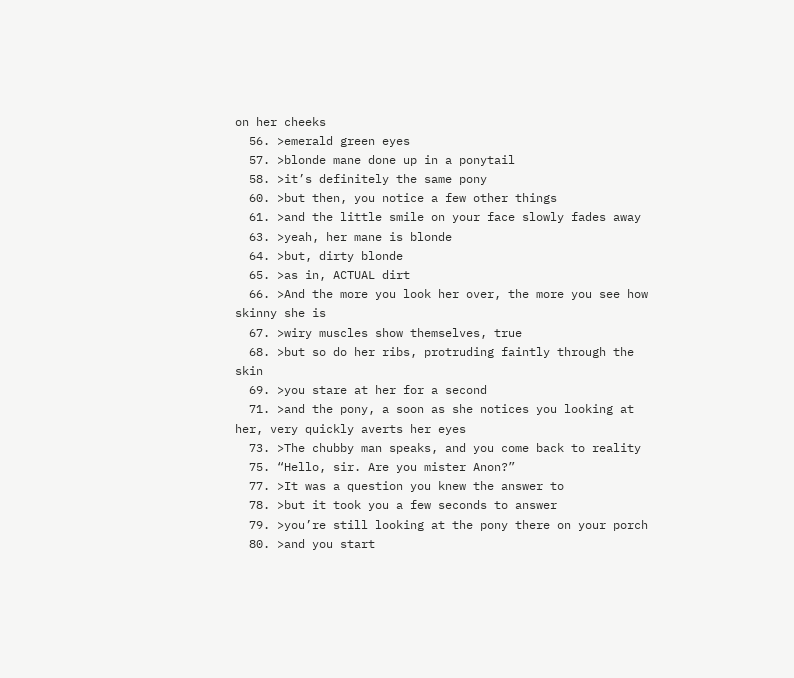on her cheeks
  56. >emerald green eyes
  57. >blonde mane done up in a ponytail
  58. >it’s definitely the same pony
  60. >but then, you notice a few other things
  61. >and the little smile on your face slowly fades away
  63. >yeah, her mane is blonde
  64. >but, dirty blonde
  65. >as in, ACTUAL dirt
  66. >And the more you look her over, the more you see how skinny she is
  67. >wiry muscles show themselves, true
  68. >but so do her ribs, protruding faintly through the skin
  69. >you stare at her for a second
  71. >and the pony, a soon as she notices you looking at her, very quickly averts her eyes
  73. >The chubby man speaks, and you come back to reality
  75. “Hello, sir. Are you mister Anon?”
  77. >It was a question you knew the answer to
  78. >but it took you a few seconds to answer
  79. >you’re still looking at the pony there on your porch
  80. >and you start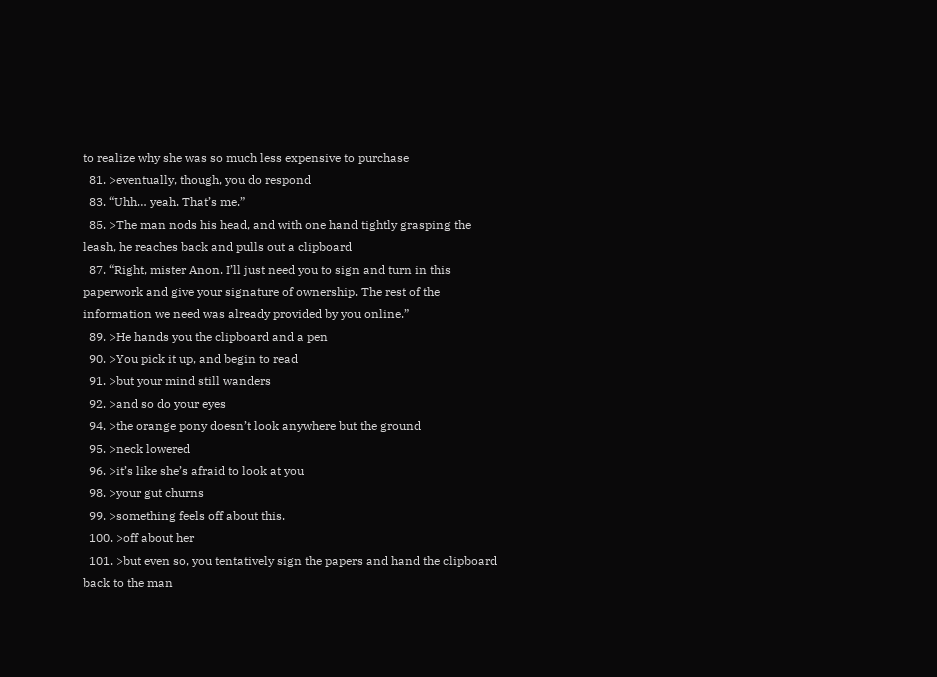to realize why she was so much less expensive to purchase
  81. >eventually, though, you do respond
  83. “Uhh… yeah. That’s me.”
  85. >The man nods his head, and with one hand tightly grasping the leash, he reaches back and pulls out a clipboard
  87. “Right, mister Anon. I’ll just need you to sign and turn in this paperwork and give your signature of ownership. The rest of the information we need was already provided by you online.”
  89. >He hands you the clipboard and a pen
  90. >You pick it up, and begin to read
  91. >but your mind still wanders
  92. >and so do your eyes
  94. >the orange pony doesn’t look anywhere but the ground
  95. >neck lowered
  96. >it’s like she’s afraid to look at you
  98. >your gut churns
  99. >something feels off about this.
  100. >off about her
  101. >but even so, you tentatively sign the papers and hand the clipboard back to the man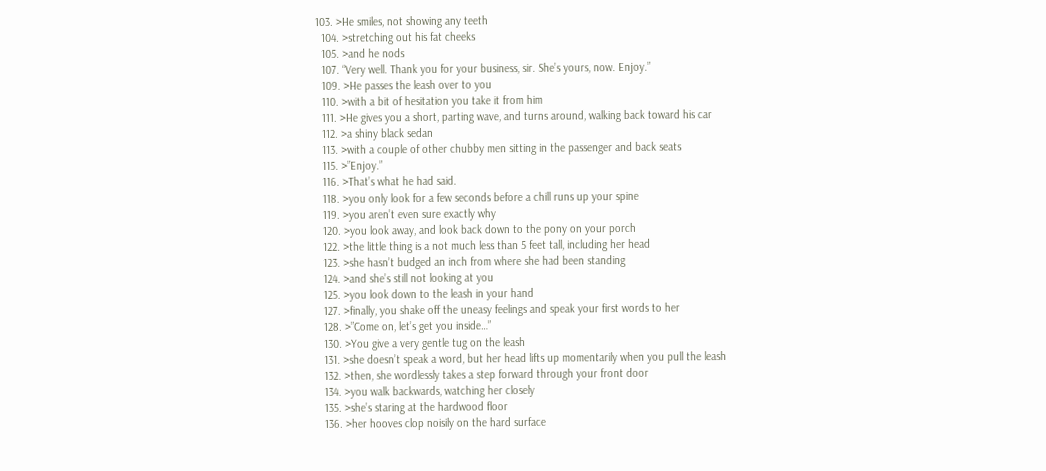103. >He smiles, not showing any teeth
  104. >stretching out his fat cheeks
  105. >and he nods
  107. “Very well. Thank you for your business, sir. She’s yours, now. Enjoy.”
  109. >He passes the leash over to you
  110. >with a bit of hesitation you take it from him
  111. >He gives you a short, parting wave, and turns around, walking back toward his car
  112. >a shiny black sedan
  113. >with a couple of other chubby men sitting in the passenger and back seats
  115. >”Enjoy.”
  116. >That’s what he had said.
  118. >you only look for a few seconds before a chill runs up your spine
  119. >you aren’t even sure exactly why
  120. >you look away, and look back down to the pony on your porch
  122. >the little thing is a not much less than 5 feet tall, including her head
  123. >she hasn’t budged an inch from where she had been standing
  124. >and she’s still not looking at you
  125. >you look down to the leash in your hand
  127. >finally, you shake off the uneasy feelings and speak your first words to her
  128. >”Come on, let’s get you inside…”
  130. >You give a very gentle tug on the leash
  131. >she doesn’t speak a word, but her head lifts up momentarily when you pull the leash
  132. >then, she wordlessly takes a step forward through your front door
  134. >you walk backwards, watching her closely
  135. >she’s staring at the hardwood floor
  136. >her hooves clop noisily on the hard surface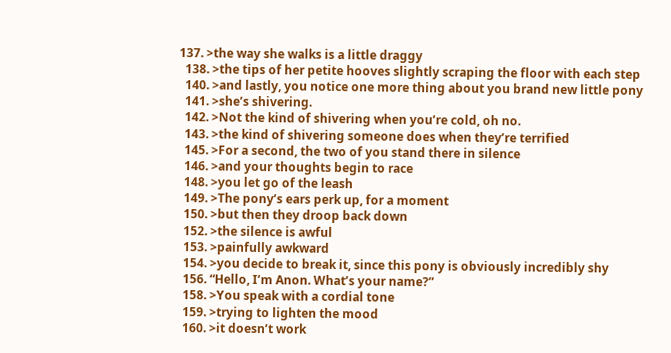137. >the way she walks is a little draggy
  138. >the tips of her petite hooves slightly scraping the floor with each step
  140. >and lastly, you notice one more thing about you brand new little pony
  141. >she’s shivering.
  142. >Not the kind of shivering when you’re cold, oh no.
  143. >the kind of shivering someone does when they’re terrified
  145. >For a second, the two of you stand there in silence
  146. >and your thoughts begin to race
  148. >you let go of the leash
  149. >The pony’s ears perk up, for a moment
  150. >but then they droop back down
  152. >the silence is awful
  153. >painfully awkward
  154. >you decide to break it, since this pony is obviously incredibly shy
  156. “Hello, I’m Anon. What’s your name?”
  158. >You speak with a cordial tone
  159. >trying to lighten the mood
  160. >it doesn’t work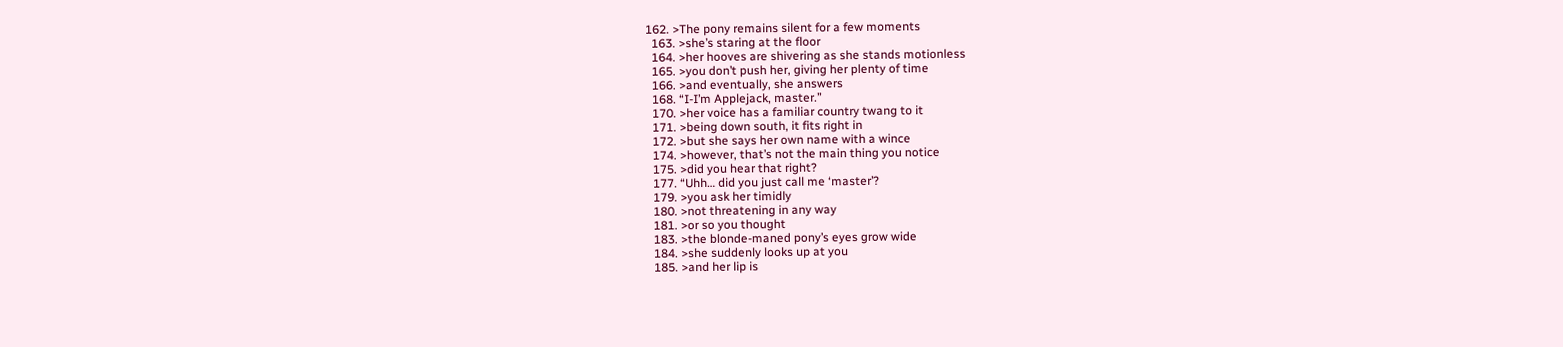162. >The pony remains silent for a few moments
  163. >she’s staring at the floor
  164. >her hooves are shivering as she stands motionless
  165. >you don’t push her, giving her plenty of time
  166. >and eventually, she answers
  168. “I-I’m Applejack, master.”
  170. >her voice has a familiar country twang to it
  171. >being down south, it fits right in
  172. >but she says her own name with a wince
  174. >however, that’s not the main thing you notice
  175. >did you hear that right?
  177. “Uhh… did you just call me ‘master’?
  179. >you ask her timidly
  180. >not threatening in any way
  181. >or so you thought
  183. >the blonde-maned pony’s eyes grow wide
  184. >she suddenly looks up at you
  185. >and her lip is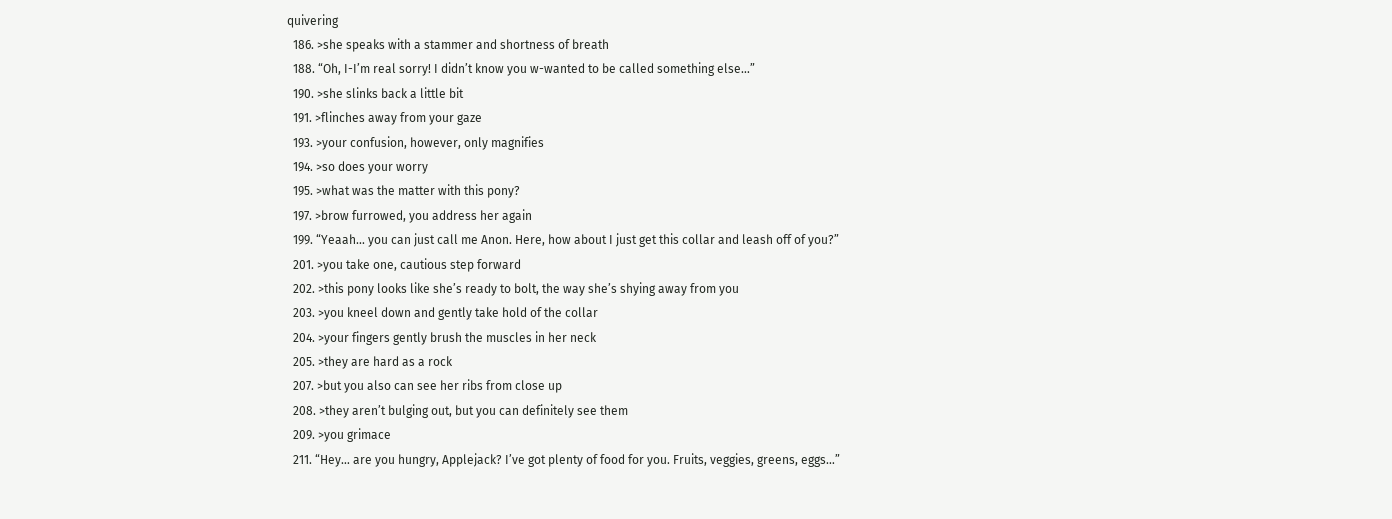quivering
  186. >she speaks with a stammer and shortness of breath
  188. “Oh, I-I’m real sorry! I didn’t know you w-wanted to be called something else…”
  190. >she slinks back a little bit
  191. >flinches away from your gaze
  193. >your confusion, however, only magnifies
  194. >so does your worry
  195. >what was the matter with this pony?
  197. >brow furrowed, you address her again
  199. “Yeaah... you can just call me Anon. Here, how about I just get this collar and leash off of you?”
  201. >you take one, cautious step forward
  202. >this pony looks like she’s ready to bolt, the way she’s shying away from you
  203. >you kneel down and gently take hold of the collar
  204. >your fingers gently brush the muscles in her neck
  205. >they are hard as a rock
  207. >but you also can see her ribs from close up
  208. >they aren’t bulging out, but you can definitely see them
  209. >you grimace
  211. “Hey… are you hungry, Applejack? I’ve got plenty of food for you. Fruits, veggies, greens, eggs…”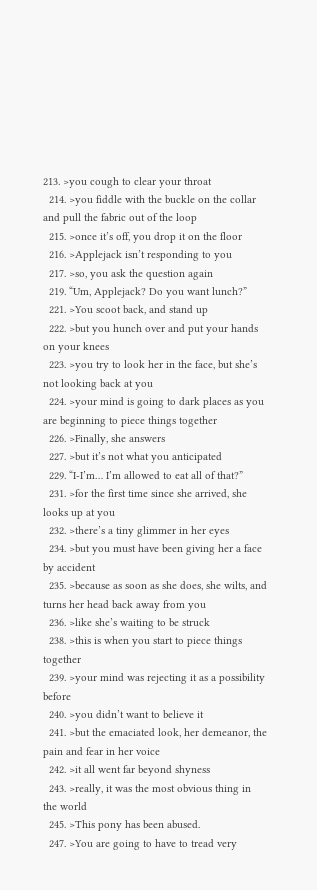213. >you cough to clear your throat
  214. >you fiddle with the buckle on the collar and pull the fabric out of the loop
  215. >once it’s off, you drop it on the floor
  216. >Applejack isn’t responding to you
  217. >so, you ask the question again
  219. “Um, Applejack? Do you want lunch?”
  221. >You scoot back, and stand up
  222. >but you hunch over and put your hands on your knees
  223. >you try to look her in the face, but she’s not looking back at you
  224. >your mind is going to dark places as you are beginning to piece things together
  226. >Finally, she answers
  227. >but it’s not what you anticipated
  229. “I-I’m… I’m allowed to eat all of that?”
  231. >for the first time since she arrived, she looks up at you
  232. >there’s a tiny glimmer in her eyes
  234. >but you must have been giving her a face by accident
  235. >because as soon as she does, she wilts, and turns her head back away from you
  236. >like she’s waiting to be struck
  238. >this is when you start to piece things together
  239. >your mind was rejecting it as a possibility before
  240. >you didn’t want to believe it
  241. >but the emaciated look, her demeanor, the pain and fear in her voice
  242. >it all went far beyond shyness
  243. >really, it was the most obvious thing in the world
  245. >This pony has been abused.
  247. >You are going to have to tread very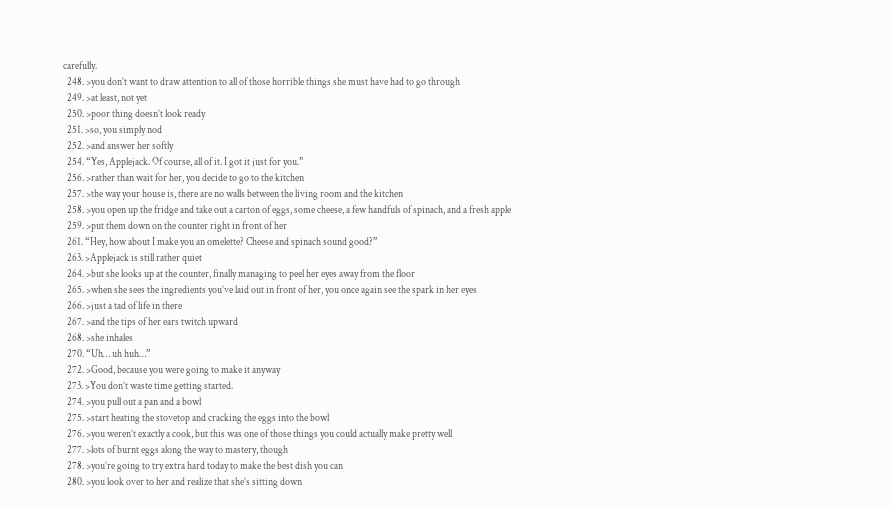carefully.
  248. >you don’t want to draw attention to all of those horrible things she must have had to go through
  249. >at least, not yet
  250. >poor thing doesn’t look ready
  251. >so, you simply nod
  252. >and answer her softly
  254. “Yes, Applejack. Of course, all of it. I got it just for you.”
  256. >rather than wait for her, you decide to go to the kitchen
  257. >the way your house is, there are no walls between the living room and the kitchen
  258. >you open up the fridge and take out a carton of eggs, some cheese, a few handfuls of spinach, and a fresh apple
  259. >put them down on the counter right in front of her
  261. “Hey, how about I make you an omelette? Cheese and spinach sound good?”
  263. >Applejack is still rather quiet
  264. >but she looks up at the counter, finally managing to peel her eyes away from the floor
  265. >when she sees the ingredients you’ve laid out in front of her, you once again see the spark in her eyes
  266. >just a tad of life in there
  267. >and the tips of her ears twitch upward
  268. >she inhales
  270. “Uh… uh huh…”
  272. >Good, because you were going to make it anyway
  273. >You don’t waste time getting started.
  274. >you pull out a pan and a bowl
  275. >start heating the stovetop and cracking the eggs into the bowl
  276. >you weren’t exactly a cook, but this was one of those things you could actually make pretty well
  277. >lots of burnt eggs along the way to mastery, though
  278. >you’re going to try extra hard today to make the best dish you can
  280. >you look over to her and realize that she’s sitting down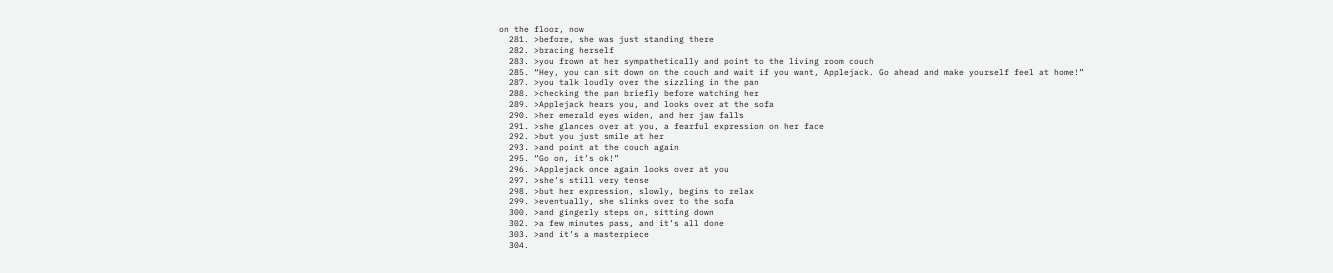on the floor, now
  281. >before, she was just standing there
  282. >bracing herself
  283. >you frown at her sympathetically and point to the living room couch
  285. “Hey, you can sit down on the couch and wait if you want, Applejack. Go ahead and make yourself feel at home!”
  287. >you talk loudly over the sizzling in the pan
  288. >checking the pan briefly before watching her
  289. >Applejack hears you, and looks over at the sofa
  290. >her emerald eyes widen, and her jaw falls
  291. >she glances over at you, a fearful expression on her face
  292. >but you just smile at her
  293. >and point at the couch again
  295. “Go on, it’s ok!”
  296. >Applejack once again looks over at you
  297. >she’s still very tense
  298. >but her expression, slowly, begins to relax
  299. >eventually, she slinks over to the sofa
  300. >and gingerly steps on, sitting down
  302. >a few minutes pass, and it’s all done
  303. >and it’s a masterpiece
  304.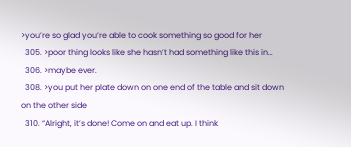>you’re so glad you’re able to cook something so good for her
  305. >poor thing looks like she hasn’t had something like this in…
  306. >maybe ever.
  308. >you put her plate down on one end of the table and sit down on the other side
  310. “Alright, it’s done! Come on and eat up. I think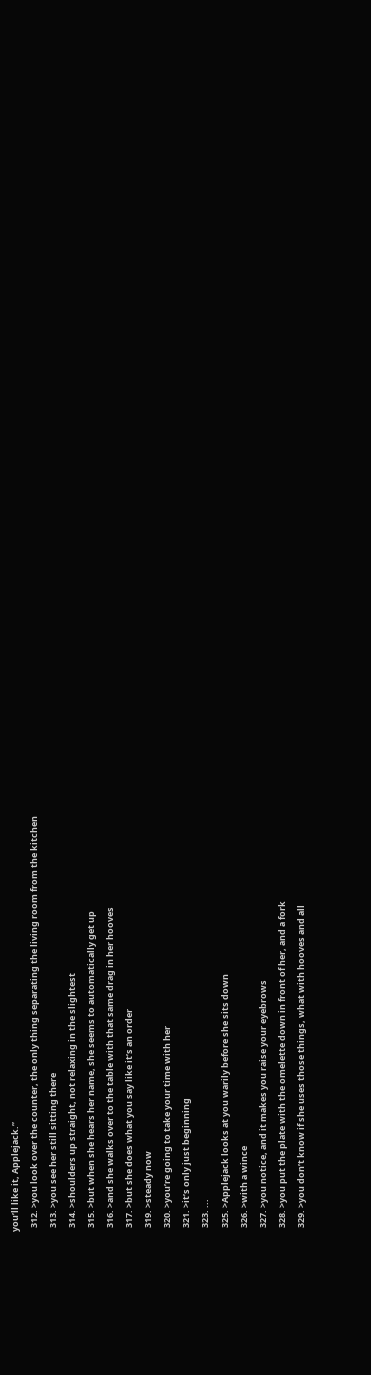you’ll like it, Applejack.”
  312. >you look over the counter, the only thing separating the living room from the kitchen
  313. >you see her still sitting there
  314. >shoulders up straight, not relaxing in the slightest
  315. >but when she hears her name, she seems to automatically get up
  316. >and she walks over to the table with that same drag in her hooves
  317. >but she does what you say like it’s an order
  319. >steady now
  320. >you’re going to take your time with her
  321. >it’s only just beginning
  323. ...
  325. >Applejack looks at you warily before she sits down
  326. >with a wince
  327. >you notice, and it makes you raise your eyebrows
  328. >you put the plate with the omelette down in front of her, and a fork
  329. >you don’t know if she uses those things, what with hooves and all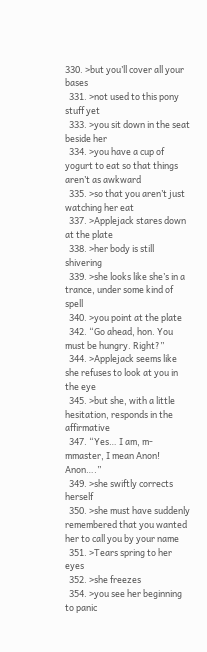330. >but you’ll cover all your bases
  331. >not used to this pony stuff yet
  333. >you sit down in the seat beside her
  334. >you have a cup of yogurt to eat so that things aren’t as awkward
  335. >so that you aren’t just watching her eat
  337. >Applejack stares down at the plate
  338. >her body is still shivering
  339. >she looks like she’s in a trance, under some kind of spell
  340. >you point at the plate
  342. “Go ahead, hon. You must be hungry. Right?”
  344. >Applejack seems like she refuses to look at you in the eye
  345. >but she, with a little hesitation, responds in the affirmative
  347. “Yes… I am, m-mmaster, I mean Anon! Anon….”
  349. >she swiftly corrects herself
  350. >she must have suddenly remembered that you wanted her to call you by your name
  351. >Tears spring to her eyes
  352. >she freezes
  354. >you see her beginning to panic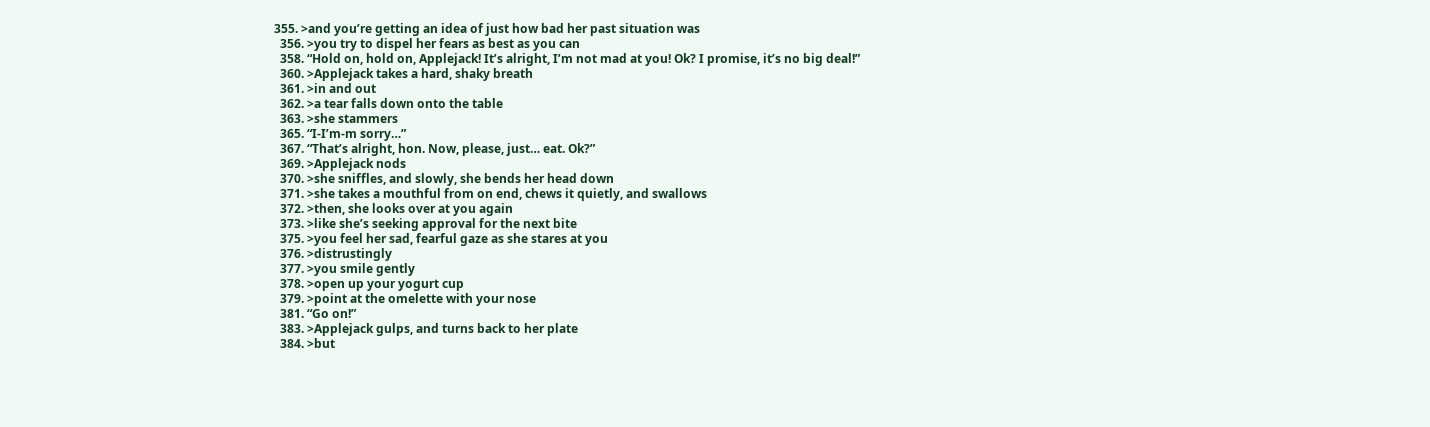355. >and you’re getting an idea of just how bad her past situation was
  356. >you try to dispel her fears as best as you can
  358. “Hold on, hold on, Applejack! It’s alright, I’m not mad at you! Ok? I promise, it’s no big deal!”
  360. >Applejack takes a hard, shaky breath
  361. >in and out
  362. >a tear falls down onto the table
  363. >she stammers
  365. “I-I’m-m sorry…”
  367. “That’s alright, hon. Now, please, just… eat. Ok?”
  369. >Applejack nods
  370. >she sniffles, and slowly, she bends her head down
  371. >she takes a mouthful from on end, chews it quietly, and swallows
  372. >then, she looks over at you again
  373. >like she’s seeking approval for the next bite
  375. >you feel her sad, fearful gaze as she stares at you
  376. >distrustingly
  377. >you smile gently
  378. >open up your yogurt cup
  379. >point at the omelette with your nose
  381. “Go on!”
  383. >Applejack gulps, and turns back to her plate
  384. >but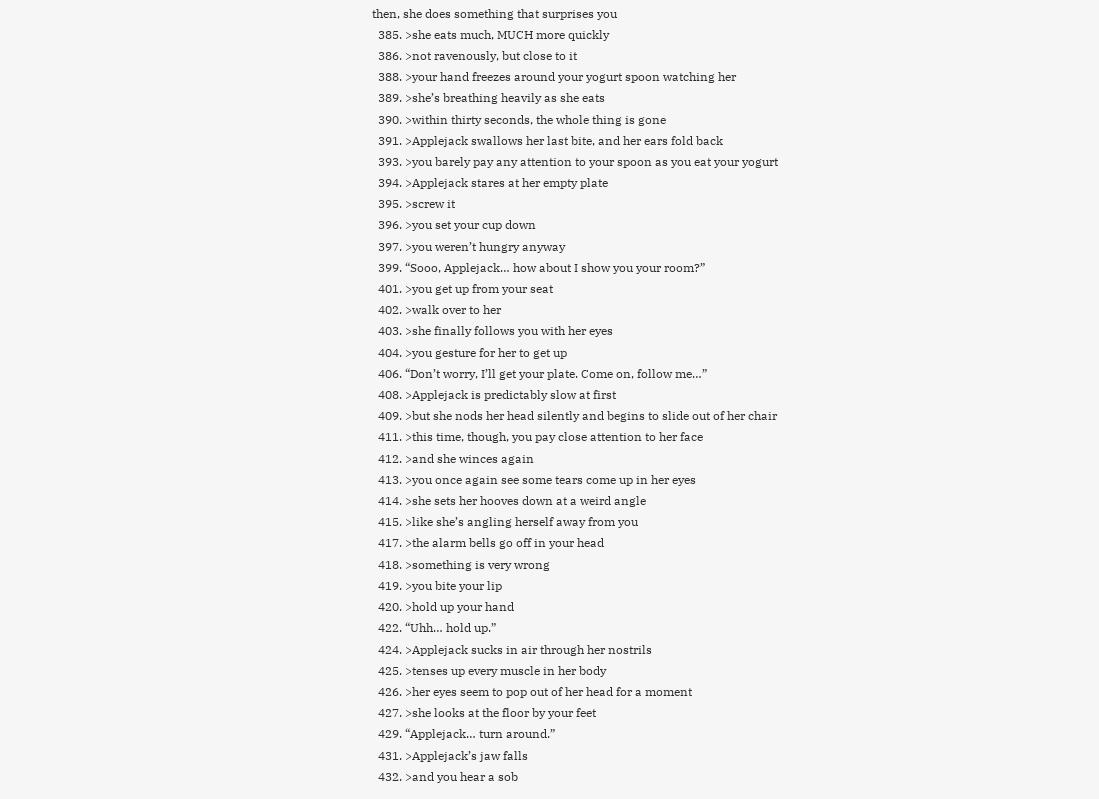then, she does something that surprises you
  385. >she eats much, MUCH more quickly
  386. >not ravenously, but close to it
  388. >your hand freezes around your yogurt spoon watching her
  389. >she’s breathing heavily as she eats
  390. >within thirty seconds, the whole thing is gone
  391. >Applejack swallows her last bite, and her ears fold back
  393. >you barely pay any attention to your spoon as you eat your yogurt
  394. >Applejack stares at her empty plate
  395. >screw it
  396. >you set your cup down
  397. >you weren’t hungry anyway
  399. “Sooo, Applejack… how about I show you your room?”
  401. >you get up from your seat
  402. >walk over to her
  403. >she finally follows you with her eyes
  404. >you gesture for her to get up
  406. “Don’t worry, I’ll get your plate. Come on, follow me…”
  408. >Applejack is predictably slow at first
  409. >but she nods her head silently and begins to slide out of her chair
  411. >this time, though, you pay close attention to her face
  412. >and she winces again
  413. >you once again see some tears come up in her eyes
  414. >she sets her hooves down at a weird angle
  415. >like she’s angling herself away from you
  417. >the alarm bells go off in your head
  418. >something is very wrong
  419. >you bite your lip
  420. >hold up your hand
  422. “Uhh… hold up.”
  424. >Applejack sucks in air through her nostrils
  425. >tenses up every muscle in her body
  426. >her eyes seem to pop out of her head for a moment
  427. >she looks at the floor by your feet
  429. “Applejack… turn around.”
  431. >Applejack’s jaw falls
  432. >and you hear a sob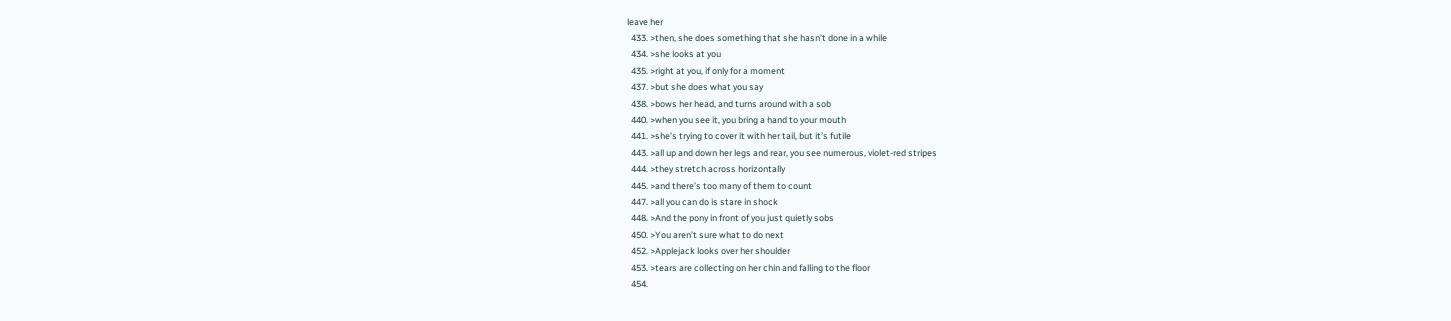leave her
  433. >then, she does something that she hasn’t done in a while
  434. >she looks at you
  435. >right at you, if only for a moment
  437. >but she does what you say
  438. >bows her head, and turns around with a sob
  440. >when you see it, you bring a hand to your mouth
  441. >she’s trying to cover it with her tail, but it’s futile
  443. >all up and down her legs and rear, you see numerous, violet-red stripes
  444. >they stretch across horizontally
  445. >and there’s too many of them to count
  447. >all you can do is stare in shock
  448. >And the pony in front of you just quietly sobs
  450. >You aren’t sure what to do next
  452. >Applejack looks over her shoulder
  453. >tears are collecting on her chin and falling to the floor
  454.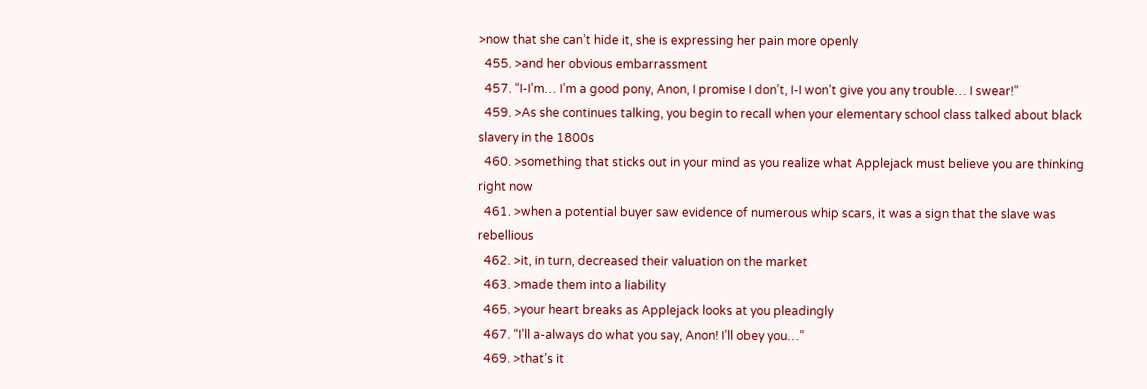>now that she can’t hide it, she is expressing her pain more openly
  455. >and her obvious embarrassment
  457. “I-I’m… I’m a good pony, Anon, I promise I don’t, I-I won’t give you any trouble… I swear!”
  459. >As she continues talking, you begin to recall when your elementary school class talked about black slavery in the 1800s
  460. >something that sticks out in your mind as you realize what Applejack must believe you are thinking right now
  461. >when a potential buyer saw evidence of numerous whip scars, it was a sign that the slave was rebellious
  462. >it, in turn, decreased their valuation on the market
  463. >made them into a liability
  465. >your heart breaks as Applejack looks at you pleadingly
  467. “I’ll a-always do what you say, Anon! I’ll obey you…”
  469. >that’s it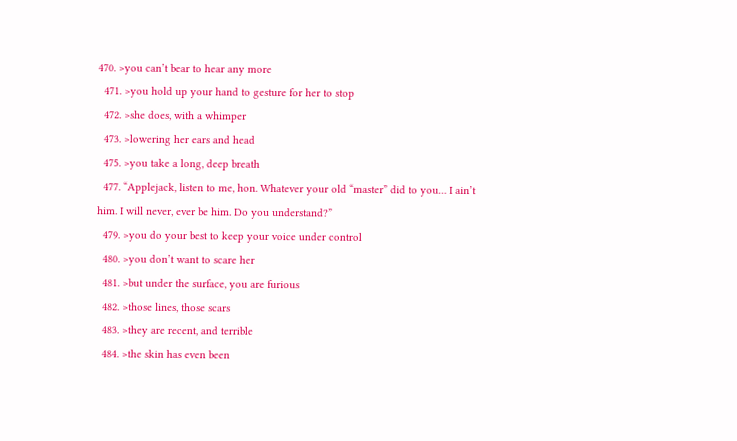470. >you can’t bear to hear any more
  471. >you hold up your hand to gesture for her to stop
  472. >she does, with a whimper
  473. >lowering her ears and head
  475. >you take a long, deep breath
  477. “Applejack, listen to me, hon. Whatever your old “master” did to you… I ain’t him. I will never, ever be him. Do you understand?”
  479. >you do your best to keep your voice under control
  480. >you don’t want to scare her
  481. >but under the surface, you are furious
  482. >those lines, those scars
  483. >they are recent, and terrible
  484. >the skin has even been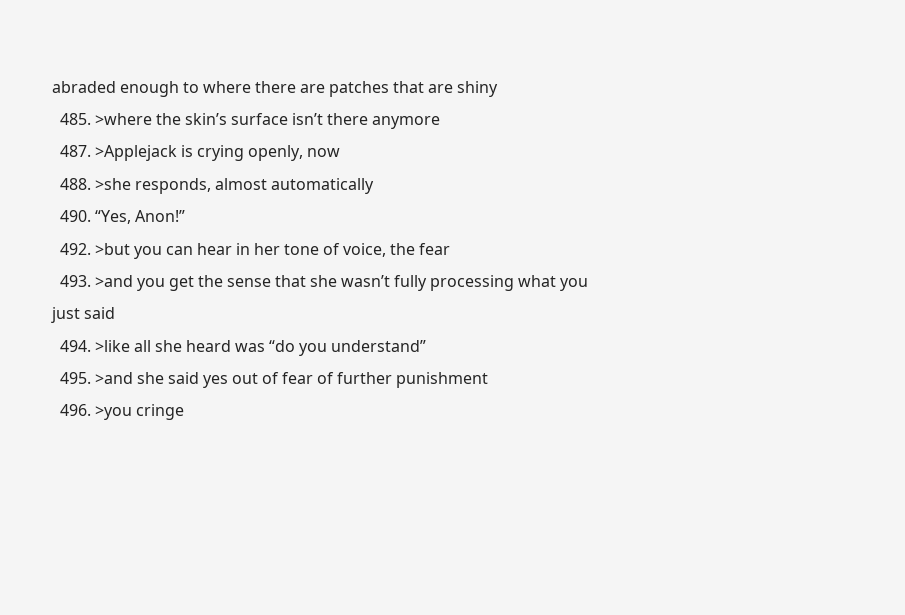abraded enough to where there are patches that are shiny
  485. >where the skin’s surface isn’t there anymore
  487. >Applejack is crying openly, now
  488. >she responds, almost automatically
  490. “Yes, Anon!”
  492. >but you can hear in her tone of voice, the fear
  493. >and you get the sense that she wasn’t fully processing what you just said
  494. >like all she heard was “do you understand”
  495. >and she said yes out of fear of further punishment
  496. >you cringe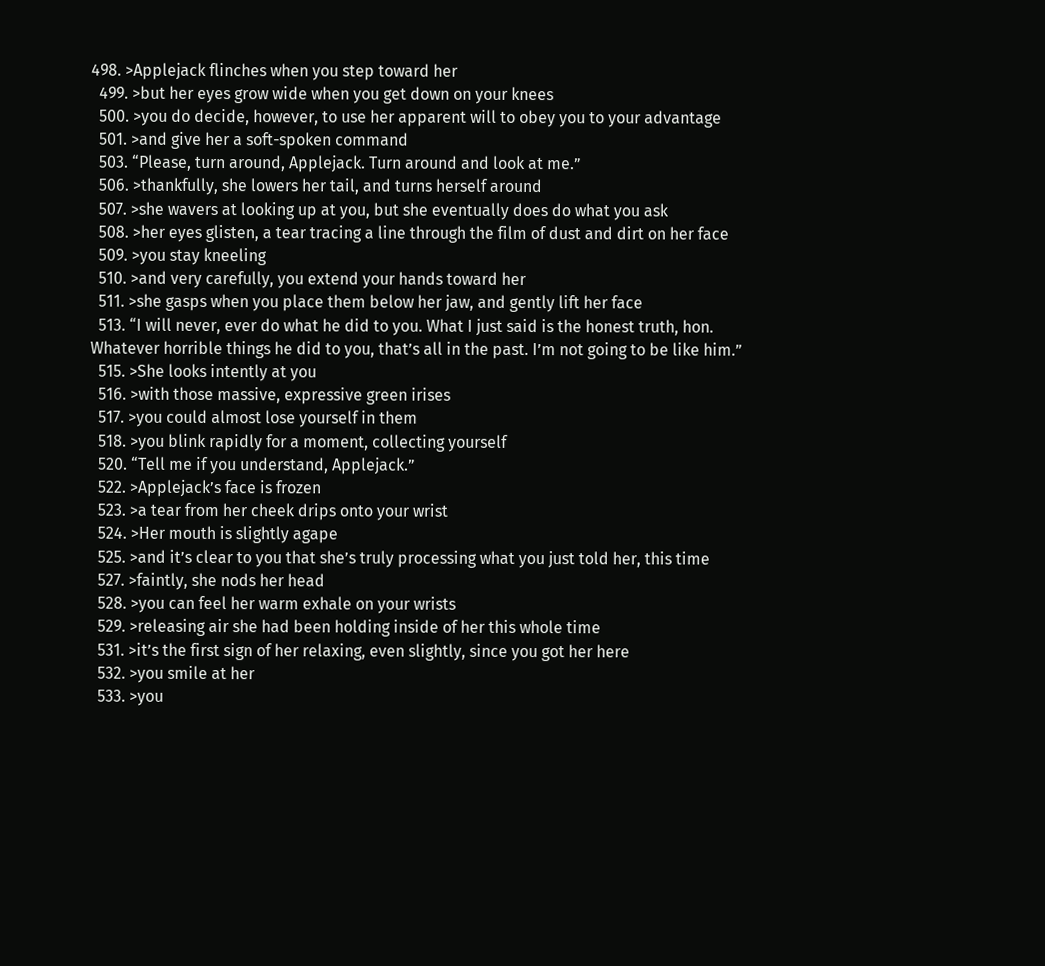498. >Applejack flinches when you step toward her
  499. >but her eyes grow wide when you get down on your knees
  500. >you do decide, however, to use her apparent will to obey you to your advantage
  501. >and give her a soft-spoken command
  503. “Please, turn around, Applejack. Turn around and look at me.”
  506. >thankfully, she lowers her tail, and turns herself around
  507. >she wavers at looking up at you, but she eventually does do what you ask
  508. >her eyes glisten, a tear tracing a line through the film of dust and dirt on her face
  509. >you stay kneeling
  510. >and very carefully, you extend your hands toward her
  511. >she gasps when you place them below her jaw, and gently lift her face
  513. “I will never, ever do what he did to you. What I just said is the honest truth, hon. Whatever horrible things he did to you, that’s all in the past. I’m not going to be like him.”
  515. >She looks intently at you
  516. >with those massive, expressive green irises
  517. >you could almost lose yourself in them
  518. >you blink rapidly for a moment, collecting yourself
  520. “Tell me if you understand, Applejack.”
  522. >Applejack’s face is frozen
  523. >a tear from her cheek drips onto your wrist
  524. >Her mouth is slightly agape
  525. >and it’s clear to you that she’s truly processing what you just told her, this time
  527. >faintly, she nods her head
  528. >you can feel her warm exhale on your wrists
  529. >releasing air she had been holding inside of her this whole time
  531. >it’s the first sign of her relaxing, even slightly, since you got her here
  532. >you smile at her
  533. >you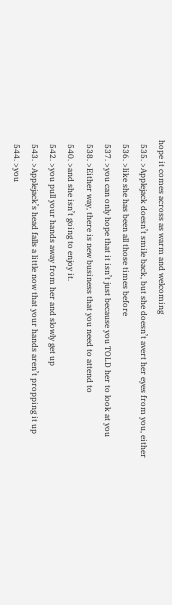hope it comes across as warm and welcoming
  535. >Applejack doesn’t smile back, but she doesn’t avert her eyes from you, either
  536. >like she has been all those times before
  537. >you can only hope that it isn’t just because you TOLD her to look at you
  538. >Either way, there is new business that you need to attend to
  540. >and she isn’t going to enjoy it.
  542. >you pull your hands away from her and slowly get up
  543. >Applejack’s head falls a little now that your hands aren’t propping it up
  544. >you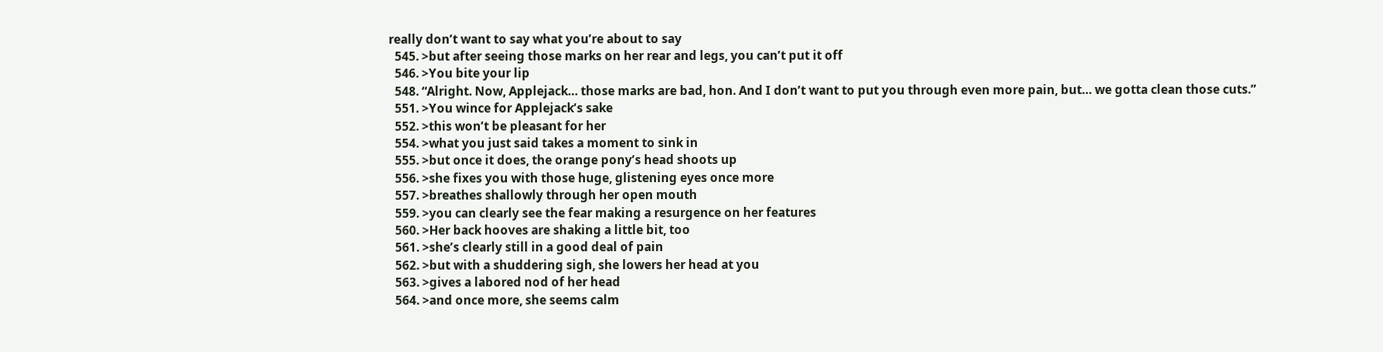really don’t want to say what you’re about to say
  545. >but after seeing those marks on her rear and legs, you can’t put it off
  546. >You bite your lip
  548. “Alright. Now, Applejack… those marks are bad, hon. And I don’t want to put you through even more pain, but… we gotta clean those cuts.”
  551. >You wince for Applejack’s sake
  552. >this won’t be pleasant for her
  554. >what you just said takes a moment to sink in
  555. >but once it does, the orange pony’s head shoots up
  556. >she fixes you with those huge, glistening eyes once more
  557. >breathes shallowly through her open mouth
  559. >you can clearly see the fear making a resurgence on her features
  560. >Her back hooves are shaking a little bit, too
  561. >she’s clearly still in a good deal of pain
  562. >but with a shuddering sigh, she lowers her head at you
  563. >gives a labored nod of her head
  564. >and once more, she seems calm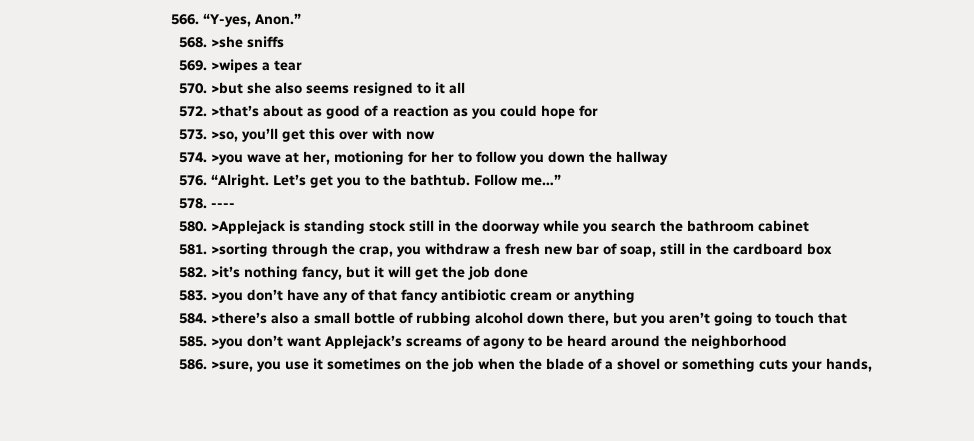566. “Y-yes, Anon.”
  568. >she sniffs
  569. >wipes a tear
  570. >but she also seems resigned to it all
  572. >that’s about as good of a reaction as you could hope for
  573. >so, you’ll get this over with now
  574. >you wave at her, motioning for her to follow you down the hallway
  576. “Alright. Let’s get you to the bathtub. Follow me…”
  578. ----
  580. >Applejack is standing stock still in the doorway while you search the bathroom cabinet
  581. >sorting through the crap, you withdraw a fresh new bar of soap, still in the cardboard box
  582. >it’s nothing fancy, but it will get the job done
  583. >you don’t have any of that fancy antibiotic cream or anything
  584. >there’s also a small bottle of rubbing alcohol down there, but you aren’t going to touch that
  585. >you don’t want Applejack’s screams of agony to be heard around the neighborhood
  586. >sure, you use it sometimes on the job when the blade of a shovel or something cuts your hands,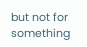but not for something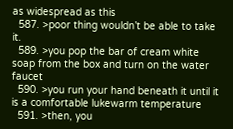as widespread as this
  587. >poor thing wouldn’t be able to take it.
  589. >you pop the bar of cream white soap from the box and turn on the water faucet
  590. >you run your hand beneath it until it is a comfortable lukewarm temperature
  591. >then, you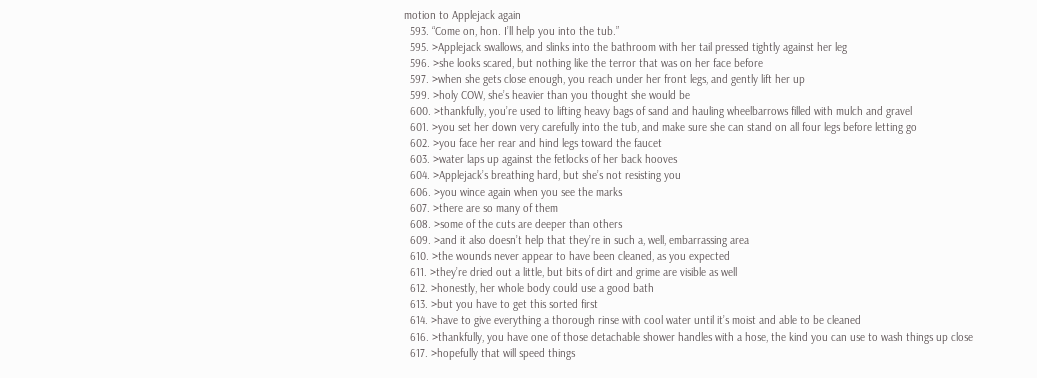motion to Applejack again
  593. “Come on, hon. I’ll help you into the tub.”
  595. >Applejack swallows, and slinks into the bathroom with her tail pressed tightly against her leg
  596. >she looks scared, but nothing like the terror that was on her face before
  597. >when she gets close enough, you reach under her front legs, and gently lift her up
  599. >holy COW, she’s heavier than you thought she would be
  600. >thankfully, you’re used to lifting heavy bags of sand and hauling wheelbarrows filled with mulch and gravel
  601. >you set her down very carefully into the tub, and make sure she can stand on all four legs before letting go
  602. >you face her rear and hind legs toward the faucet
  603. >water laps up against the fetlocks of her back hooves
  604. >Applejack’s breathing hard, but she’s not resisting you
  606. >you wince again when you see the marks
  607. >there are so many of them
  608. >some of the cuts are deeper than others
  609. >and it also doesn’t help that they’re in such a, well, embarrassing area
  610. >the wounds never appear to have been cleaned, as you expected
  611. >they’re dried out a little, but bits of dirt and grime are visible as well
  612. >honestly, her whole body could use a good bath
  613. >but you have to get this sorted first
  614. >have to give everything a thorough rinse with cool water until it’s moist and able to be cleaned
  616. >thankfully, you have one of those detachable shower handles with a hose, the kind you can use to wash things up close
  617. >hopefully that will speed things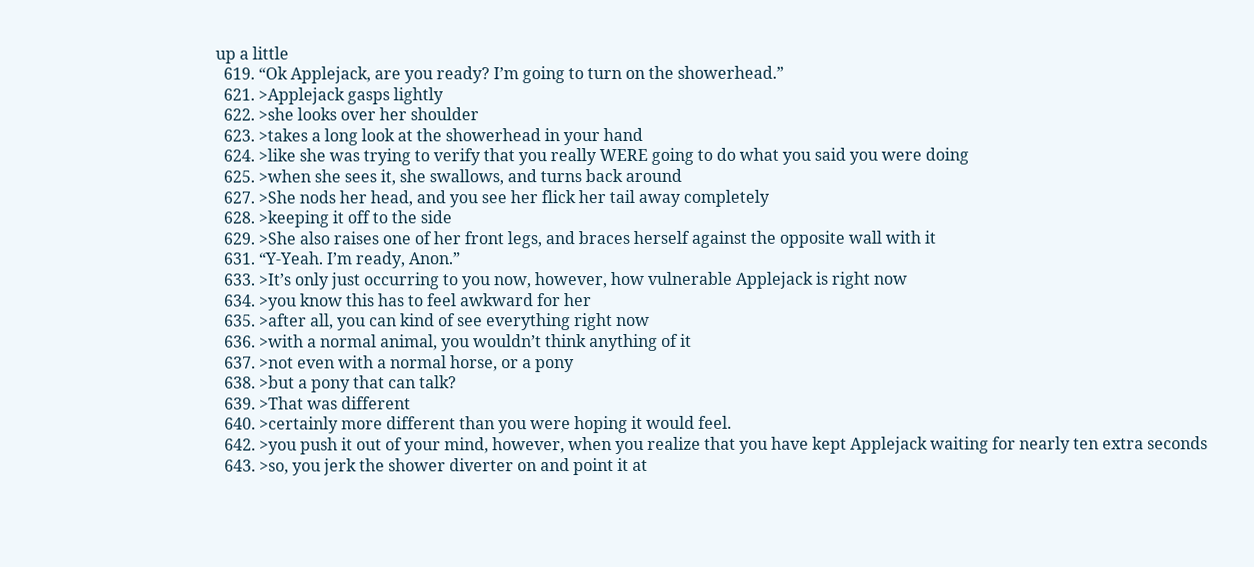up a little
  619. “Ok Applejack, are you ready? I’m going to turn on the showerhead.”
  621. >Applejack gasps lightly
  622. >she looks over her shoulder
  623. >takes a long look at the showerhead in your hand
  624. >like she was trying to verify that you really WERE going to do what you said you were doing
  625. >when she sees it, she swallows, and turns back around
  627. >She nods her head, and you see her flick her tail away completely
  628. >keeping it off to the side
  629. >She also raises one of her front legs, and braces herself against the opposite wall with it
  631. “Y-Yeah. I’m ready, Anon.”
  633. >It’s only just occurring to you now, however, how vulnerable Applejack is right now
  634. >you know this has to feel awkward for her
  635. >after all, you can kind of see everything right now
  636. >with a normal animal, you wouldn’t think anything of it
  637. >not even with a normal horse, or a pony
  638. >but a pony that can talk?
  639. >That was different
  640. >certainly more different than you were hoping it would feel.
  642. >you push it out of your mind, however, when you realize that you have kept Applejack waiting for nearly ten extra seconds
  643. >so, you jerk the shower diverter on and point it at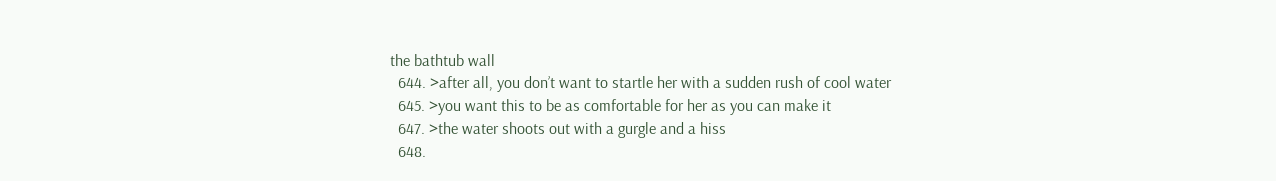the bathtub wall
  644. >after all, you don’t want to startle her with a sudden rush of cool water
  645. >you want this to be as comfortable for her as you can make it
  647. >the water shoots out with a gurgle and a hiss
  648.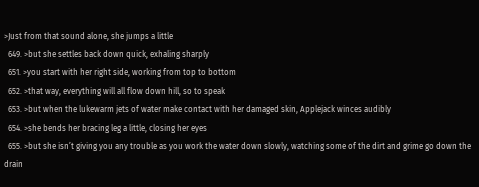>Just from that sound alone, she jumps a little
  649. >but she settles back down quick, exhaling sharply
  651. >you start with her right side, working from top to bottom
  652. >that way, everything will all flow down hill, so to speak
  653. >but when the lukewarm jets of water make contact with her damaged skin, Applejack winces audibly
  654. >she bends her bracing leg a little, closing her eyes
  655. >but she isn’t giving you any trouble as you work the water down slowly, watching some of the dirt and grime go down the drain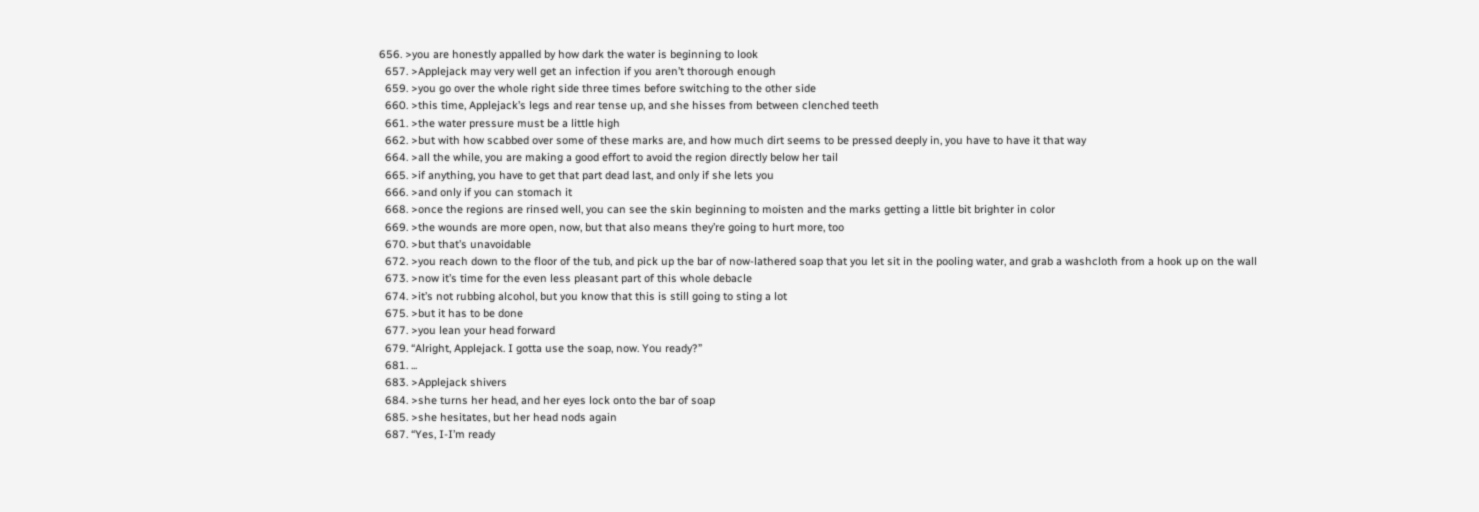656. >you are honestly appalled by how dark the water is beginning to look
  657. >Applejack may very well get an infection if you aren’t thorough enough
  659. >you go over the whole right side three times before switching to the other side
  660. >this time, Applejack’s legs and rear tense up, and she hisses from between clenched teeth
  661. >the water pressure must be a little high
  662. >but with how scabbed over some of these marks are, and how much dirt seems to be pressed deeply in, you have to have it that way
  664. >all the while, you are making a good effort to avoid the region directly below her tail
  665. >if anything, you have to get that part dead last, and only if she lets you
  666. >and only if you can stomach it
  668. >once the regions are rinsed well, you can see the skin beginning to moisten and the marks getting a little bit brighter in color
  669. >the wounds are more open, now, but that also means they’re going to hurt more, too
  670. >but that’s unavoidable
  672. >you reach down to the floor of the tub, and pick up the bar of now-lathered soap that you let sit in the pooling water, and grab a washcloth from a hook up on the wall
  673. >now it’s time for the even less pleasant part of this whole debacle
  674. >it’s not rubbing alcohol, but you know that this is still going to sting a lot
  675. >but it has to be done
  677. >you lean your head forward
  679. “Alright, Applejack. I gotta use the soap, now. You ready?”
  681. ...
  683. >Applejack shivers
  684. >she turns her head, and her eyes lock onto the bar of soap
  685. >she hesitates, but her head nods again
  687. “Yes, I-I’m ready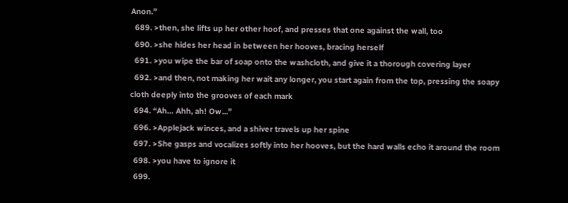Anon.”
  689. >then, she lifts up her other hoof, and presses that one against the wall, too
  690. >she hides her head in between her hooves, bracing herself
  691. >you wipe the bar of soap onto the washcloth, and give it a thorough covering layer
  692. >and then, not making her wait any longer, you start again from the top, pressing the soapy cloth deeply into the grooves of each mark
  694. “Ah… Ahh, ah! Ow...”
  696. >Applejack winces, and a shiver travels up her spine
  697. >She gasps and vocalizes softly into her hooves, but the hard walls echo it around the room
  698. >you have to ignore it
  699.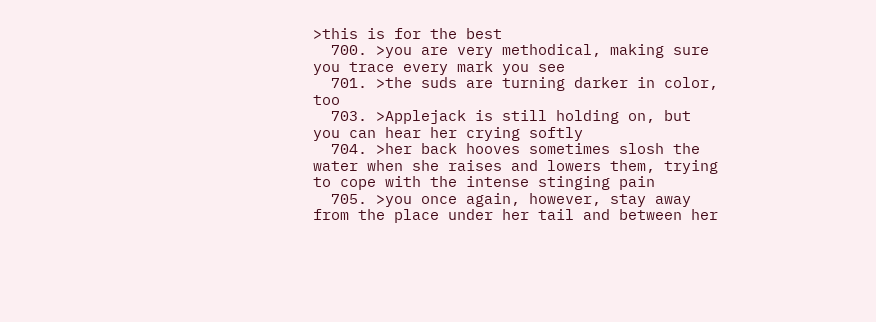>this is for the best
  700. >you are very methodical, making sure you trace every mark you see
  701. >the suds are turning darker in color, too
  703. >Applejack is still holding on, but you can hear her crying softly
  704. >her back hooves sometimes slosh the water when she raises and lowers them, trying to cope with the intense stinging pain
  705. >you once again, however, stay away from the place under her tail and between her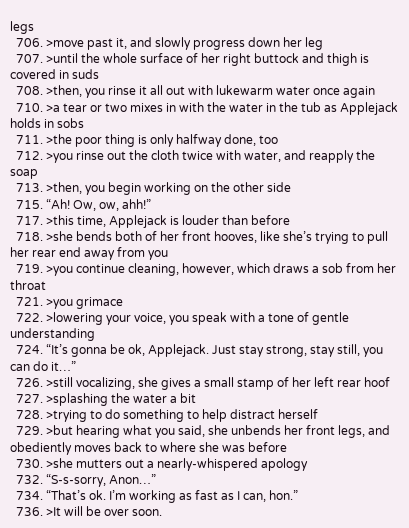legs
  706. >move past it, and slowly progress down her leg
  707. >until the whole surface of her right buttock and thigh is covered in suds
  708. >then, you rinse it all out with lukewarm water once again
  710. >a tear or two mixes in with the water in the tub as Applejack holds in sobs
  711. >the poor thing is only halfway done, too
  712. >you rinse out the cloth twice with water, and reapply the soap
  713. >then, you begin working on the other side
  715. “Ah! Ow, ow, ahh!”
  717. >this time, Applejack is louder than before
  718. >she bends both of her front hooves, like she’s trying to pull her rear end away from you
  719. >you continue cleaning, however, which draws a sob from her throat
  721. >you grimace
  722. >lowering your voice, you speak with a tone of gentle understanding
  724. “It’s gonna be ok, Applejack. Just stay strong, stay still, you can do it…”
  726. >still vocalizing, she gives a small stamp of her left rear hoof
  727. >splashing the water a bit
  728. >trying to do something to help distract herself
  729. >but hearing what you said, she unbends her front legs, and obediently moves back to where she was before
  730. >she mutters out a nearly-whispered apology
  732. “S-s-sorry, Anon…”
  734. “That’s ok. I’m working as fast as I can, hon.”
  736. >It will be over soon.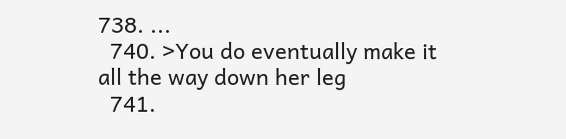738. ...
  740. >You do eventually make it all the way down her leg
  741.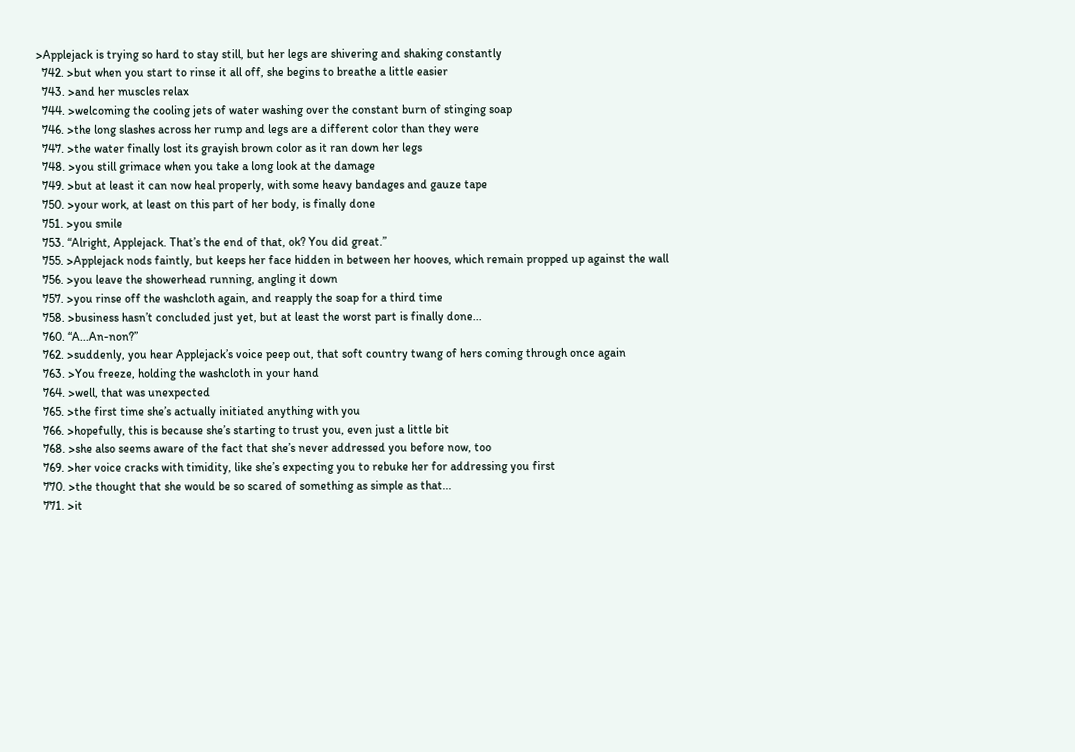>Applejack is trying so hard to stay still, but her legs are shivering and shaking constantly
  742. >but when you start to rinse it all off, she begins to breathe a little easier
  743. >and her muscles relax
  744. >welcoming the cooling jets of water washing over the constant burn of stinging soap
  746. >the long slashes across her rump and legs are a different color than they were
  747. >the water finally lost its grayish brown color as it ran down her legs
  748. >you still grimace when you take a long look at the damage
  749. >but at least it can now heal properly, with some heavy bandages and gauze tape
  750. >your work, at least on this part of her body, is finally done
  751. >you smile
  753. “Alright, Applejack. That’s the end of that, ok? You did great.”
  755. >Applejack nods faintly, but keeps her face hidden in between her hooves, which remain propped up against the wall
  756. >you leave the showerhead running, angling it down
  757. >you rinse off the washcloth again, and reapply the soap for a third time
  758. >business hasn’t concluded just yet, but at least the worst part is finally done...
  760. “A...An-non?”
  762. >suddenly, you hear Applejack’s voice peep out, that soft country twang of hers coming through once again
  763. >You freeze, holding the washcloth in your hand
  764. >well, that was unexpected
  765. >the first time she’s actually initiated anything with you
  766. >hopefully, this is because she’s starting to trust you, even just a little bit
  768. >she also seems aware of the fact that she’s never addressed you before now, too
  769. >her voice cracks with timidity, like she’s expecting you to rebuke her for addressing you first
  770. >the thought that she would be so scared of something as simple as that...
  771. >it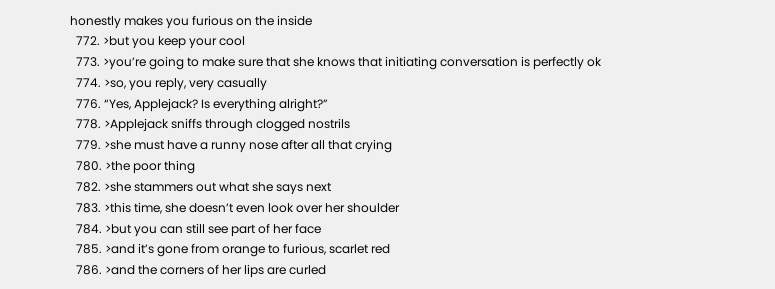honestly makes you furious on the inside
  772. >but you keep your cool
  773. >you’re going to make sure that she knows that initiating conversation is perfectly ok
  774. >so, you reply, very casually
  776. “Yes, Applejack? Is everything alright?”
  778. >Applejack sniffs through clogged nostrils
  779. >she must have a runny nose after all that crying
  780. >the poor thing
  782. >she stammers out what she says next
  783. >this time, she doesn’t even look over her shoulder
  784. >but you can still see part of her face
  785. >and it’s gone from orange to furious, scarlet red
  786. >and the corners of her lips are curled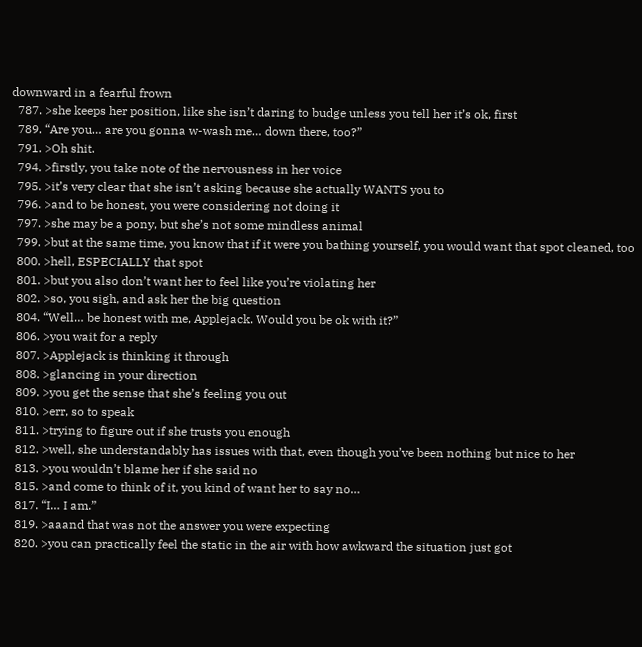downward in a fearful frown
  787. >she keeps her position, like she isn’t daring to budge unless you tell her it’s ok, first
  789. “Are you… are you gonna w-wash me… down there, too?”
  791. >Oh shit.
  794. >firstly, you take note of the nervousness in her voice
  795. >it’s very clear that she isn’t asking because she actually WANTS you to
  796. >and to be honest, you were considering not doing it
  797. >she may be a pony, but she’s not some mindless animal
  799. >but at the same time, you know that if it were you bathing yourself, you would want that spot cleaned, too
  800. >hell, ESPECIALLY that spot
  801. >but you also don’t want her to feel like you’re violating her
  802. >so, you sigh, and ask her the big question
  804. “Well… be honest with me, Applejack. Would you be ok with it?”
  806. >you wait for a reply
  807. >Applejack is thinking it through
  808. >glancing in your direction
  809. >you get the sense that she’s feeling you out
  810. >err, so to speak
  811. >trying to figure out if she trusts you enough
  812. >well, she understandably has issues with that, even though you’ve been nothing but nice to her
  813. >you wouldn’t blame her if she said no
  815. >and come to think of it, you kind of want her to say no…
  817. “I… I am.”
  819. >aaand that was not the answer you were expecting
  820. >you can practically feel the static in the air with how awkward the situation just got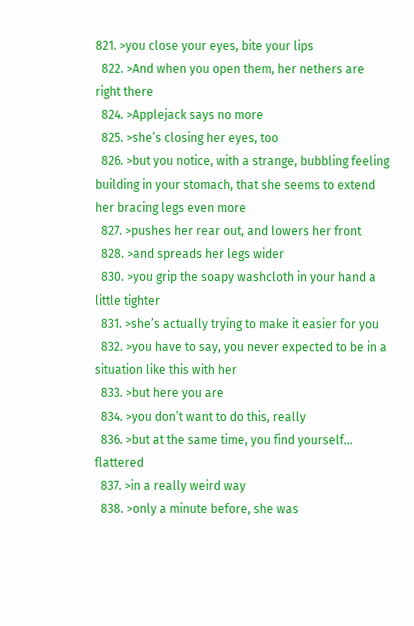821. >you close your eyes, bite your lips
  822. >And when you open them, her nethers are right there
  824. >Applejack says no more
  825. >she’s closing her eyes, too
  826. >but you notice, with a strange, bubbling feeling building in your stomach, that she seems to extend her bracing legs even more
  827. >pushes her rear out, and lowers her front
  828. >and spreads her legs wider
  830. >you grip the soapy washcloth in your hand a little tighter
  831. >she’s actually trying to make it easier for you
  832. >you have to say, you never expected to be in a situation like this with her
  833. >but here you are
  834. >you don’t want to do this, really
  836. >but at the same time, you find yourself… flattered
  837. >in a really weird way
  838. >only a minute before, she was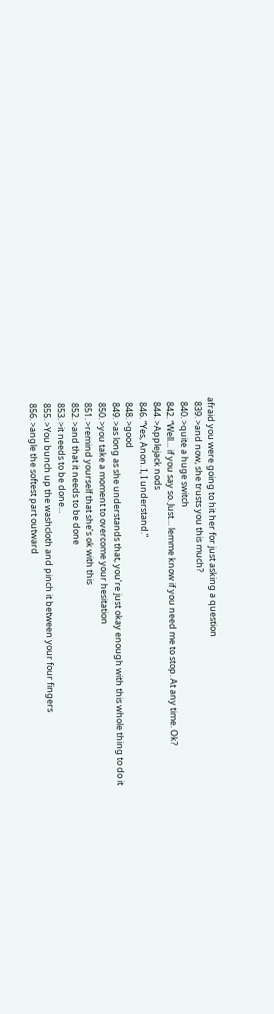afraid you were going to hit her for just asking a question
  839. >and now, she trusts you this much?
  840. >quite a huge switch
  842. “Well… if you say so. Just… lemme know if you need me to stop. At any time. Ok?
  844. >Applejack nods
  846. “Yes, Anon. I, I understand.”
  848. >good
  849. >as long as she understands that, you’re just okay enough with this whole thing to do it
  850. >you take a moment to overcome your hesitation
  851. >remind yourself that she’s ok with this
  852. >and that it needs to be done
  853. >it needs to be done...
  855. >You bunch up the washcloth and pinch it between your four fingers
  856. >angle the softest part outward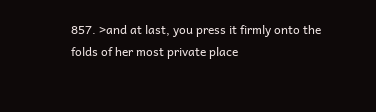857. >and at last, you press it firmly onto the folds of her most private place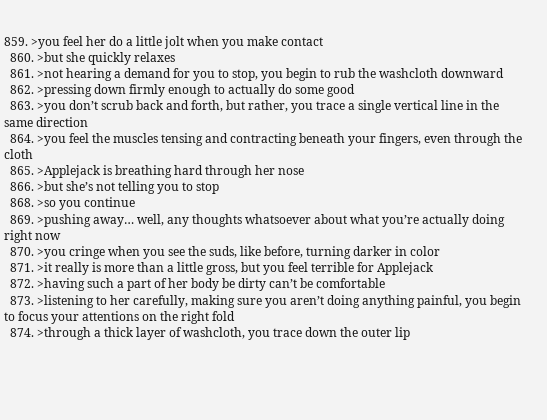859. >you feel her do a little jolt when you make contact
  860. >but she quickly relaxes
  861. >not hearing a demand for you to stop, you begin to rub the washcloth downward
  862. >pressing down firmly enough to actually do some good
  863. >you don’t scrub back and forth, but rather, you trace a single vertical line in the same direction
  864. >you feel the muscles tensing and contracting beneath your fingers, even through the cloth
  865. >Applejack is breathing hard through her nose
  866. >but she’s not telling you to stop
  868. >so you continue
  869. >pushing away… well, any thoughts whatsoever about what you’re actually doing right now
  870. >you cringe when you see the suds, like before, turning darker in color
  871. >it really is more than a little gross, but you feel terrible for Applejack
  872. >having such a part of her body be dirty can’t be comfortable
  873. >listening to her carefully, making sure you aren’t doing anything painful, you begin to focus your attentions on the right fold
  874. >through a thick layer of washcloth, you trace down the outer lip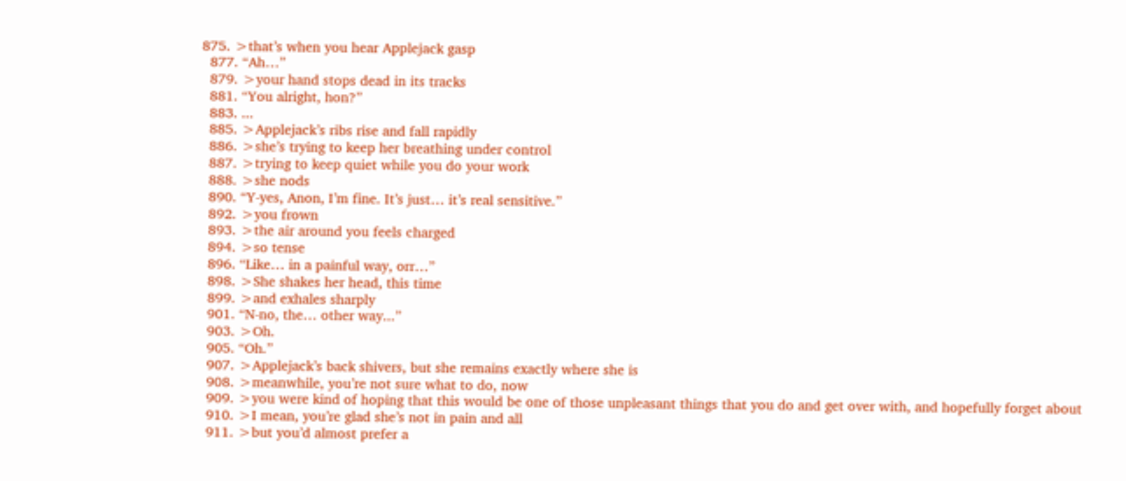875. >that’s when you hear Applejack gasp
  877. “Ah…”
  879. >your hand stops dead in its tracks
  881. “You alright, hon?”
  883. ...
  885. >Applejack’s ribs rise and fall rapidly
  886. >she’s trying to keep her breathing under control
  887. >trying to keep quiet while you do your work
  888. >she nods
  890. “Y-yes, Anon, I’m fine. It’s just… it’s real sensitive.”
  892. >you frown
  893. >the air around you feels charged
  894. >so tense
  896. “Like… in a painful way, orr…”
  898. >She shakes her head, this time
  899. >and exhales sharply
  901. “N-no, the… other way...”
  903. >Oh.
  905. “Oh.”
  907. >Applejack’s back shivers, but she remains exactly where she is
  908. >meanwhile, you’re not sure what to do, now
  909. >you were kind of hoping that this would be one of those unpleasant things that you do and get over with, and hopefully forget about
  910. >I mean, you’re glad she’s not in pain and all
  911. >but you’d almost prefer a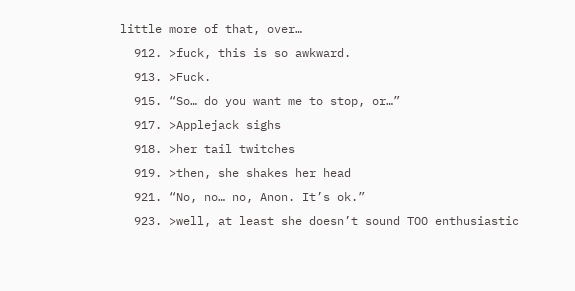little more of that, over…
  912. >fuck, this is so awkward.
  913. >Fuck.
  915. “So… do you want me to stop, or…”
  917. >Applejack sighs
  918. >her tail twitches
  919. >then, she shakes her head
  921. “No, no… no, Anon. It’s ok.”
  923. >well, at least she doesn’t sound TOO enthusiastic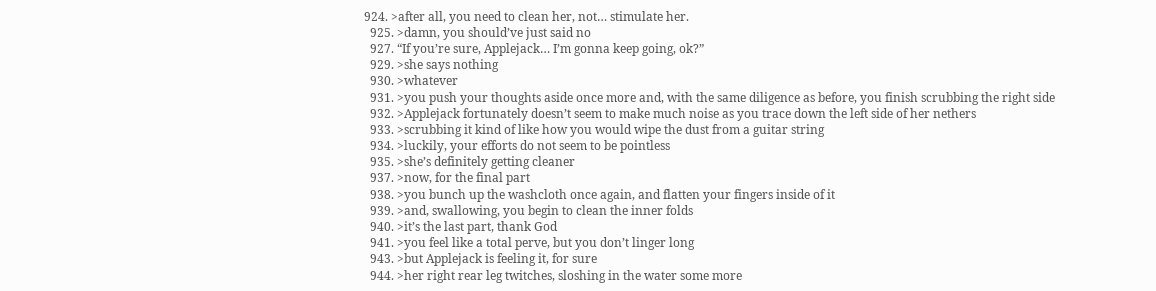924. >after all, you need to clean her, not… stimulate her.
  925. >damn, you should’ve just said no
  927. “If you’re sure, Applejack… I’m gonna keep going, ok?”
  929. >she says nothing
  930. >whatever
  931. >you push your thoughts aside once more and, with the same diligence as before, you finish scrubbing the right side
  932. >Applejack fortunately doesn’t seem to make much noise as you trace down the left side of her nethers
  933. >scrubbing it kind of like how you would wipe the dust from a guitar string
  934. >luckily, your efforts do not seem to be pointless
  935. >she’s definitely getting cleaner
  937. >now, for the final part
  938. >you bunch up the washcloth once again, and flatten your fingers inside of it
  939. >and, swallowing, you begin to clean the inner folds
  940. >it’s the last part, thank God
  941. >you feel like a total perve, but you don’t linger long
  943. >but Applejack is feeling it, for sure
  944. >her right rear leg twitches, sloshing in the water some more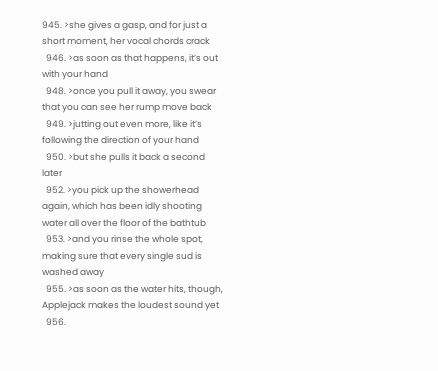945. >she gives a gasp, and for just a short moment, her vocal chords crack
  946. >as soon as that happens, it’s out with your hand
  948. >once you pull it away, you swear that you can see her rump move back
  949. >jutting out even more, like it’s following the direction of your hand
  950. >but she pulls it back a second later
  952. >you pick up the showerhead again, which has been idly shooting water all over the floor of the bathtub
  953. >and you rinse the whole spot, making sure that every single sud is washed away
  955. >as soon as the water hits, though, Applejack makes the loudest sound yet
  956.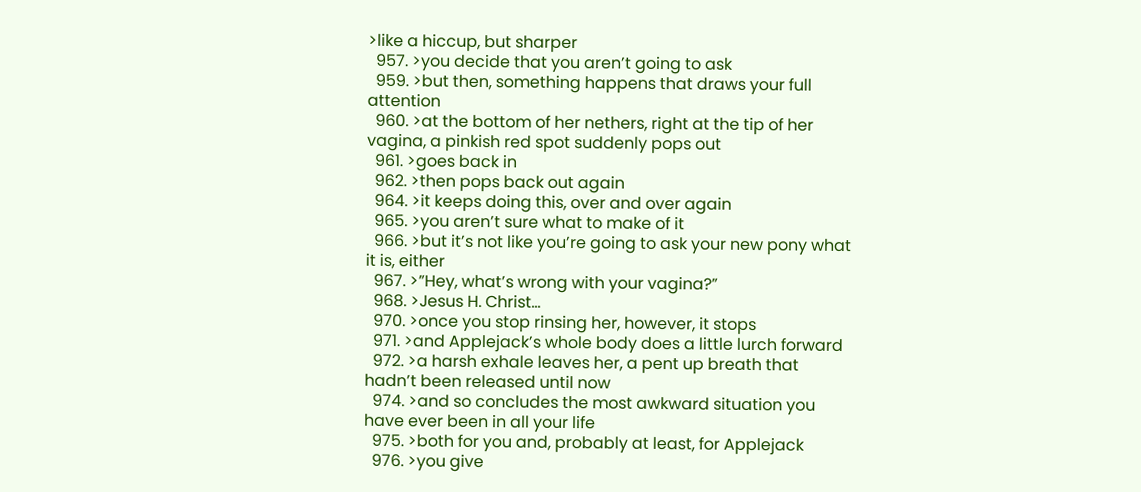>like a hiccup, but sharper
  957. >you decide that you aren’t going to ask
  959. >but then, something happens that draws your full attention
  960. >at the bottom of her nethers, right at the tip of her vagina, a pinkish red spot suddenly pops out
  961. >goes back in
  962. >then pops back out again
  964. >it keeps doing this, over and over again
  965. >you aren’t sure what to make of it
  966. >but it’s not like you’re going to ask your new pony what it is, either
  967. >”Hey, what’s wrong with your vagina?”
  968. >Jesus H. Christ…
  970. >once you stop rinsing her, however, it stops
  971. >and Applejack’s whole body does a little lurch forward
  972. >a harsh exhale leaves her, a pent up breath that hadn’t been released until now
  974. >and so concludes the most awkward situation you have ever been in all your life
  975. >both for you and, probably at least, for Applejack
  976. >you give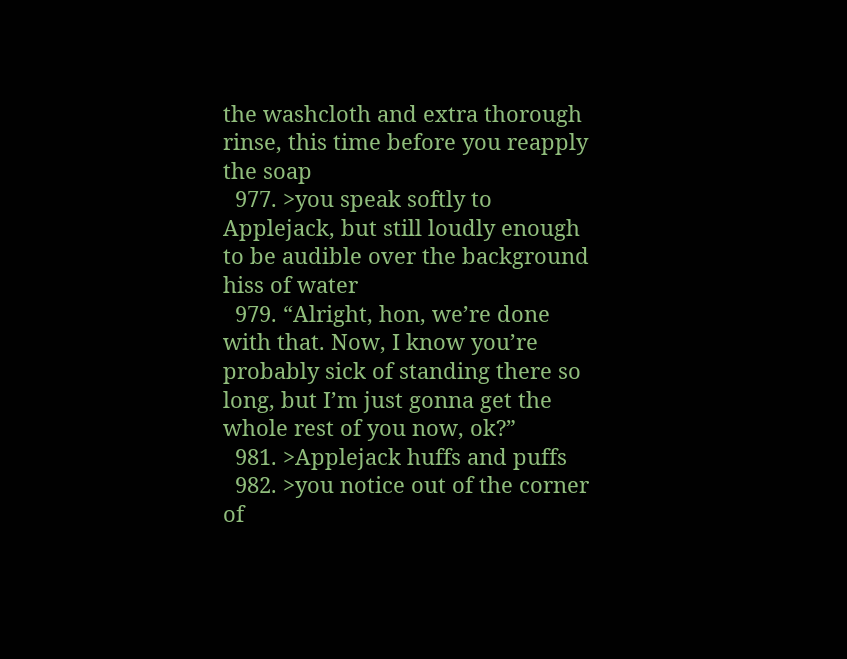the washcloth and extra thorough rinse, this time before you reapply the soap
  977. >you speak softly to Applejack, but still loudly enough to be audible over the background hiss of water
  979. “Alright, hon, we’re done with that. Now, I know you’re probably sick of standing there so long, but I’m just gonna get the whole rest of you now, ok?”
  981. >Applejack huffs and puffs
  982. >you notice out of the corner of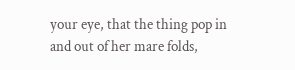your eye, that the thing pop in and out of her mare folds,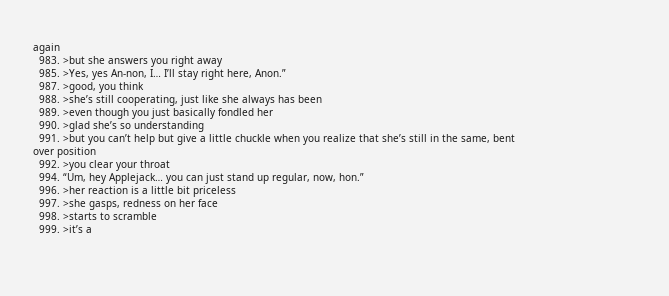again
  983. >but she answers you right away
  985. >Yes, yes An-non, I… I’ll stay right here, Anon.”
  987. >good, you think
  988. >she’s still cooperating, just like she always has been
  989. >even though you just basically fondled her
  990. >glad she’s so understanding
  991. >but you can’t help but give a little chuckle when you realize that she’s still in the same, bent over position
  992. >you clear your throat
  994. “Um, hey Applejack… you can just stand up regular, now, hon.”
  996. >her reaction is a little bit priceless
  997. >she gasps, redness on her face
  998. >starts to scramble
  999. >it’s a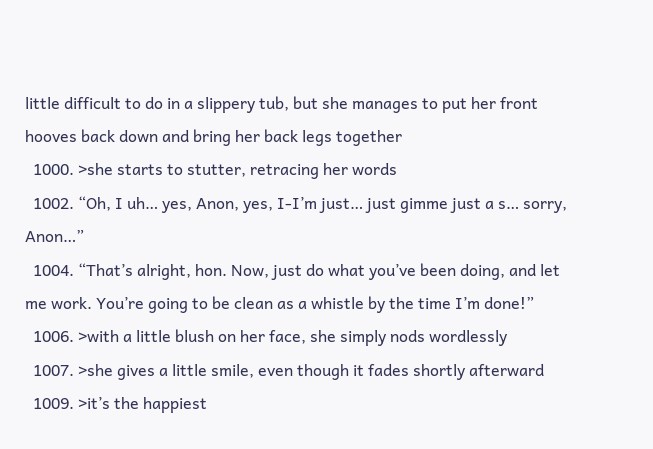little difficult to do in a slippery tub, but she manages to put her front hooves back down and bring her back legs together
  1000. >she starts to stutter, retracing her words
  1002. “Oh, I uh… yes, Anon, yes, I-I’m just… just gimme just a s… sorry, Anon…”
  1004. “That’s alright, hon. Now, just do what you’ve been doing, and let me work. You’re going to be clean as a whistle by the time I’m done!”
  1006. >with a little blush on her face, she simply nods wordlessly
  1007. >she gives a little smile, even though it fades shortly afterward
  1009. >it’s the happiest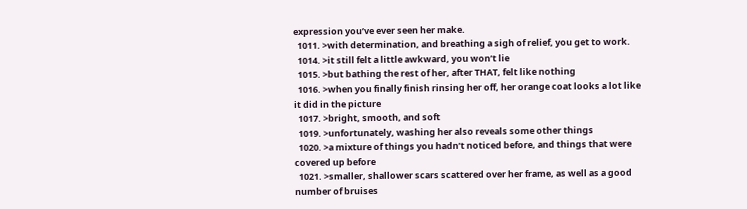expression you’ve ever seen her make.
  1011. >with determination, and breathing a sigh of relief, you get to work.
  1014. >it still felt a little awkward, you won’t lie
  1015. >but bathing the rest of her, after THAT, felt like nothing
  1016. >when you finally finish rinsing her off, her orange coat looks a lot like it did in the picture
  1017. >bright, smooth, and soft
  1019. >unfortunately, washing her also reveals some other things
  1020. >a mixture of things you hadn’t noticed before, and things that were covered up before
  1021. >smaller, shallower scars scattered over her frame, as well as a good number of bruises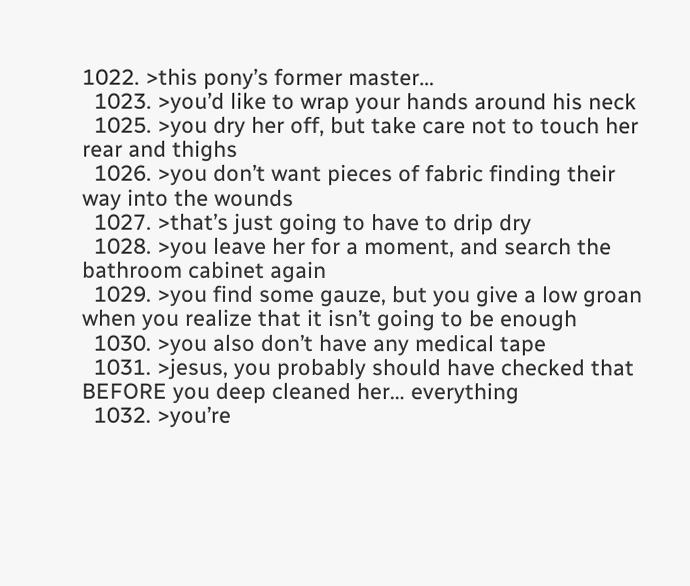1022. >this pony’s former master…
  1023. >you’d like to wrap your hands around his neck
  1025. >you dry her off, but take care not to touch her rear and thighs
  1026. >you don’t want pieces of fabric finding their way into the wounds
  1027. >that’s just going to have to drip dry
  1028. >you leave her for a moment, and search the bathroom cabinet again
  1029. >you find some gauze, but you give a low groan when you realize that it isn’t going to be enough
  1030. >you also don’t have any medical tape
  1031. >jesus, you probably should have checked that BEFORE you deep cleaned her… everything
  1032. >you’re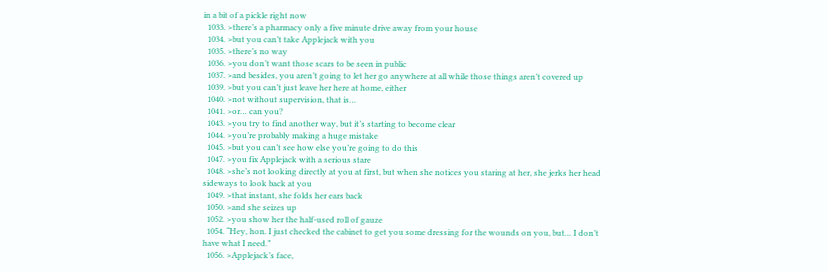in a bit of a pickle right now
  1033. >there’s a pharmacy only a five minute drive away from your house
  1034. >but you can’t take Applejack with you
  1035. >there’s no way
  1036. >you don’t want those scars to be seen in public
  1037. >and besides, you aren’t going to let her go anywhere at all while those things aren’t covered up
  1039. >but you can’t just leave her here at home, either
  1040. >not without supervision, that is…
  1041. >or… can you?
  1043. >you try to find another way, but it’s starting to become clear
  1044. >you’re probably making a huge mistake
  1045. >but you can’t see how else you’re going to do this
  1047. >you fix Applejack with a serious stare
  1048. >she’s not looking directly at you at first, but when she notices you staring at her, she jerks her head sideways to look back at you
  1049. >that instant, she folds her ears back
  1050. >and she seizes up
  1052. >you show her the half-used roll of gauze
  1054. “Hey, hon. I just checked the cabinet to get you some dressing for the wounds on you, but… I don’t have what I need.”
  1056. >Applejack’s face,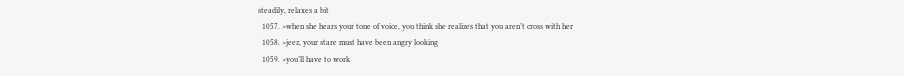steadily, relaxes a bit
  1057. >when she hears your tone of voice, you think she realizes that you aren’t cross with her
  1058. >jeez, your stare must have been angry looking
  1059. >you’ll have to work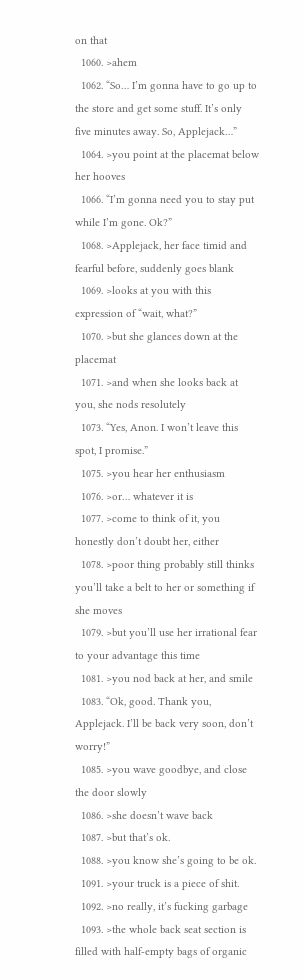on that
  1060. >ahem
  1062. “So… I’m gonna have to go up to the store and get some stuff. It’s only five minutes away. So, Applejack…”
  1064. >you point at the placemat below her hooves
  1066. “I’m gonna need you to stay put while I’m gone. Ok?”
  1068. >Applejack, her face timid and fearful before, suddenly goes blank
  1069. >looks at you with this expression of “wait, what?”
  1070. >but she glances down at the placemat
  1071. >and when she looks back at you, she nods resolutely
  1073. “Yes, Anon. I won’t leave this spot, I promise.”
  1075. >you hear her enthusiasm
  1076. >or… whatever it is
  1077. >come to think of it, you honestly don’t doubt her, either
  1078. >poor thing probably still thinks you’ll take a belt to her or something if she moves
  1079. >but you’ll use her irrational fear to your advantage this time
  1081. >you nod back at her, and smile
  1083. “Ok, good. Thank you, Applejack. I’ll be back very soon, don’t worry!”
  1085. >you wave goodbye, and close the door slowly
  1086. >she doesn’t wave back
  1087. >but that’s ok.
  1088. >you know she’s going to be ok.
  1091. >your truck is a piece of shit.
  1092. >no really, it’s fucking garbage
  1093. >the whole back seat section is filled with half-empty bags of organic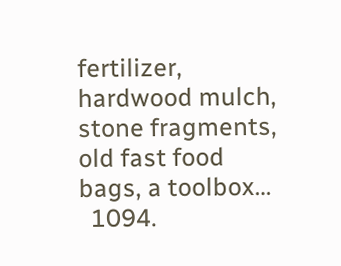fertilizer, hardwood mulch, stone fragments, old fast food bags, a toolbox…
  1094.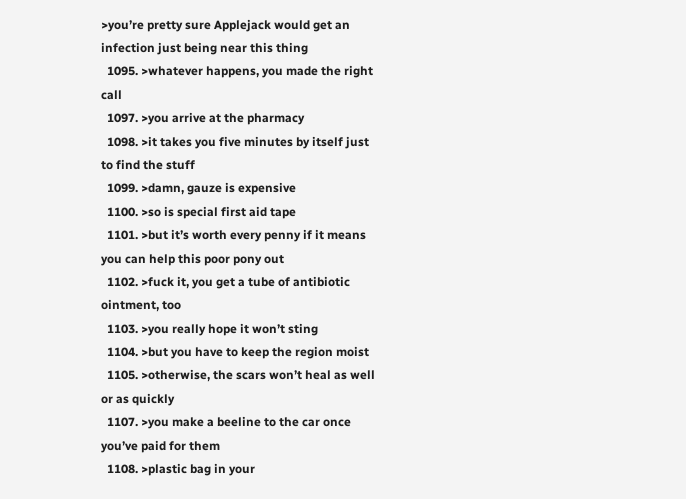>you’re pretty sure Applejack would get an infection just being near this thing
  1095. >whatever happens, you made the right call
  1097. >you arrive at the pharmacy
  1098. >it takes you five minutes by itself just to find the stuff
  1099. >damn, gauze is expensive
  1100. >so is special first aid tape
  1101. >but it’s worth every penny if it means you can help this poor pony out
  1102. >fuck it, you get a tube of antibiotic ointment, too
  1103. >you really hope it won’t sting
  1104. >but you have to keep the region moist
  1105. >otherwise, the scars won’t heal as well or as quickly
  1107. >you make a beeline to the car once you’ve paid for them
  1108. >plastic bag in your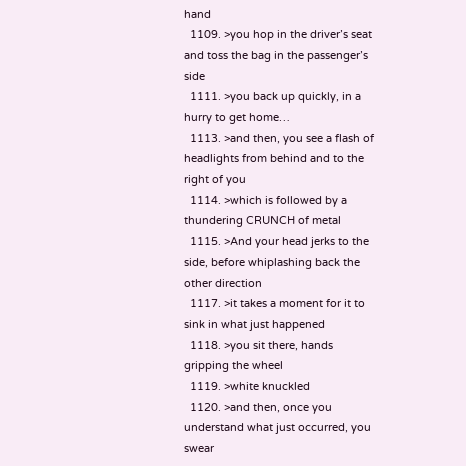hand
  1109. >you hop in the driver’s seat and toss the bag in the passenger’s side
  1111. >you back up quickly, in a hurry to get home…
  1113. >and then, you see a flash of headlights from behind and to the right of you
  1114. >which is followed by a thundering CRUNCH of metal
  1115. >And your head jerks to the side, before whiplashing back the other direction
  1117. >it takes a moment for it to sink in what just happened
  1118. >you sit there, hands gripping the wheel
  1119. >white knuckled
  1120. >and then, once you understand what just occurred, you swear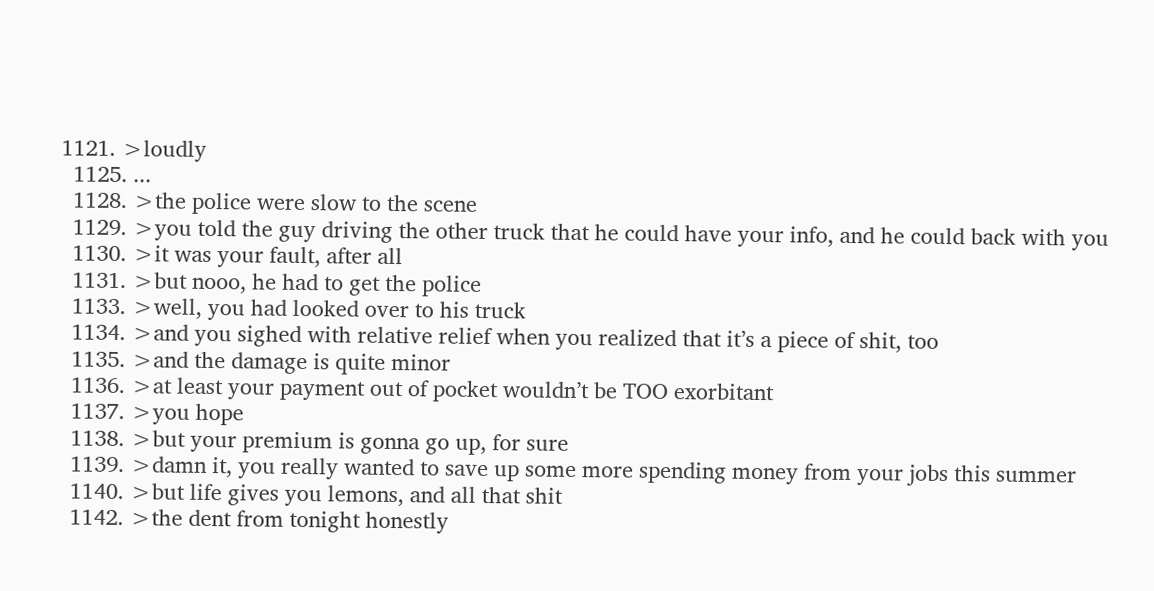1121. >loudly
  1125. ...
  1128. >the police were slow to the scene
  1129. >you told the guy driving the other truck that he could have your info, and he could back with you
  1130. >it was your fault, after all
  1131. >but nooo, he had to get the police
  1133. >well, you had looked over to his truck
  1134. >and you sighed with relative relief when you realized that it’s a piece of shit, too
  1135. >and the damage is quite minor
  1136. >at least your payment out of pocket wouldn’t be TOO exorbitant
  1137. >you hope
  1138. >but your premium is gonna go up, for sure
  1139. >damn it, you really wanted to save up some more spending money from your jobs this summer
  1140. >but life gives you lemons, and all that shit
  1142. >the dent from tonight honestly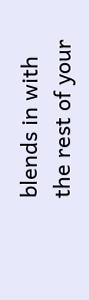blends in with the rest of your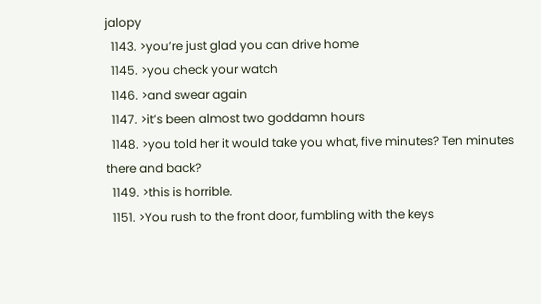jalopy
  1143. >you’re just glad you can drive home
  1145. >you check your watch
  1146. >and swear again
  1147. >it’s been almost two goddamn hours
  1148. >you told her it would take you what, five minutes? Ten minutes there and back?
  1149. >this is horrible.
  1151. >You rush to the front door, fumbling with the keys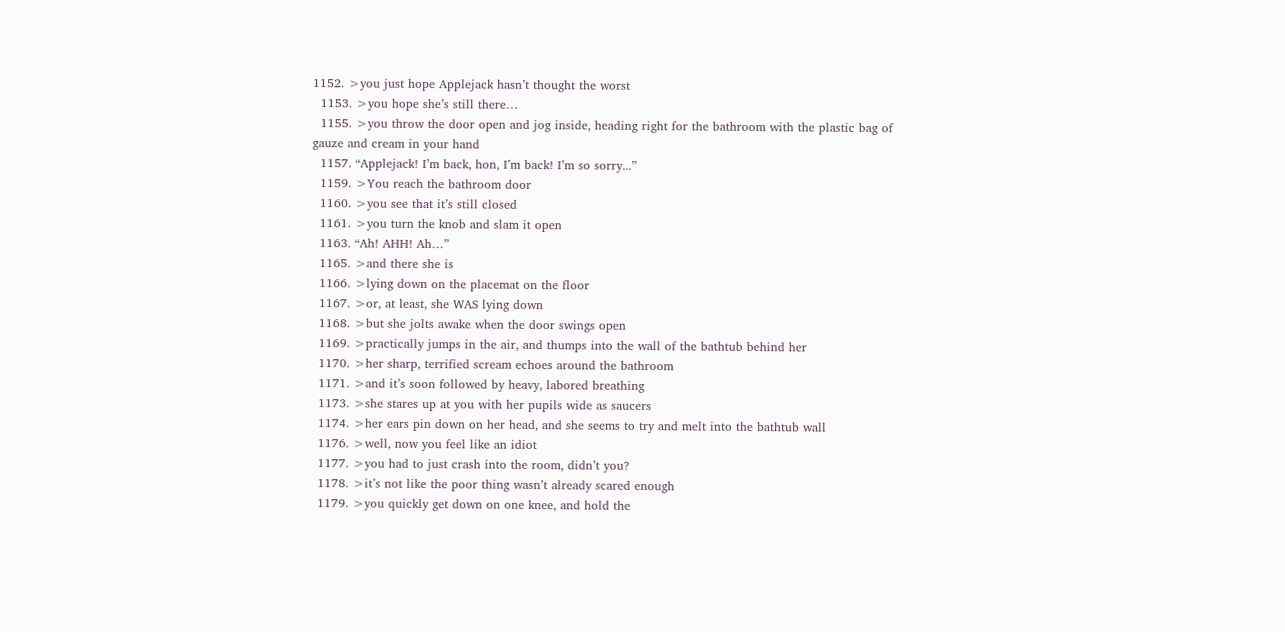1152. >you just hope Applejack hasn’t thought the worst
  1153. >you hope she’s still there…
  1155. >you throw the door open and jog inside, heading right for the bathroom with the plastic bag of gauze and cream in your hand
  1157. “Applejack! I’m back, hon, I’m back! I’m so sorry...”
  1159. >You reach the bathroom door
  1160. >you see that it’s still closed
  1161. >you turn the knob and slam it open
  1163. “Ah! AHH! Ah…”
  1165. >and there she is
  1166. >lying down on the placemat on the floor
  1167. >or, at least, she WAS lying down
  1168. >but she jolts awake when the door swings open
  1169. >practically jumps in the air, and thumps into the wall of the bathtub behind her
  1170. >her sharp, terrified scream echoes around the bathroom
  1171. >and it’s soon followed by heavy, labored breathing
  1173. >she stares up at you with her pupils wide as saucers
  1174. >her ears pin down on her head, and she seems to try and melt into the bathtub wall
  1176. >well, now you feel like an idiot
  1177. >you had to just crash into the room, didn’t you?
  1178. >it’s not like the poor thing wasn’t already scared enough
  1179. >you quickly get down on one knee, and hold the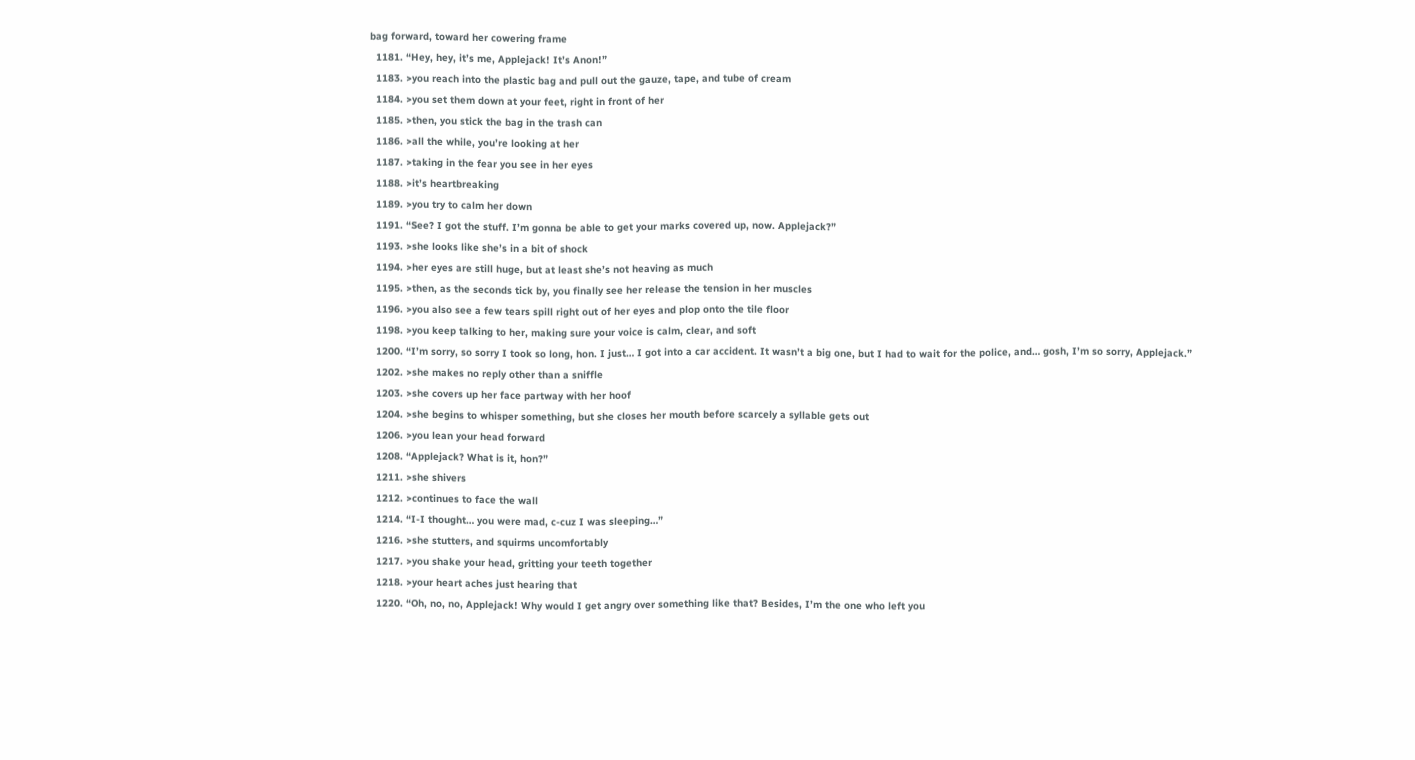bag forward, toward her cowering frame
  1181. “Hey, hey, it’s me, Applejack! It’s Anon!”
  1183. >you reach into the plastic bag and pull out the gauze, tape, and tube of cream
  1184. >you set them down at your feet, right in front of her
  1185. >then, you stick the bag in the trash can
  1186. >all the while, you’re looking at her
  1187. >taking in the fear you see in her eyes
  1188. >it’s heartbreaking
  1189. >you try to calm her down
  1191. “See? I got the stuff. I’m gonna be able to get your marks covered up, now. Applejack?”
  1193. >she looks like she’s in a bit of shock
  1194. >her eyes are still huge, but at least she’s not heaving as much
  1195. >then, as the seconds tick by, you finally see her release the tension in her muscles
  1196. >you also see a few tears spill right out of her eyes and plop onto the tile floor
  1198. >you keep talking to her, making sure your voice is calm, clear, and soft
  1200. “I’m sorry, so sorry I took so long, hon. I just… I got into a car accident. It wasn’t a big one, but I had to wait for the police, and… gosh, I’m so sorry, Applejack.”
  1202. >she makes no reply other than a sniffle
  1203. >she covers up her face partway with her hoof
  1204. >she begins to whisper something, but she closes her mouth before scarcely a syllable gets out
  1206. >you lean your head forward
  1208. “Applejack? What is it, hon?”
  1211. >she shivers
  1212. >continues to face the wall
  1214. “I-I thought… you were mad, c-cuz I was sleeping…”
  1216. >she stutters, and squirms uncomfortably
  1217. >you shake your head, gritting your teeth together
  1218. >your heart aches just hearing that
  1220. “Oh, no, no, Applejack! Why would I get angry over something like that? Besides, I’m the one who left you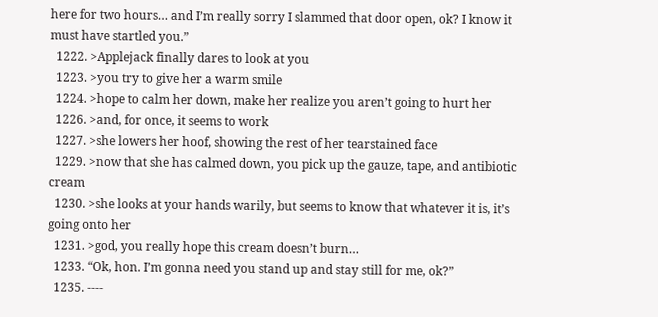here for two hours… and I’m really sorry I slammed that door open, ok? I know it must have startled you.”
  1222. >Applejack finally dares to look at you
  1223. >you try to give her a warm smile
  1224. >hope to calm her down, make her realize you aren’t going to hurt her
  1226. >and, for once, it seems to work
  1227. >she lowers her hoof, showing the rest of her tearstained face
  1229. >now that she has calmed down, you pick up the gauze, tape, and antibiotic cream
  1230. >she looks at your hands warily, but seems to know that whatever it is, it’s going onto her
  1231. >god, you really hope this cream doesn’t burn…
  1233. “Ok, hon. I’m gonna need you stand up and stay still for me, ok?”
  1235. ----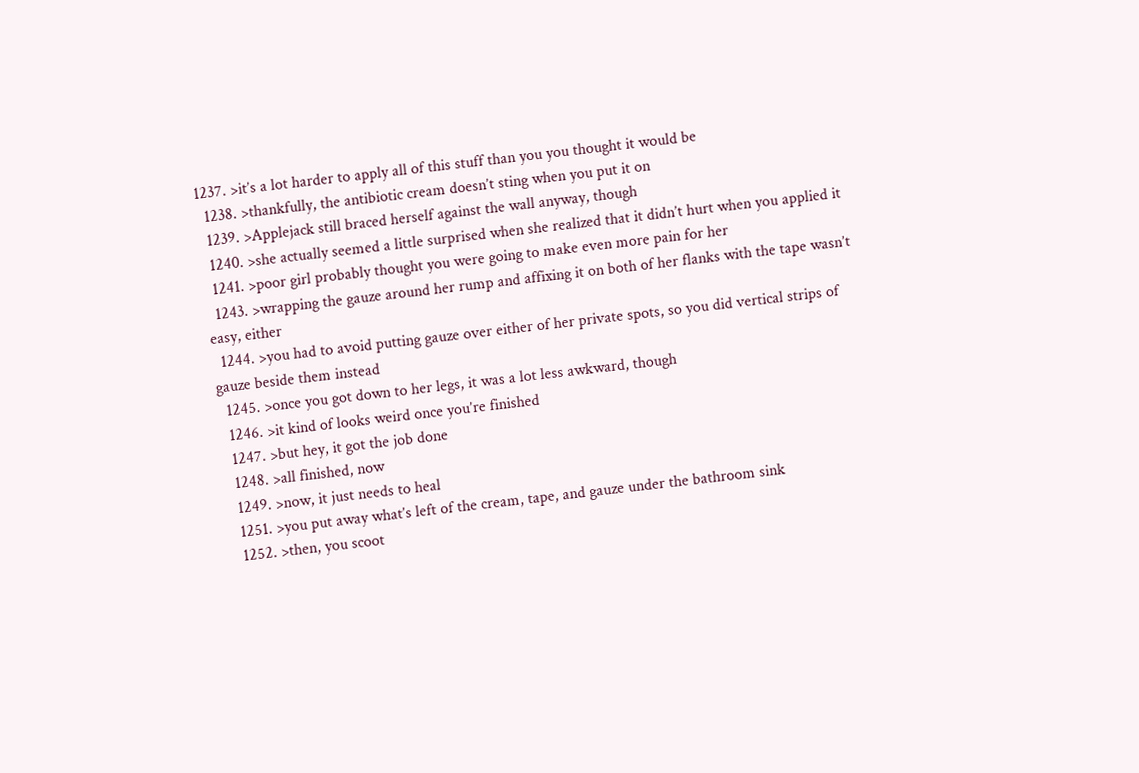1237. >it’s a lot harder to apply all of this stuff than you you thought it would be
  1238. >thankfully, the antibiotic cream doesn’t sting when you put it on
  1239. >Applejack still braced herself against the wall anyway, though
  1240. >she actually seemed a little surprised when she realized that it didn’t hurt when you applied it
  1241. >poor girl probably thought you were going to make even more pain for her
  1243. >wrapping the gauze around her rump and affixing it on both of her flanks with the tape wasn’t easy, either
  1244. >you had to avoid putting gauze over either of her private spots, so you did vertical strips of gauze beside them instead
  1245. >once you got down to her legs, it was a lot less awkward, though
  1246. >it kind of looks weird once you’re finished
  1247. >but hey, it got the job done
  1248. >all finished, now
  1249. >now, it just needs to heal
  1251. >you put away what’s left of the cream, tape, and gauze under the bathroom sink
  1252. >then, you scoot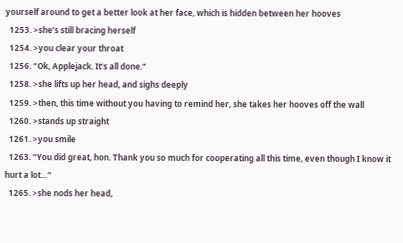yourself around to get a better look at her face, which is hidden between her hooves
  1253. >she’s still bracing herself
  1254. >you clear your throat
  1256. “Ok, Applejack. It’s all done.”
  1258. >she lifts up her head, and sighs deeply
  1259. >then, this time without you having to remind her, she takes her hooves off the wall
  1260. >stands up straight
  1261. >you smile
  1263. “You did great, hon. Thank you so much for cooperating all this time, even though I know it hurt a lot…”
  1265. >she nods her head,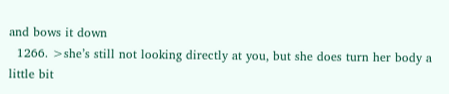and bows it down
  1266. >she’s still not looking directly at you, but she does turn her body a little bit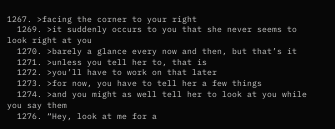1267. >facing the corner to your right
  1269. >it suddenly occurs to you that she never seems to look right at you
  1270. >barely a glance every now and then, but that’s it
  1271. >unless you tell her to, that is
  1272. >you’ll have to work on that later
  1273. >for now, you have to tell her a few things
  1274. >and you might as well tell her to look at you while you say them
  1276. “Hey, look at me for a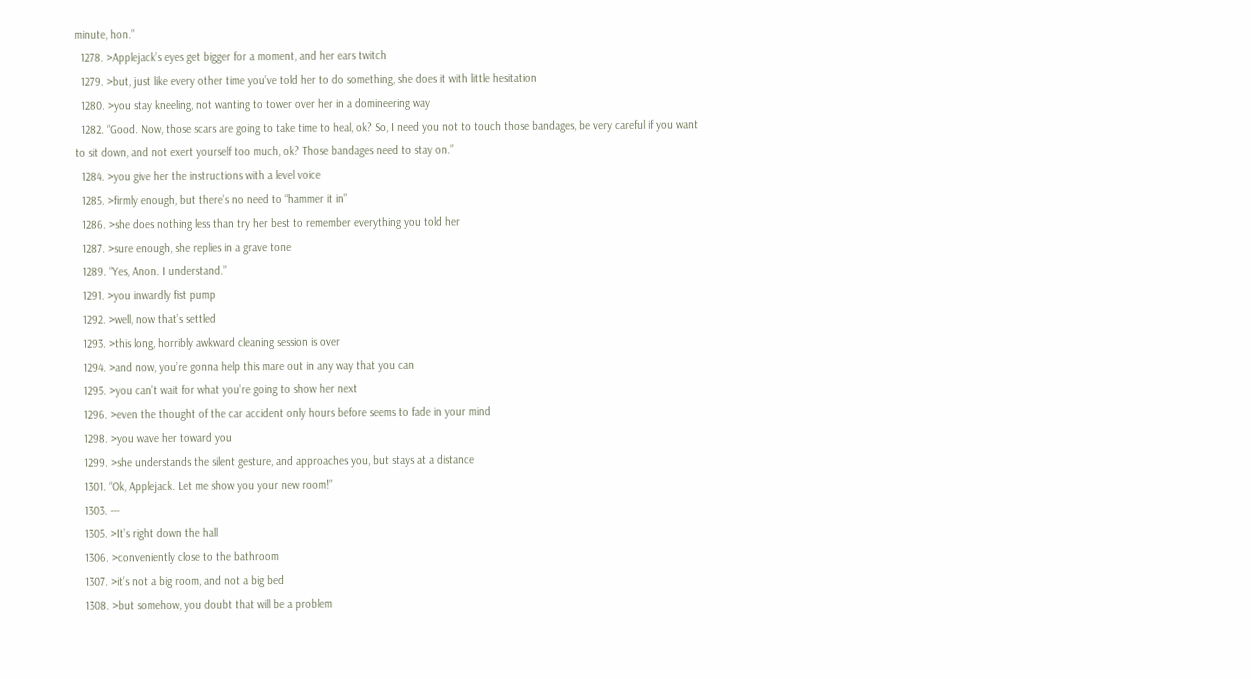minute, hon.”
  1278. >Applejack’s eyes get bigger for a moment, and her ears twitch
  1279. >but, just like every other time you’ve told her to do something, she does it with little hesitation
  1280. >you stay kneeling, not wanting to tower over her in a domineering way
  1282. “Good. Now, those scars are going to take time to heal, ok? So, I need you not to touch those bandages, be very careful if you want to sit down, and not exert yourself too much, ok? Those bandages need to stay on.”
  1284. >you give her the instructions with a level voice
  1285. >firmly enough, but there’s no need to “hammer it in”
  1286. >she does nothing less than try her best to remember everything you told her
  1287. >sure enough, she replies in a grave tone
  1289. “Yes, Anon. I understand.”
  1291. >you inwardly fist pump
  1292. >well, now that’s settled
  1293. >this long, horribly awkward cleaning session is over
  1294. >and now, you’re gonna help this mare out in any way that you can
  1295. >you can’t wait for what you’re going to show her next
  1296. >even the thought of the car accident only hours before seems to fade in your mind
  1298. >you wave her toward you
  1299. >she understands the silent gesture, and approaches you, but stays at a distance
  1301. “Ok, Applejack. Let me show you your new room!”
  1303. ---
  1305. >It’s right down the hall
  1306. >conveniently close to the bathroom
  1307. >it’s not a big room, and not a big bed
  1308. >but somehow, you doubt that will be a problem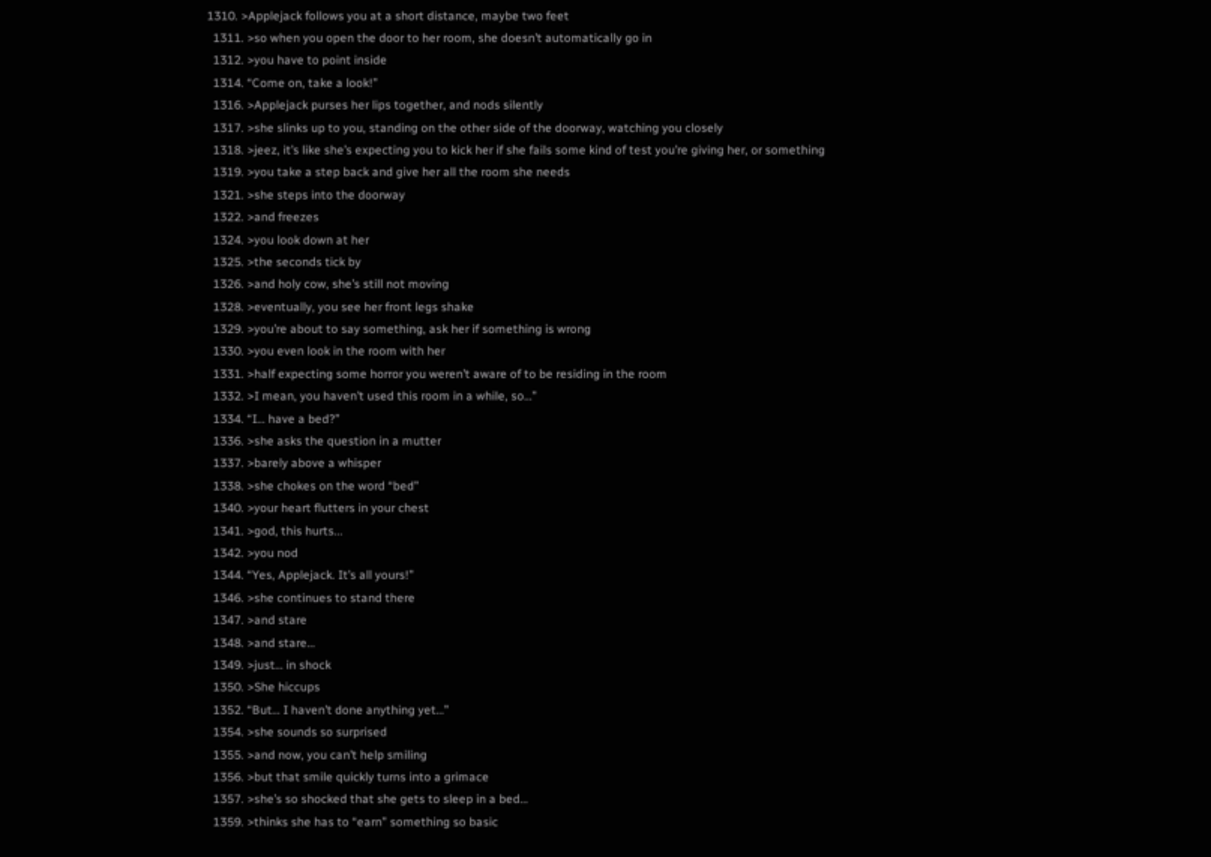1310. >Applejack follows you at a short distance, maybe two feet
  1311. >so when you open the door to her room, she doesn’t automatically go in
  1312. >you have to point inside
  1314. “Come on, take a look!”
  1316. >Applejack purses her lips together, and nods silently
  1317. >she slinks up to you, standing on the other side of the doorway, watching you closely
  1318. >jeez, it’s like she’s expecting you to kick her if she fails some kind of test you’re giving her, or something
  1319. >you take a step back and give her all the room she needs
  1321. >she steps into the doorway
  1322. >and freezes
  1324. >you look down at her
  1325. >the seconds tick by
  1326. >and holy cow, she’s still not moving
  1328. >eventually, you see her front legs shake
  1329. >you’re about to say something, ask her if something is wrong
  1330. >you even look in the room with her
  1331. >half expecting some horror you weren’t aware of to be residing in the room
  1332. >I mean, you haven’t used this room in a while, so…”
  1334. “I… have a bed?”
  1336. >she asks the question in a mutter
  1337. >barely above a whisper
  1338. >she chokes on the word “bed”
  1340. >your heart flutters in your chest
  1341. >god, this hurts...
  1342. >you nod
  1344. “Yes, Applejack. It’s all yours!”
  1346. >she continues to stand there
  1347. >and stare
  1348. >and stare…
  1349. >just… in shock
  1350. >She hiccups
  1352. “But… I haven’t done anything yet…”
  1354. >she sounds so surprised
  1355. >and now, you can’t help smiling
  1356. >but that smile quickly turns into a grimace
  1357. >she’s so shocked that she gets to sleep in a bed…
  1359. >thinks she has to “earn” something so basic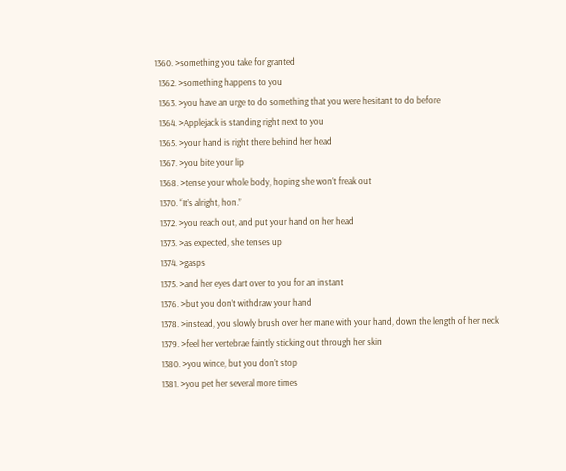1360. >something you take for granted
  1362. >something happens to you
  1363. >you have an urge to do something that you were hesitant to do before
  1364. >Applejack is standing right next to you
  1365. >your hand is right there behind her head
  1367. >you bite your lip
  1368. >tense your whole body, hoping she won’t freak out
  1370. “It’s alright, hon.”
  1372. >you reach out, and put your hand on her head
  1373. >as expected, she tenses up
  1374. >gasps
  1375. >and her eyes dart over to you for an instant
  1376. >but you don’t withdraw your hand
  1378. >instead, you slowly brush over her mane with your hand, down the length of her neck
  1379. >feel her vertebrae faintly sticking out through her skin
  1380. >you wince, but you don’t stop
  1381. >you pet her several more times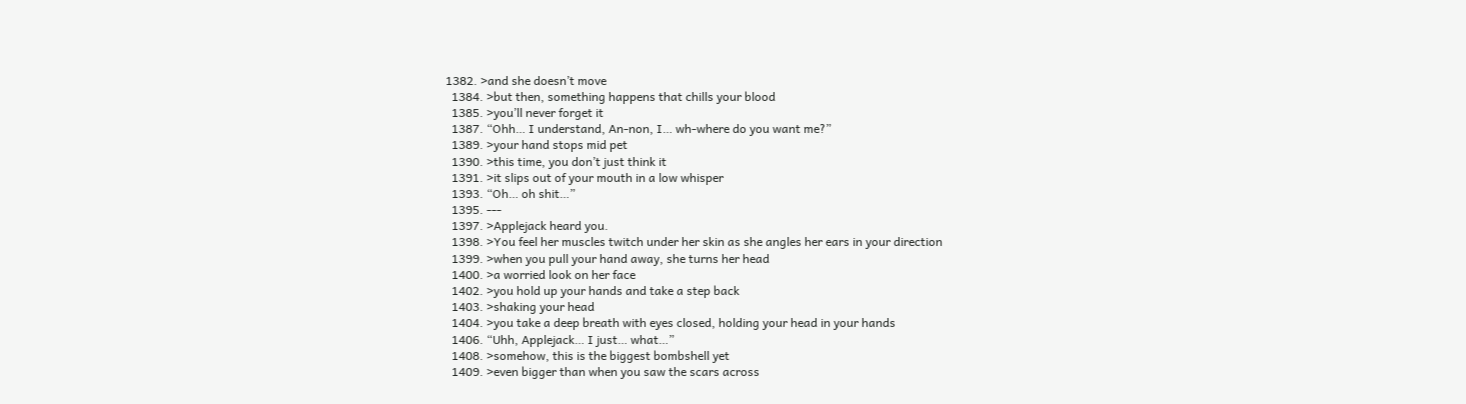1382. >and she doesn’t move
  1384. >but then, something happens that chills your blood
  1385. >you’ll never forget it
  1387. “Ohh… I understand, An-non, I… wh-where do you want me?”
  1389. >your hand stops mid pet
  1390. >this time, you don’t just think it
  1391. >it slips out of your mouth in a low whisper
  1393. “Oh… oh shit…”
  1395. ---
  1397. >Applejack heard you.
  1398. >You feel her muscles twitch under her skin as she angles her ears in your direction
  1399. >when you pull your hand away, she turns her head
  1400. >a worried look on her face
  1402. >you hold up your hands and take a step back
  1403. >shaking your head
  1404. >you take a deep breath with eyes closed, holding your head in your hands
  1406. “Uhh, Applejack… I just… what…”
  1408. >somehow, this is the biggest bombshell yet
  1409. >even bigger than when you saw the scars across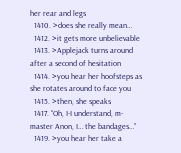her rear and legs
  1410. >does she really mean…
  1412. >it gets more unbelievable
  1413. >Applejack turns around after a second of hesitation
  1414. >you hear her hoofsteps as she rotates around to face you
  1415. >then, she speaks
  1417. “Oh, I-I understand, m-master Anon, I… the bandages…”
  1419. >you hear her take a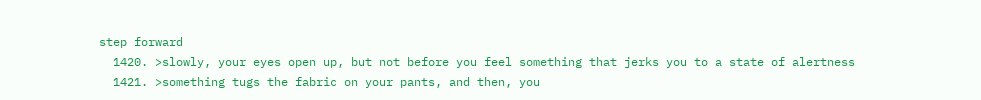step forward
  1420. >slowly, your eyes open up, but not before you feel something that jerks you to a state of alertness
  1421. >something tugs the fabric on your pants, and then, you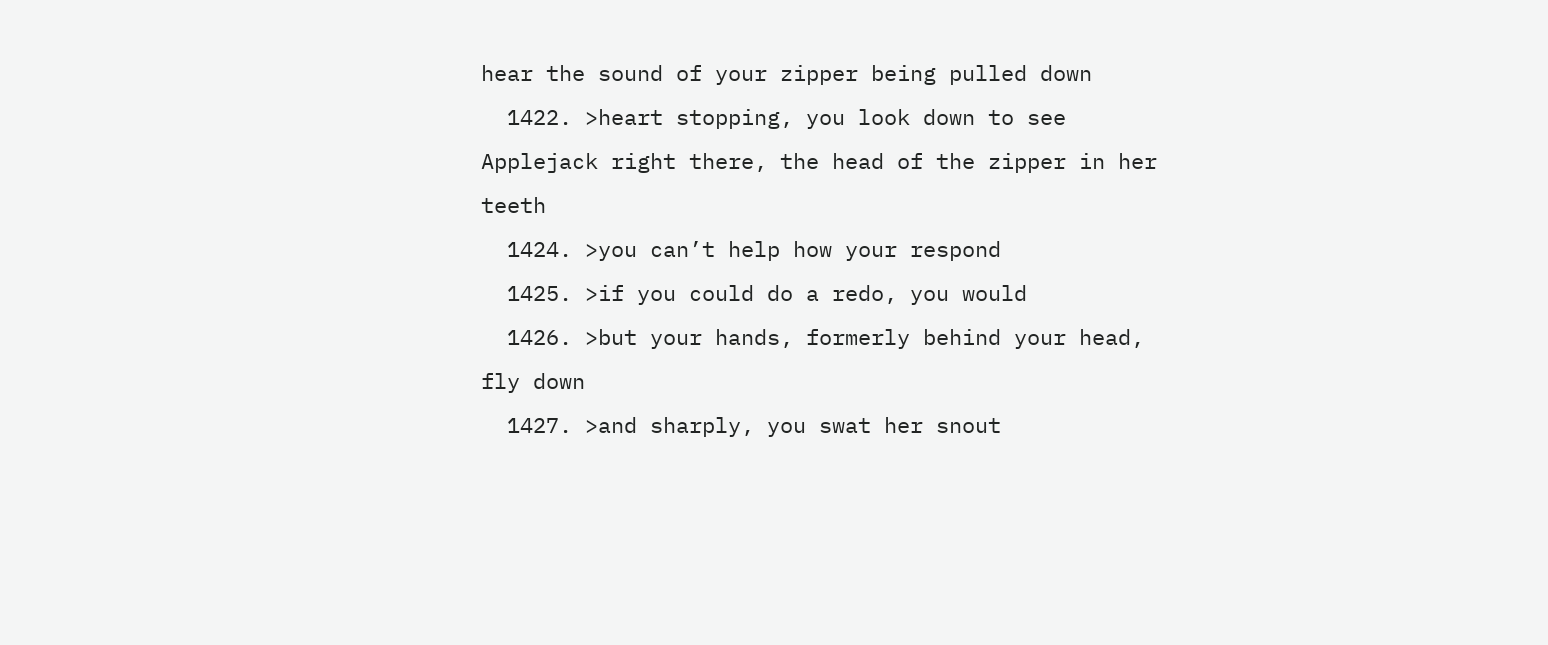hear the sound of your zipper being pulled down
  1422. >heart stopping, you look down to see Applejack right there, the head of the zipper in her teeth
  1424. >you can’t help how your respond
  1425. >if you could do a redo, you would
  1426. >but your hands, formerly behind your head, fly down
  1427. >and sharply, you swat her snout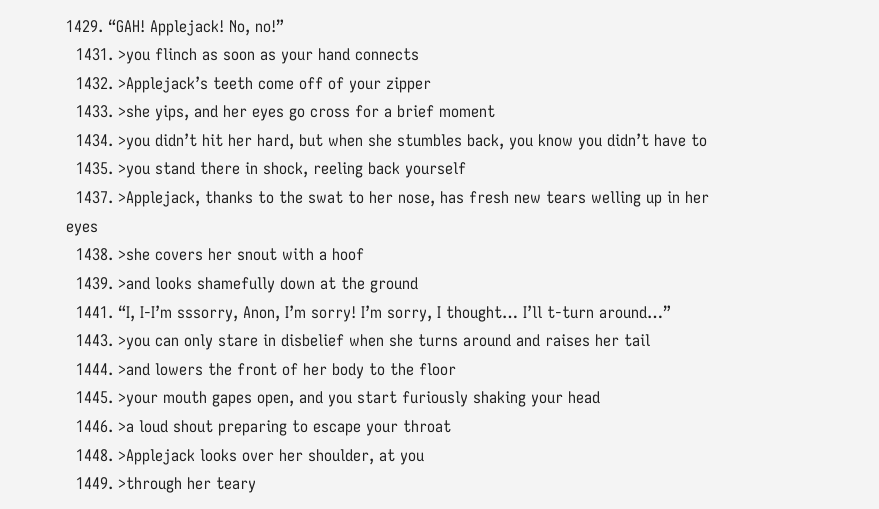1429. “GAH! Applejack! No, no!”
  1431. >you flinch as soon as your hand connects
  1432. >Applejack’s teeth come off of your zipper
  1433. >she yips, and her eyes go cross for a brief moment
  1434. >you didn’t hit her hard, but when she stumbles back, you know you didn’t have to
  1435. >you stand there in shock, reeling back yourself
  1437. >Applejack, thanks to the swat to her nose, has fresh new tears welling up in her eyes
  1438. >she covers her snout with a hoof
  1439. >and looks shamefully down at the ground
  1441. “I, I-I’m sssorry, Anon, I’m sorry! I’m sorry, I thought… I’ll t-turn around…”
  1443. >you can only stare in disbelief when she turns around and raises her tail
  1444. >and lowers the front of her body to the floor
  1445. >your mouth gapes open, and you start furiously shaking your head
  1446. >a loud shout preparing to escape your throat
  1448. >Applejack looks over her shoulder, at you
  1449. >through her teary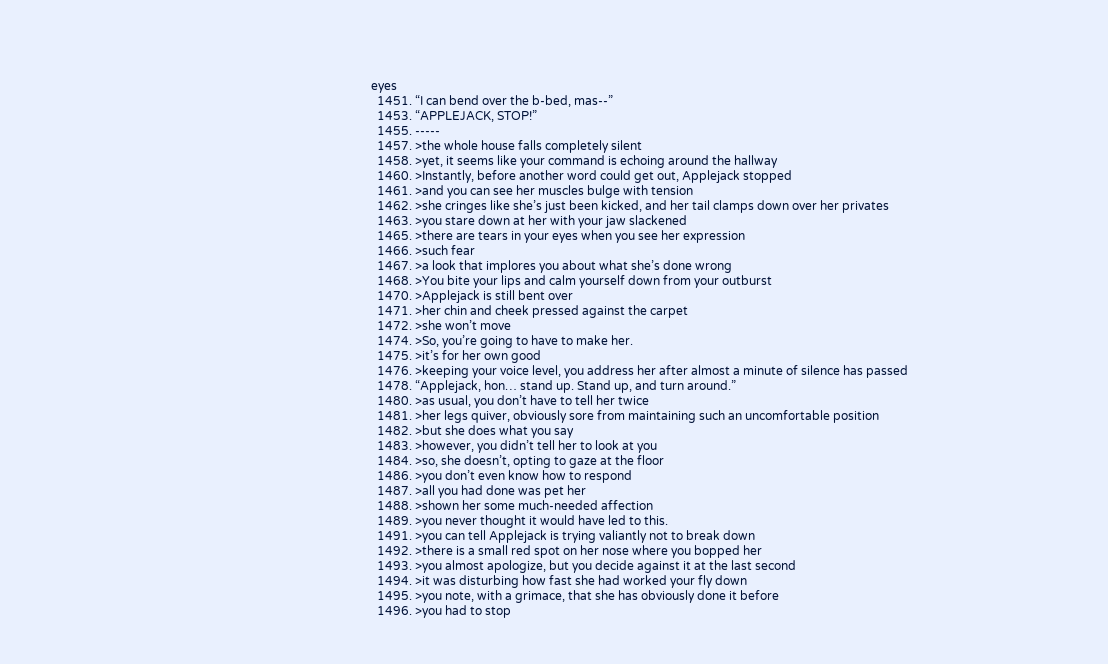eyes
  1451. “I can bend over the b-bed, mas--”
  1453. “APPLEJACK, STOP!”
  1455. -----
  1457. >the whole house falls completely silent
  1458. >yet, it seems like your command is echoing around the hallway
  1460. >Instantly, before another word could get out, Applejack stopped
  1461. >and you can see her muscles bulge with tension
  1462. >she cringes like she’s just been kicked, and her tail clamps down over her privates
  1463. >you stare down at her with your jaw slackened
  1465. >there are tears in your eyes when you see her expression
  1466. >such fear
  1467. >a look that implores you about what she’s done wrong
  1468. >You bite your lips and calm yourself down from your outburst
  1470. >Applejack is still bent over
  1471. >her chin and cheek pressed against the carpet
  1472. >she won’t move
  1474. >So, you’re going to have to make her.
  1475. >it’s for her own good
  1476. >keeping your voice level, you address her after almost a minute of silence has passed
  1478. “Applejack, hon… stand up. Stand up, and turn around.”
  1480. >as usual, you don’t have to tell her twice
  1481. >her legs quiver, obviously sore from maintaining such an uncomfortable position
  1482. >but she does what you say
  1483. >however, you didn’t tell her to look at you
  1484. >so, she doesn’t, opting to gaze at the floor
  1486. >you don’t even know how to respond
  1487. >all you had done was pet her
  1488. >shown her some much-needed affection
  1489. >you never thought it would have led to this.
  1491. >you can tell Applejack is trying valiantly not to break down
  1492. >there is a small red spot on her nose where you bopped her
  1493. >you almost apologize, but you decide against it at the last second
  1494. >it was disturbing how fast she had worked your fly down
  1495. >you note, with a grimace, that she has obviously done it before
  1496. >you had to stop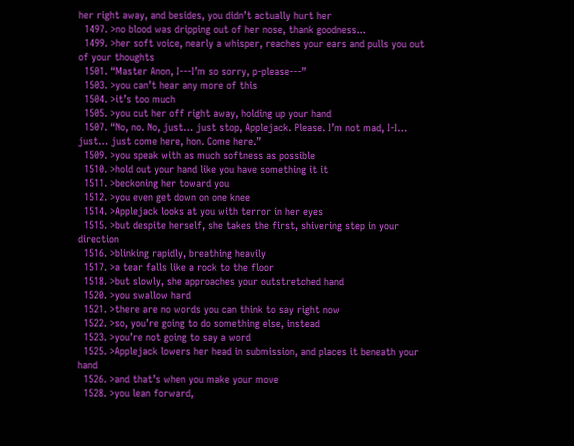her right away, and besides, you didn’t actually hurt her
  1497. >no blood was dripping out of her nose, thank goodness...
  1499. >her soft voice, nearly a whisper, reaches your ears and pulls you out of your thoughts
  1501. “Master Anon, I---I’m so sorry, p-please---”
  1503. >you can’t hear any more of this
  1504. >it’s too much
  1505. >you cut her off right away, holding up your hand
  1507. “No, no. No, just… just stop, Applejack. Please. I’m not mad, I-I… just… just come here, hon. Come here.”
  1509. >you speak with as much softness as possible
  1510. >hold out your hand like you have something it it
  1511. >beckoning her toward you
  1512. >you even get down on one knee
  1514. >Applejack looks at you with terror in her eyes
  1515. >but despite herself, she takes the first, shivering step in your direction
  1516. >blinking rapidly, breathing heavily
  1517. >a tear falls like a rock to the floor
  1518. >but slowly, she approaches your outstretched hand
  1520. >you swallow hard
  1521. >there are no words you can think to say right now
  1522. >so, you’re going to do something else, instead
  1523. >you’re not going to say a word
  1525. >Applejack lowers her head in submission, and places it beneath your hand
  1526. >and that’s when you make your move
  1528. >you lean forward,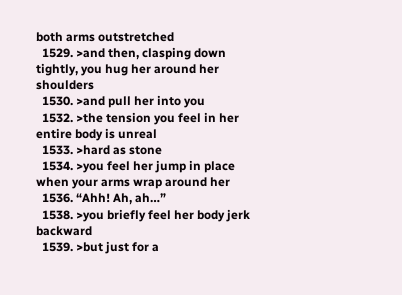both arms outstretched
  1529. >and then, clasping down tightly, you hug her around her shoulders
  1530. >and pull her into you
  1532. >the tension you feel in her entire body is unreal
  1533. >hard as stone
  1534. >you feel her jump in place when your arms wrap around her
  1536. “Ahh! Ah, ah…”
  1538. >you briefly feel her body jerk backward
  1539. >but just for a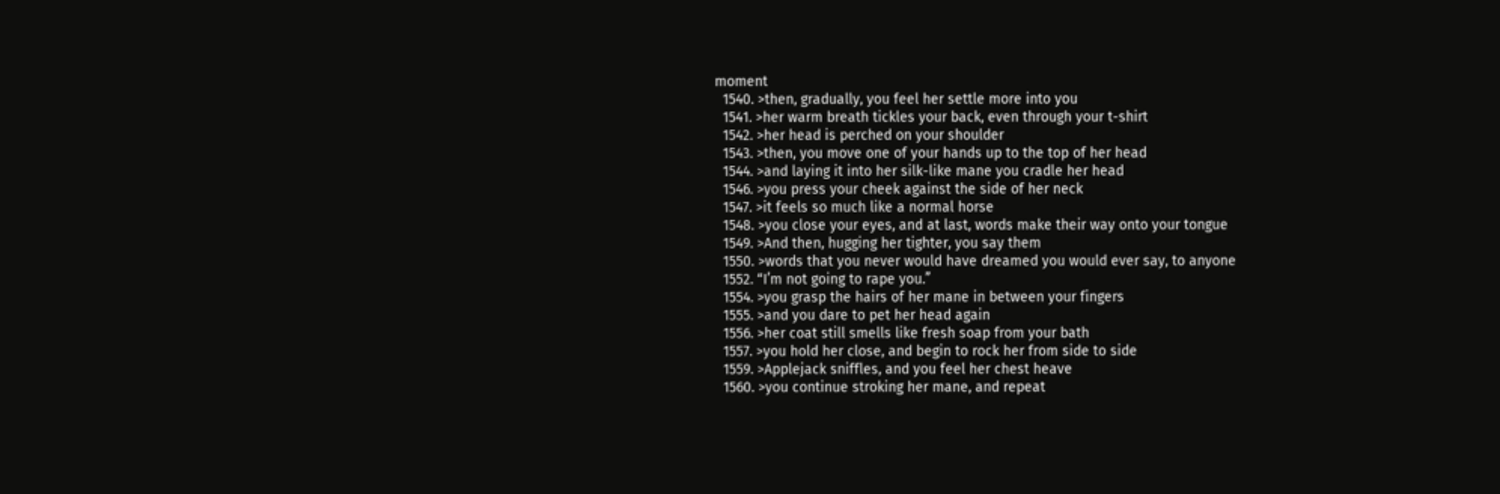moment
  1540. >then, gradually, you feel her settle more into you
  1541. >her warm breath tickles your back, even through your t-shirt
  1542. >her head is perched on your shoulder
  1543. >then, you move one of your hands up to the top of her head
  1544. >and laying it into her silk-like mane you cradle her head
  1546. >you press your cheek against the side of her neck
  1547. >it feels so much like a normal horse
  1548. >you close your eyes, and at last, words make their way onto your tongue
  1549. >And then, hugging her tighter, you say them
  1550. >words that you never would have dreamed you would ever say, to anyone
  1552. “I’m not going to rape you.”
  1554. >you grasp the hairs of her mane in between your fingers
  1555. >and you dare to pet her head again
  1556. >her coat still smells like fresh soap from your bath
  1557. >you hold her close, and begin to rock her from side to side
  1559. >Applejack sniffles, and you feel her chest heave
  1560. >you continue stroking her mane, and repeat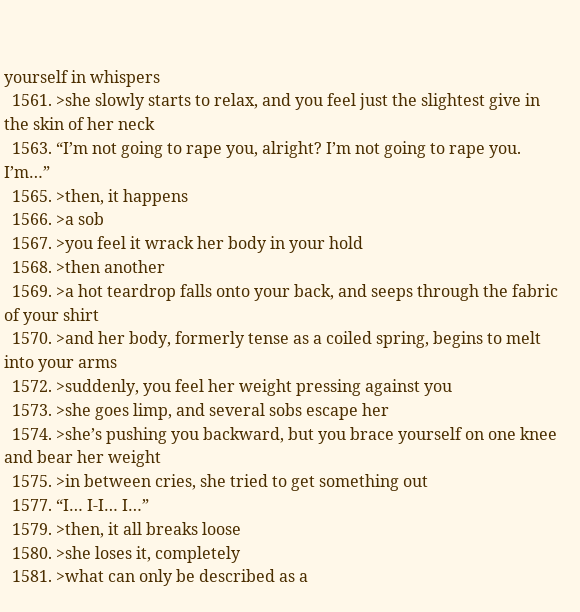yourself in whispers
  1561. >she slowly starts to relax, and you feel just the slightest give in the skin of her neck
  1563. “I’m not going to rape you, alright? I’m not going to rape you. I’m…”
  1565. >then, it happens
  1566. >a sob
  1567. >you feel it wrack her body in your hold
  1568. >then another
  1569. >a hot teardrop falls onto your back, and seeps through the fabric of your shirt
  1570. >and her body, formerly tense as a coiled spring, begins to melt into your arms
  1572. >suddenly, you feel her weight pressing against you
  1573. >she goes limp, and several sobs escape her
  1574. >she’s pushing you backward, but you brace yourself on one knee and bear her weight
  1575. >in between cries, she tried to get something out
  1577. “I… I-I… I…”
  1579. >then, it all breaks loose
  1580. >she loses it, completely
  1581. >what can only be described as a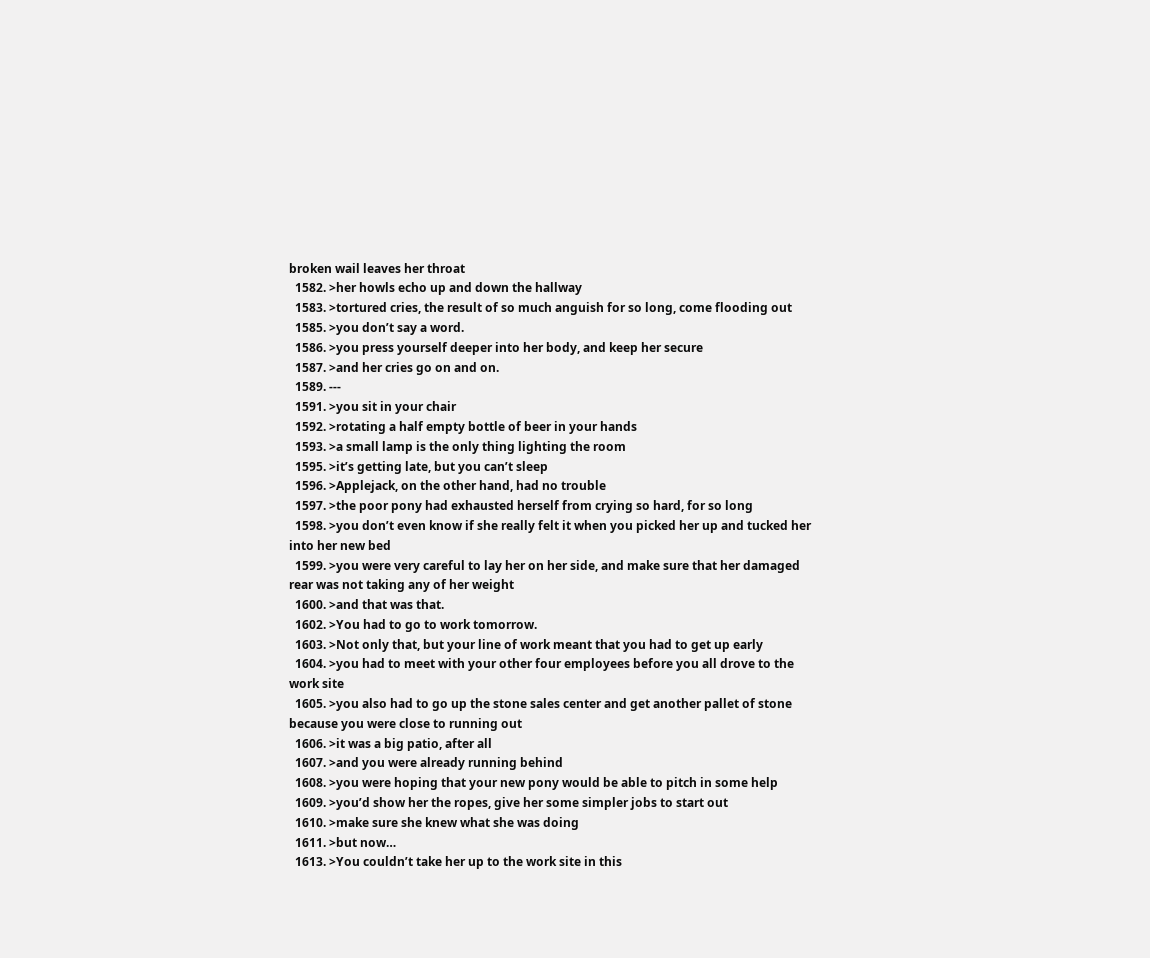broken wail leaves her throat
  1582. >her howls echo up and down the hallway
  1583. >tortured cries, the result of so much anguish for so long, come flooding out
  1585. >you don’t say a word.
  1586. >you press yourself deeper into her body, and keep her secure
  1587. >and her cries go on and on.
  1589. ---
  1591. >you sit in your chair
  1592. >rotating a half empty bottle of beer in your hands
  1593. >a small lamp is the only thing lighting the room
  1595. >it’s getting late, but you can’t sleep
  1596. >Applejack, on the other hand, had no trouble
  1597. >the poor pony had exhausted herself from crying so hard, for so long
  1598. >you don’t even know if she really felt it when you picked her up and tucked her into her new bed
  1599. >you were very careful to lay her on her side, and make sure that her damaged rear was not taking any of her weight
  1600. >and that was that.
  1602. >You had to go to work tomorrow.
  1603. >Not only that, but your line of work meant that you had to get up early
  1604. >you had to meet with your other four employees before you all drove to the work site
  1605. >you also had to go up the stone sales center and get another pallet of stone because you were close to running out
  1606. >it was a big patio, after all
  1607. >and you were already running behind
  1608. >you were hoping that your new pony would be able to pitch in some help
  1609. >you’d show her the ropes, give her some simpler jobs to start out
  1610. >make sure she knew what she was doing
  1611. >but now…
  1613. >You couldn’t take her up to the work site in this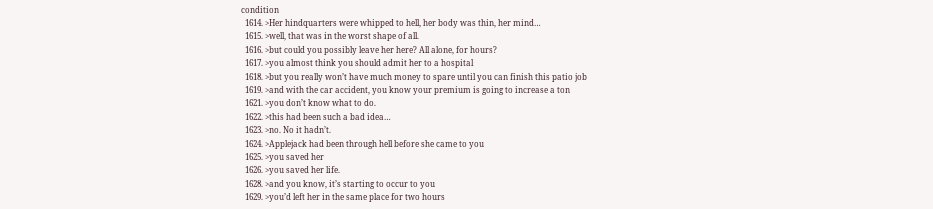condition
  1614. >Her hindquarters were whipped to hell, her body was thin, her mind…
  1615. >well, that was in the worst shape of all.
  1616. >but could you possibly leave her here? All alone, for hours?
  1617. >you almost think you should admit her to a hospital
  1618. >but you really won’t have much money to spare until you can finish this patio job
  1619. >and with the car accident, you know your premium is going to increase a ton
  1621. >you don’t know what to do.
  1622. >this had been such a bad idea…
  1623. >no. No it hadn’t.
  1624. >Applejack had been through hell before she came to you
  1625. >you saved her
  1626. >you saved her life.
  1628. >and you know, it’s starting to occur to you
  1629. >you’d left her in the same place for two hours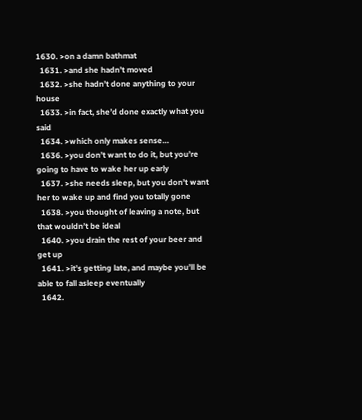1630. >on a damn bathmat
  1631. >and she hadn’t moved
  1632. >she hadn’t done anything to your house
  1633. >in fact, she’d done exactly what you said
  1634. >which only makes sense…
  1636. >you don’t want to do it, but you’re going to have to wake her up early
  1637. >she needs sleep, but you don’t want her to wake up and find you totally gone
  1638. >you thought of leaving a note, but that wouldn’t be ideal
  1640. >you drain the rest of your beer and get up
  1641. >it’s getting late, and maybe you’ll be able to fall asleep eventually
  1642.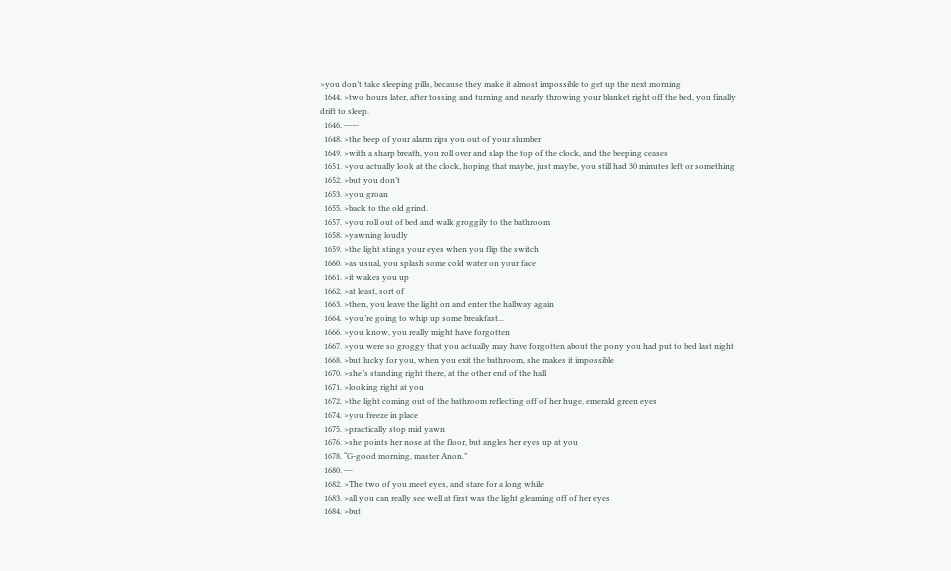>you don’t take sleeping pills, because they make it almost impossible to get up the next morning
  1644. >two hours later, after tossing and turning and nearly throwing your blanket right off the bed, you finally drift to sleep.
  1646. -----
  1648. >the beep of your alarm rips you out of your slumber
  1649. >with a sharp breath, you roll over and slap the top of the clock, and the beeping ceases
  1651. >you actually look at the clock, hoping that maybe, just maybe, you still had 30 minutes left or something
  1652. >but you don’t
  1653. >you groan
  1655. >back to the old grind.
  1657. >you roll out of bed and walk groggily to the bathroom
  1658. >yawning loudly
  1659. >the light stings your eyes when you flip the switch
  1660. >as usual, you splash some cold water on your face
  1661. >it wakes you up
  1662. >at least, sort of
  1663. >then, you leave the light on and enter the hallway again
  1664. >you’re going to whip up some breakfast...
  1666. >you know, you really might have forgotten
  1667. >you were so groggy that you actually may have forgotten about the pony you had put to bed last night
  1668. >but lucky for you, when you exit the bathroom, she makes it impossible
  1670. >she’s standing right there, at the other end of the hall
  1671. >looking right at you
  1672. >the light coming out of the bathroom reflecting off of her huge, emerald green eyes
  1674. >you freeze in place
  1675. >practically stop mid yawn
  1676. >she points her nose at the floor, but angles her eyes up at you
  1678. “G-good morning, master Anon.”
  1680. ---
  1682. >The two of you meet eyes, and stare for a long while
  1683. >all you can really see well at first was the light gleaming off of her eyes
  1684. >but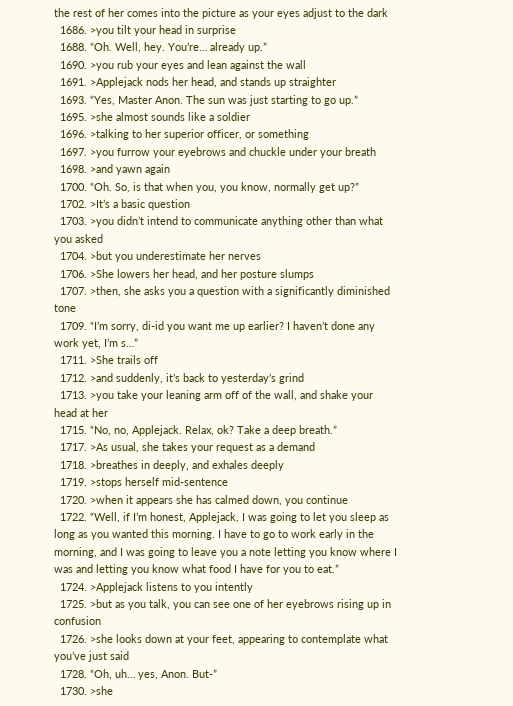the rest of her comes into the picture as your eyes adjust to the dark
  1686. >you tilt your head in surprise
  1688. “Oh. Well, hey. You’re… already up.”
  1690. >you rub your eyes and lean against the wall
  1691. >Applejack nods her head, and stands up straighter
  1693. “Yes, Master Anon. The sun was just starting to go up.”
  1695. >she almost sounds like a soldier
  1696. >talking to her superior officer, or something
  1697. >you furrow your eyebrows and chuckle under your breath
  1698. >and yawn again
  1700. “Oh. So, is that when you, you know, normally get up?”
  1702. >It’s a basic question
  1703. >you didn’t intend to communicate anything other than what you asked
  1704. >but you underestimate her nerves
  1706. >She lowers her head, and her posture slumps
  1707. >then, she asks you a question with a significantly diminished tone
  1709. “I’m sorry, di-id you want me up earlier? I haven’t done any work yet, I’m s…”
  1711. >She trails off
  1712. >and suddenly, it’s back to yesterday’s grind
  1713. >you take your leaning arm off of the wall, and shake your head at her
  1715. “No, no, Applejack. Relax, ok? Take a deep breath.”
  1717. >As usual, she takes your request as a demand
  1718. >breathes in deeply, and exhales deeply
  1719. >stops herself mid-sentence
  1720. >when it appears she has calmed down, you continue
  1722. “Well, if I’m honest, Applejack, I was going to let you sleep as long as you wanted this morning. I have to go to work early in the morning, and I was going to leave you a note letting you know where I was and letting you know what food I have for you to eat.”
  1724. >Applejack listens to you intently
  1725. >but as you talk, you can see one of her eyebrows rising up in confusion
  1726. >she looks down at your feet, appearing to contemplate what you’ve just said
  1728. “Oh, uh… yes, Anon. But-”
  1730. >she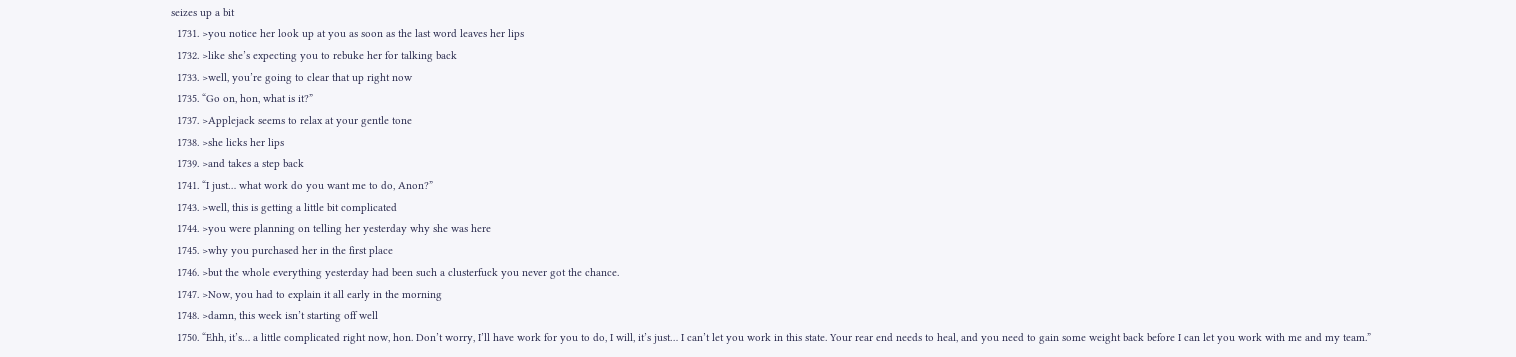seizes up a bit
  1731. >you notice her look up at you as soon as the last word leaves her lips
  1732. >like she’s expecting you to rebuke her for talking back
  1733. >well, you’re going to clear that up right now
  1735. “Go on, hon, what is it?”
  1737. >Applejack seems to relax at your gentle tone
  1738. >she licks her lips
  1739. >and takes a step back
  1741. “I just… what work do you want me to do, Anon?”
  1743. >well, this is getting a little bit complicated
  1744. >you were planning on telling her yesterday why she was here
  1745. >why you purchased her in the first place
  1746. >but the whole everything yesterday had been such a clusterfuck you never got the chance.
  1747. >Now, you had to explain it all early in the morning
  1748. >damn, this week isn’t starting off well
  1750. “Ehh, it’s… a little complicated right now, hon. Don’t worry, I’ll have work for you to do, I will, it’s just… I can’t let you work in this state. Your rear end needs to heal, and you need to gain some weight back before I can let you work with me and my team.”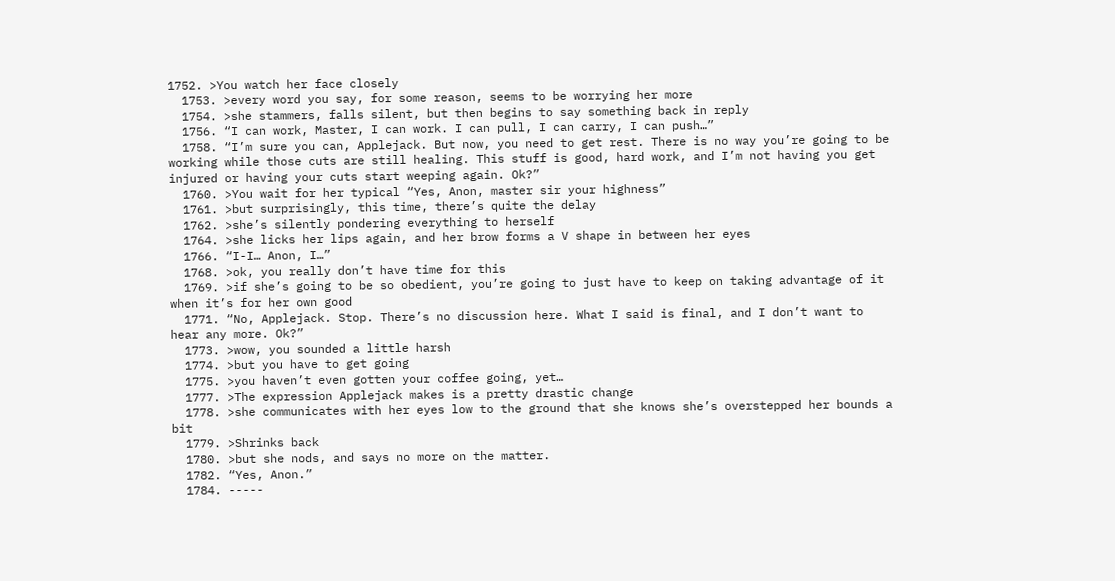1752. >You watch her face closely
  1753. >every word you say, for some reason, seems to be worrying her more
  1754. >she stammers, falls silent, but then begins to say something back in reply
  1756. “I can work, Master, I can work. I can pull, I can carry, I can push…”
  1758. “I’m sure you can, Applejack. But now, you need to get rest. There is no way you’re going to be working while those cuts are still healing. This stuff is good, hard work, and I’m not having you get injured or having your cuts start weeping again. Ok?”
  1760. >You wait for her typical “Yes, Anon, master sir your highness”
  1761. >but surprisingly, this time, there’s quite the delay
  1762. >she’s silently pondering everything to herself
  1764. >she licks her lips again, and her brow forms a V shape in between her eyes
  1766. “I-I… Anon, I…”
  1768. >ok, you really don’t have time for this
  1769. >if she’s going to be so obedient, you’re going to just have to keep on taking advantage of it when it’s for her own good
  1771. “No, Applejack. Stop. There’s no discussion here. What I said is final, and I don’t want to hear any more. Ok?”
  1773. >wow, you sounded a little harsh
  1774. >but you have to get going
  1775. >you haven’t even gotten your coffee going, yet…
  1777. >The expression Applejack makes is a pretty drastic change
  1778. >she communicates with her eyes low to the ground that she knows she’s overstepped her bounds a bit
  1779. >Shrinks back
  1780. >but she nods, and says no more on the matter.
  1782. “Yes, Anon.”
  1784. -----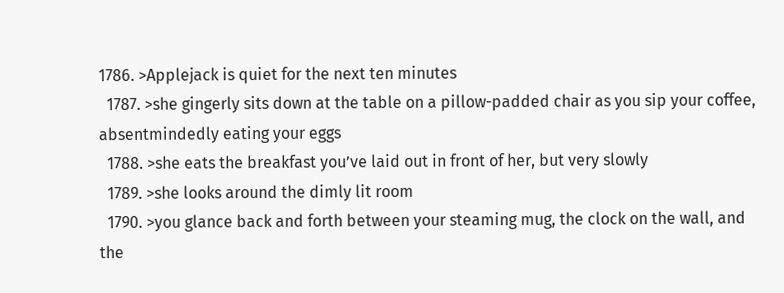1786. >Applejack is quiet for the next ten minutes
  1787. >she gingerly sits down at the table on a pillow-padded chair as you sip your coffee, absentmindedly eating your eggs
  1788. >she eats the breakfast you’ve laid out in front of her, but very slowly
  1789. >she looks around the dimly lit room
  1790. >you glance back and forth between your steaming mug, the clock on the wall, and the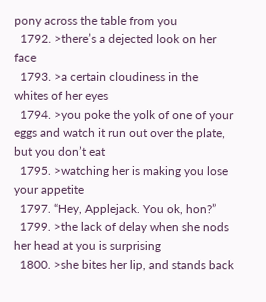pony across the table from you
  1792. >there’s a dejected look on her face
  1793. >a certain cloudiness in the whites of her eyes
  1794. >you poke the yolk of one of your eggs and watch it run out over the plate, but you don’t eat
  1795. >watching her is making you lose your appetite
  1797. “Hey, Applejack. You ok, hon?”
  1799. >the lack of delay when she nods her head at you is surprising
  1800. >she bites her lip, and stands back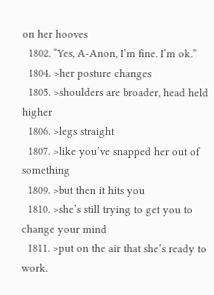on her hooves
  1802. “Yes, A-Anon, I’m fine. I’m ok.”
  1804. >her posture changes
  1805. >shoulders are broader, head held higher
  1806. >legs straight
  1807. >like you’ve snapped her out of something
  1809. >but then it hits you
  1810. >she’s still trying to get you to change your mind
  1811. >put on the air that she’s ready to work.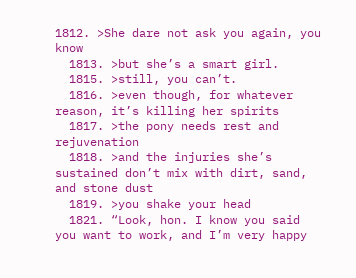1812. >She dare not ask you again, you know
  1813. >but she’s a smart girl.
  1815. >still, you can’t.
  1816. >even though, for whatever reason, it’s killing her spirits
  1817. >the pony needs rest and rejuvenation
  1818. >and the injuries she’s sustained don’t mix with dirt, sand, and stone dust
  1819. >you shake your head
  1821. “Look, hon. I know you said you want to work, and I’m very happy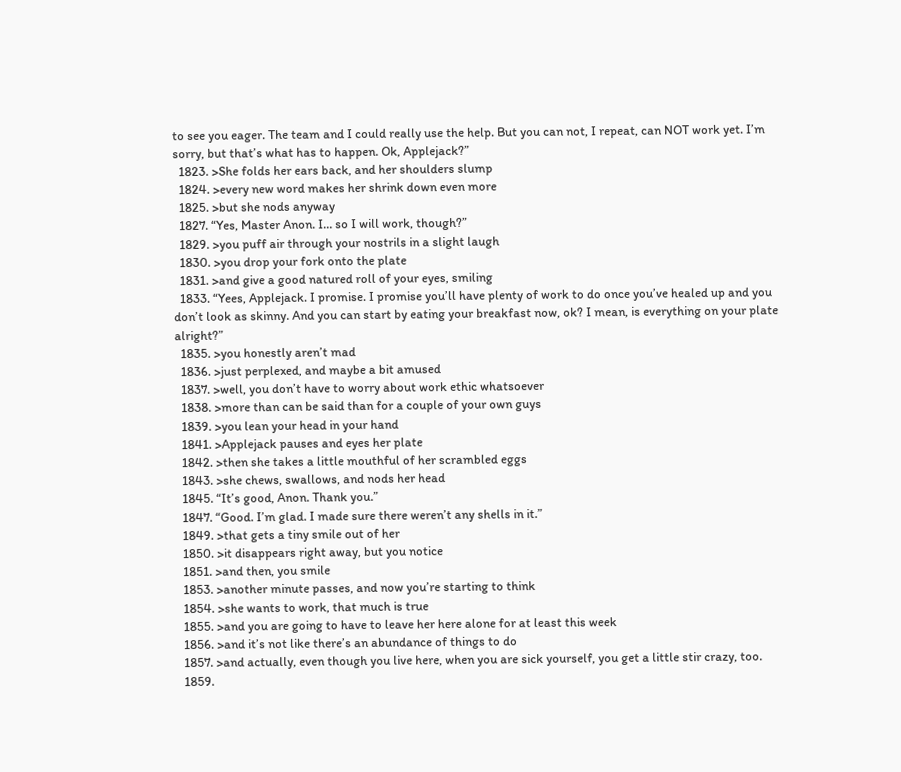to see you eager. The team and I could really use the help. But you can not, I repeat, can NOT work yet. I’m sorry, but that’s what has to happen. Ok, Applejack?”
  1823. >She folds her ears back, and her shoulders slump
  1824. >every new word makes her shrink down even more
  1825. >but she nods anyway
  1827. “Yes, Master Anon. I… so I will work, though?”
  1829. >you puff air through your nostrils in a slight laugh
  1830. >you drop your fork onto the plate
  1831. >and give a good natured roll of your eyes, smiling
  1833. “Yees, Applejack. I promise. I promise you’ll have plenty of work to do once you’ve healed up and you don’t look as skinny. And you can start by eating your breakfast now, ok? I mean, is everything on your plate alright?”
  1835. >you honestly aren’t mad
  1836. >just perplexed, and maybe a bit amused
  1837. >well, you don’t have to worry about work ethic whatsoever
  1838. >more than can be said than for a couple of your own guys
  1839. >you lean your head in your hand
  1841. >Applejack pauses and eyes her plate
  1842. >then she takes a little mouthful of her scrambled eggs
  1843. >she chews, swallows, and nods her head
  1845. “It’s good, Anon. Thank you.”
  1847. “Good. I’m glad. I made sure there weren’t any shells in it.”
  1849. >that gets a tiny smile out of her
  1850. >it disappears right away, but you notice
  1851. >and then, you smile
  1853. >another minute passes, and now you’re starting to think
  1854. >she wants to work, that much is true
  1855. >and you are going to have to leave her here alone for at least this week
  1856. >and it’s not like there’s an abundance of things to do
  1857. >and actually, even though you live here, when you are sick yourself, you get a little stir crazy, too.
  1859.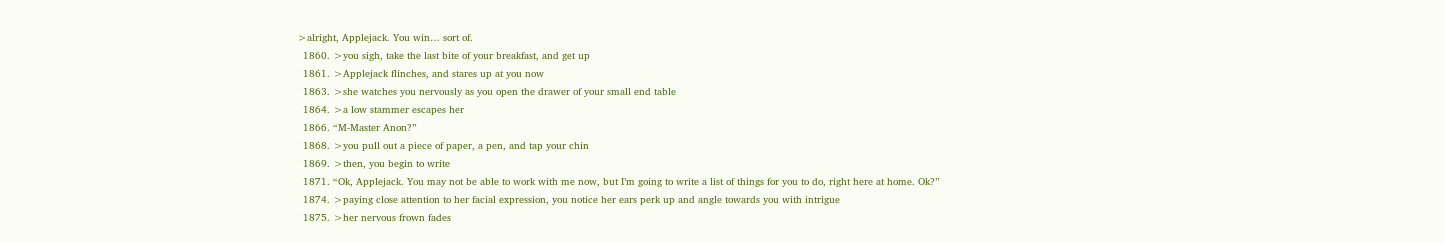>alright, Applejack. You win… sort of.
  1860. >you sigh, take the last bite of your breakfast, and get up
  1861. >Applejack flinches, and stares up at you now
  1863. >she watches you nervously as you open the drawer of your small end table
  1864. >a low stammer escapes her
  1866. “M-Master Anon?”
  1868. >you pull out a piece of paper, a pen, and tap your chin
  1869. >then, you begin to write
  1871. “Ok, Applejack. You may not be able to work with me now, but I’m going to write a list of things for you to do, right here at home. Ok?”
  1874. >paying close attention to her facial expression, you notice her ears perk up and angle towards you with intrigue
  1875. >her nervous frown fades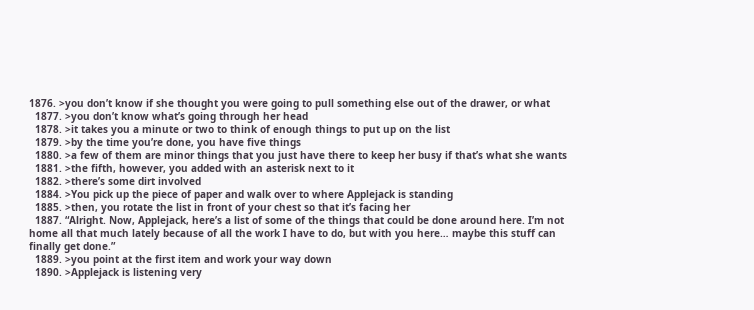1876. >you don’t know if she thought you were going to pull something else out of the drawer, or what
  1877. >you don’t know what’s going through her head
  1878. >it takes you a minute or two to think of enough things to put up on the list
  1879. >by the time you’re done, you have five things
  1880. >a few of them are minor things that you just have there to keep her busy if that’s what she wants
  1881. >the fifth, however, you added with an asterisk next to it
  1882. >there’s some dirt involved
  1884. >You pick up the piece of paper and walk over to where Applejack is standing
  1885. >then, you rotate the list in front of your chest so that it’s facing her
  1887. “Alright. Now, Applejack, here’s a list of some of the things that could be done around here. I’m not home all that much lately because of all the work I have to do, but with you here… maybe this stuff can finally get done.”
  1889. >you point at the first item and work your way down
  1890. >Applejack is listening very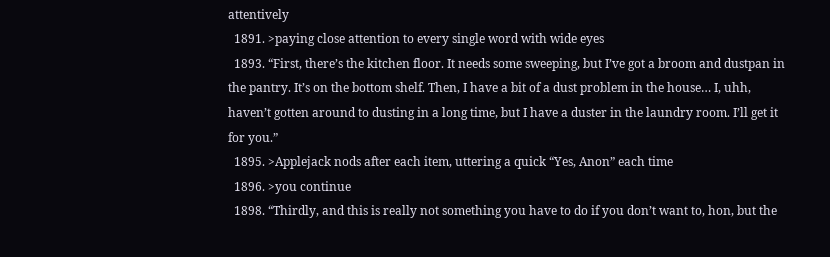attentively
  1891. >paying close attention to every single word with wide eyes
  1893. “First, there’s the kitchen floor. It needs some sweeping, but I’ve got a broom and dustpan in the pantry. It’s on the bottom shelf. Then, I have a bit of a dust problem in the house… I, uhh, haven’t gotten around to dusting in a long time, but I have a duster in the laundry room. I’ll get it for you.”
  1895. >Applejack nods after each item, uttering a quick “Yes, Anon” each time
  1896. >you continue
  1898. “Thirdly, and this is really not something you have to do if you don’t want to, hon, but the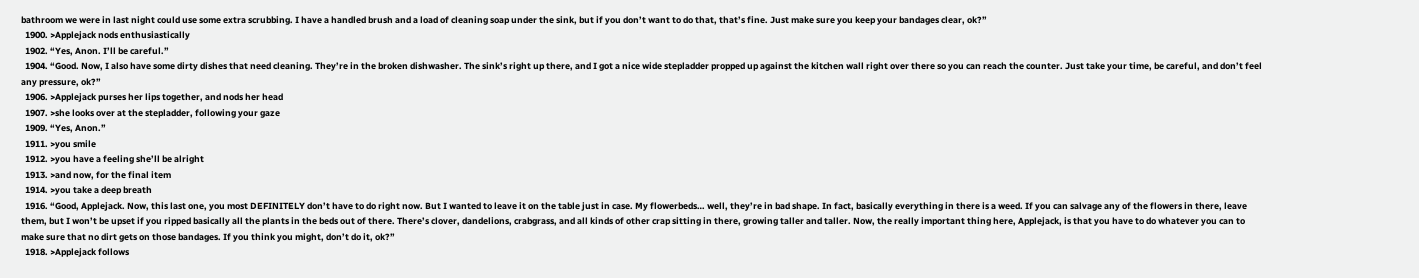bathroom we were in last night could use some extra scrubbing. I have a handled brush and a load of cleaning soap under the sink, but if you don’t want to do that, that’s fine. Just make sure you keep your bandages clear, ok?”
  1900. >Applejack nods enthusiastically
  1902. “Yes, Anon. I’ll be careful.”
  1904. “Good. Now, I also have some dirty dishes that need cleaning. They’re in the broken dishwasher. The sink’s right up there, and I got a nice wide stepladder propped up against the kitchen wall right over there so you can reach the counter. Just take your time, be careful, and don’t feel any pressure, ok?”
  1906. >Applejack purses her lips together, and nods her head
  1907. >she looks over at the stepladder, following your gaze
  1909. “Yes, Anon.”
  1911. >you smile
  1912. >you have a feeling she’ll be alright
  1913. >and now, for the final item
  1914. >you take a deep breath
  1916. “Good, Applejack. Now, this last one, you most DEFINITELY don’t have to do right now. But I wanted to leave it on the table just in case. My flowerbeds… well, they’re in bad shape. In fact, basically everything in there is a weed. If you can salvage any of the flowers in there, leave them, but I won’t be upset if you ripped basically all the plants in the beds out of there. There’s clover, dandelions, crabgrass, and all kinds of other crap sitting in there, growing taller and taller. Now, the really important thing here, Applejack, is that you have to do whatever you can to make sure that no dirt gets on those bandages. If you think you might, don’t do it, ok?”
  1918. >Applejack follows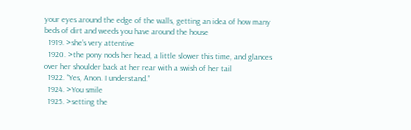your eyes around the edge of the walls, getting an idea of how many beds of dirt and weeds you have around the house
  1919. >she’s very attentive
  1920. >the pony nods her head, a little slower this time, and glances over her shoulder back at her rear with a swish of her tail
  1922. “Yes, Anon. I understand.”
  1924. >You smile
  1925. >setting the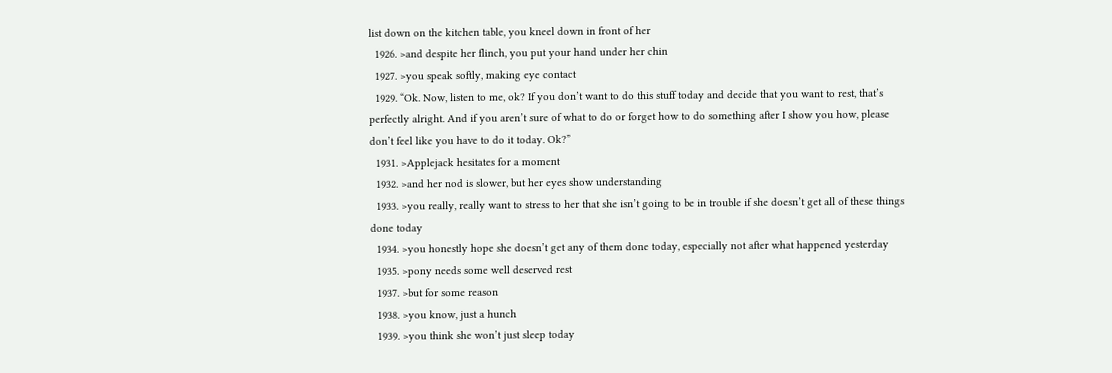list down on the kitchen table, you kneel down in front of her
  1926. >and despite her flinch, you put your hand under her chin
  1927. >you speak softly, making eye contact
  1929. “Ok. Now, listen to me, ok? If you don’t want to do this stuff today and decide that you want to rest, that’s perfectly alright. And if you aren’t sure of what to do or forget how to do something after I show you how, please don’t feel like you have to do it today. Ok?”
  1931. >Applejack hesitates for a moment
  1932. >and her nod is slower, but her eyes show understanding
  1933. >you really, really want to stress to her that she isn’t going to be in trouble if she doesn’t get all of these things done today
  1934. >you honestly hope she doesn’t get any of them done today, especially not after what happened yesterday
  1935. >pony needs some well deserved rest
  1937. >but for some reason
  1938. >you know, just a hunch
  1939. >you think she won’t just sleep today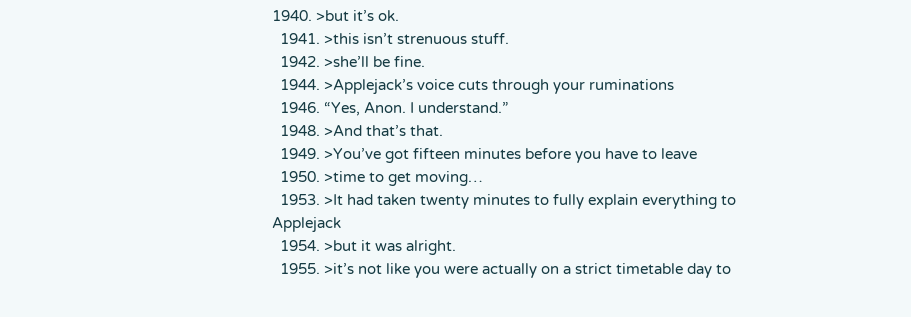1940. >but it’s ok.
  1941. >this isn’t strenuous stuff.
  1942. >she’ll be fine.
  1944. >Applejack’s voice cuts through your ruminations
  1946. “Yes, Anon. I understand.”
  1948. >And that’s that.
  1949. >You’ve got fifteen minutes before you have to leave
  1950. >time to get moving…
  1953. >It had taken twenty minutes to fully explain everything to Applejack
  1954. >but it was alright.
  1955. >it’s not like you were actually on a strict timetable day to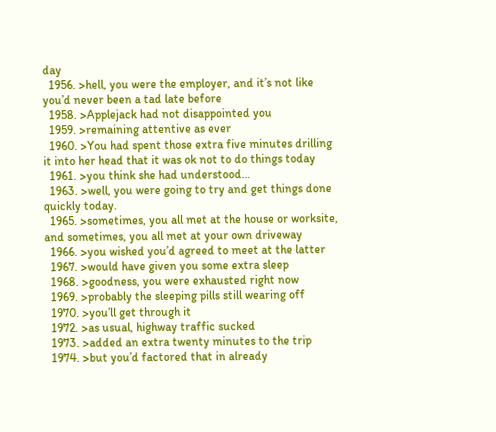day
  1956. >hell, you were the employer, and it’s not like you’d never been a tad late before
  1958. >Applejack had not disappointed you
  1959. >remaining attentive as ever
  1960. >You had spent those extra five minutes drilling it into her head that it was ok not to do things today
  1961. >you think she had understood…
  1963. >well, you were going to try and get things done quickly today.
  1965. >sometimes, you all met at the house or worksite, and sometimes, you all met at your own driveway
  1966. >you wished you’d agreed to meet at the latter
  1967. >would have given you some extra sleep
  1968. >goodness, you were exhausted right now
  1969. >probably the sleeping pills still wearing off
  1970. >you’ll get through it
  1972. >as usual, highway traffic sucked
  1973. >added an extra twenty minutes to the trip
  1974. >but you’d factored that in already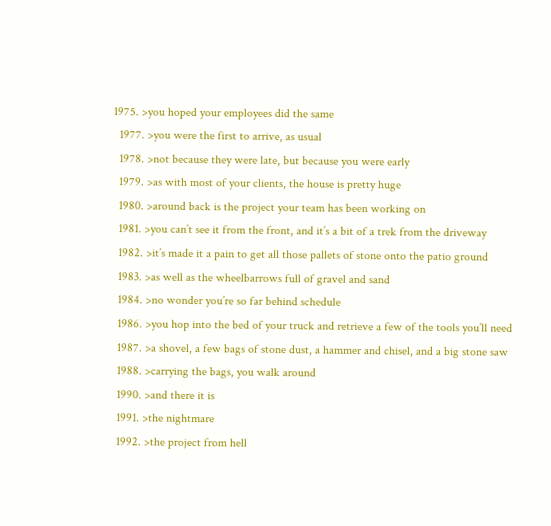1975. >you hoped your employees did the same
  1977. >you were the first to arrive, as usual
  1978. >not because they were late, but because you were early
  1979. >as with most of your clients, the house is pretty huge
  1980. >around back is the project your team has been working on
  1981. >you can’t see it from the front, and it’s a bit of a trek from the driveway
  1982. >it’s made it a pain to get all those pallets of stone onto the patio ground
  1983. >as well as the wheelbarrows full of gravel and sand
  1984. >no wonder you’re so far behind schedule
  1986. >you hop into the bed of your truck and retrieve a few of the tools you’ll need
  1987. >a shovel, a few bags of stone dust, a hammer and chisel, and a big stone saw
  1988. >carrying the bags, you walk around
  1990. >and there it is
  1991. >the nightmare
  1992. >the project from hell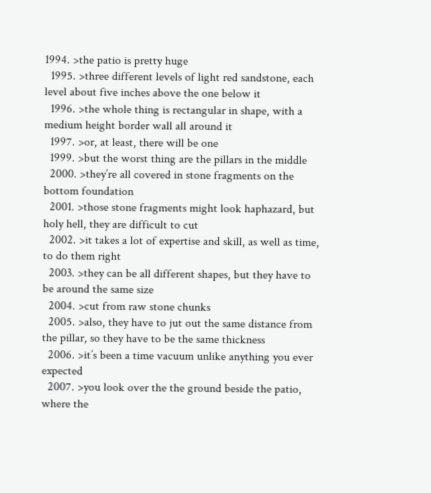1994. >the patio is pretty huge
  1995. >three different levels of light red sandstone, each level about five inches above the one below it
  1996. >the whole thing is rectangular in shape, with a medium height border wall all around it
  1997. >or, at least, there will be one
  1999. >but the worst thing are the pillars in the middle
  2000. >they’re all covered in stone fragments on the bottom foundation
  2001. >those stone fragments might look haphazard, but holy hell, they are difficult to cut
  2002. >it takes a lot of expertise and skill, as well as time, to do them right
  2003. >they can be all different shapes, but they have to be around the same size
  2004. >cut from raw stone chunks
  2005. >also, they have to jut out the same distance from the pillar, so they have to be the same thickness
  2006. >it’s been a time vacuum unlike anything you ever expected
  2007. >you look over the the ground beside the patio, where the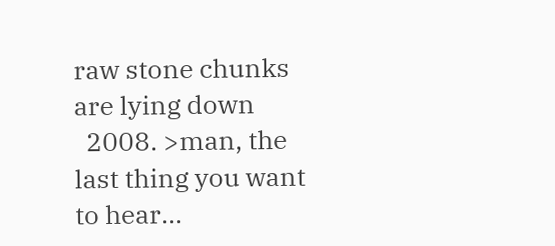raw stone chunks are lying down
  2008. >man, the last thing you want to hear…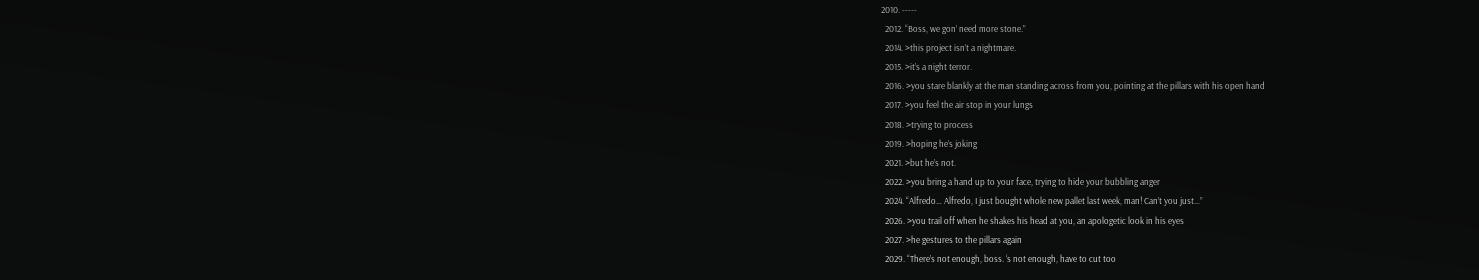2010. -----
  2012. “Boss, we gon’ need more stone.”
  2014. >this project isn’t a nightmare.
  2015. >it’s a night terror.
  2016. >you stare blankly at the man standing across from you, pointing at the pillars with his open hand
  2017. >you feel the air stop in your lungs
  2018. >trying to process
  2019. >hoping he’s joking
  2021. >but he’s not.
  2022. >you bring a hand up to your face, trying to hide your bubbling anger
  2024. “Alfredo… Alfredo, I just bought whole new pallet last week, man! Can’t you just…”
  2026. >you trail off when he shakes his head at you, an apologetic look in his eyes
  2027. >he gestures to the pillars again
  2029. “There’s not enough, boss. ‘s not enough, have to cut too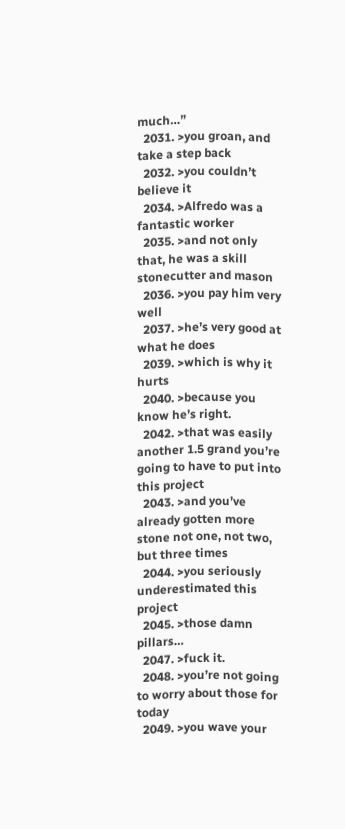much…”
  2031. >you groan, and take a step back
  2032. >you couldn’t believe it
  2034. >Alfredo was a fantastic worker
  2035. >and not only that, he was a skill stonecutter and mason
  2036. >you pay him very well
  2037. >he’s very good at what he does
  2039. >which is why it hurts
  2040. >because you know he’s right.
  2042. >that was easily another 1.5 grand you’re going to have to put into this project
  2043. >and you’ve already gotten more stone not one, not two, but three times
  2044. >you seriously underestimated this project
  2045. >those damn pillars…
  2047. >fuck it.
  2048. >you’re not going to worry about those for today
  2049. >you wave your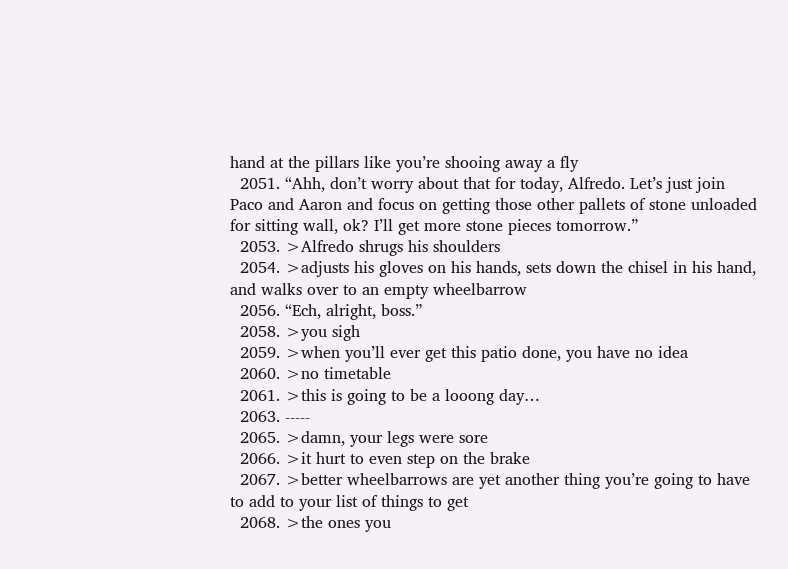hand at the pillars like you’re shooing away a fly
  2051. “Ahh, don’t worry about that for today, Alfredo. Let’s just join Paco and Aaron and focus on getting those other pallets of stone unloaded for sitting wall, ok? I’ll get more stone pieces tomorrow.”
  2053. >Alfredo shrugs his shoulders
  2054. >adjusts his gloves on his hands, sets down the chisel in his hand, and walks over to an empty wheelbarrow
  2056. “Ech, alright, boss.”
  2058. >you sigh
  2059. >when you’ll ever get this patio done, you have no idea
  2060. >no timetable
  2061. >this is going to be a looong day…
  2063. -----
  2065. >damn, your legs were sore
  2066. >it hurt to even step on the brake
  2067. >better wheelbarrows are yet another thing you’re going to have to add to your list of things to get
  2068. >the ones you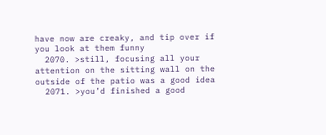have now are creaky, and tip over if you look at them funny
  2070. >still, focusing all your attention on the sitting wall on the outside of the patio was a good idea
  2071. >you’d finished a good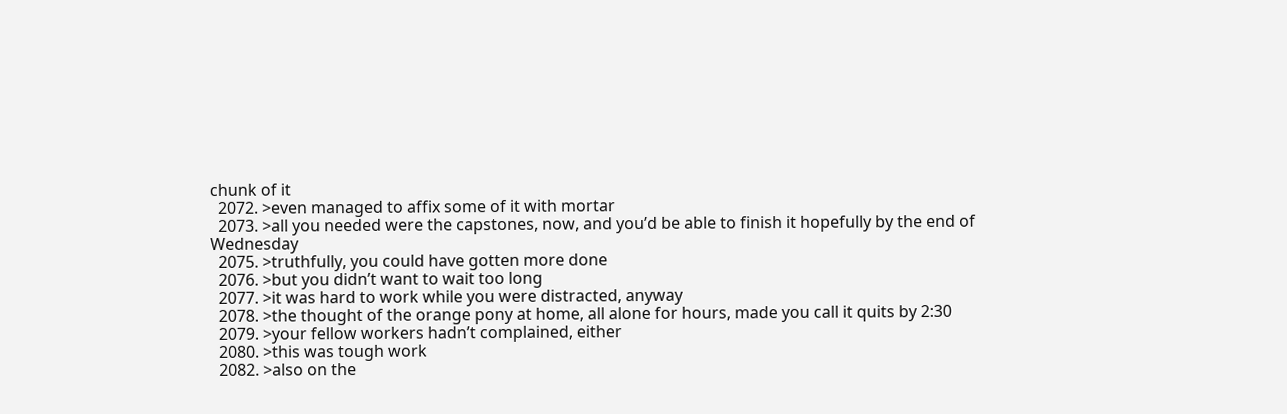chunk of it
  2072. >even managed to affix some of it with mortar
  2073. >all you needed were the capstones, now, and you’d be able to finish it hopefully by the end of Wednesday
  2075. >truthfully, you could have gotten more done
  2076. >but you didn’t want to wait too long
  2077. >it was hard to work while you were distracted, anyway
  2078. >the thought of the orange pony at home, all alone for hours, made you call it quits by 2:30
  2079. >your fellow workers hadn’t complained, either
  2080. >this was tough work
  2082. >also on the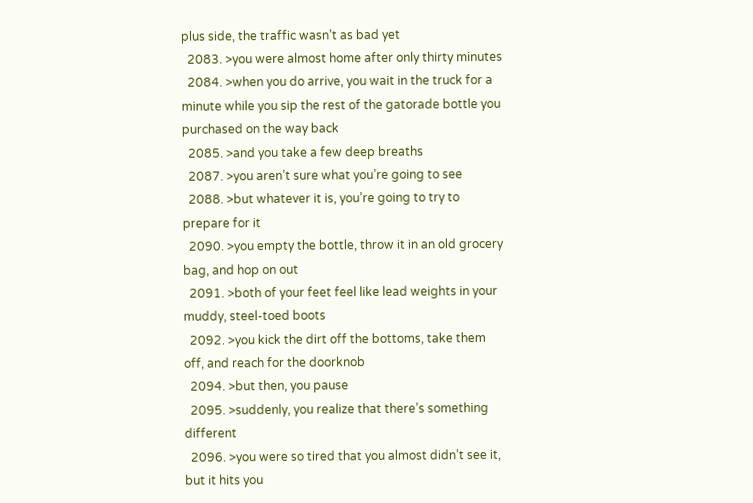plus side, the traffic wasn’t as bad yet
  2083. >you were almost home after only thirty minutes
  2084. >when you do arrive, you wait in the truck for a minute while you sip the rest of the gatorade bottle you purchased on the way back
  2085. >and you take a few deep breaths
  2087. >you aren’t sure what you’re going to see
  2088. >but whatever it is, you’re going to try to prepare for it
  2090. >you empty the bottle, throw it in an old grocery bag, and hop on out
  2091. >both of your feet feel like lead weights in your muddy, steel-toed boots
  2092. >you kick the dirt off the bottoms, take them off, and reach for the doorknob
  2094. >but then, you pause
  2095. >suddenly, you realize that there’s something different
  2096. >you were so tired that you almost didn’t see it, but it hits you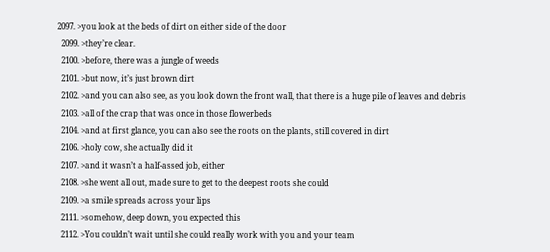2097. >you look at the beds of dirt on either side of the door
  2099. >they’re clear.
  2100. >before, there was a jungle of weeds
  2101. >but now, it’s just brown dirt
  2102. >and you can also see, as you look down the front wall, that there is a huge pile of leaves and debris
  2103. >all of the crap that was once in those flowerbeds
  2104. >and at first glance, you can also see the roots on the plants, still covered in dirt
  2106. >holy cow, she actually did it
  2107. >and it wasn’t a half-assed job, either
  2108. >she went all out, made sure to get to the deepest roots she could
  2109. >a smile spreads across your lips
  2111. >somehow, deep down, you expected this
  2112. >You couldn’t wait until she could really work with you and your team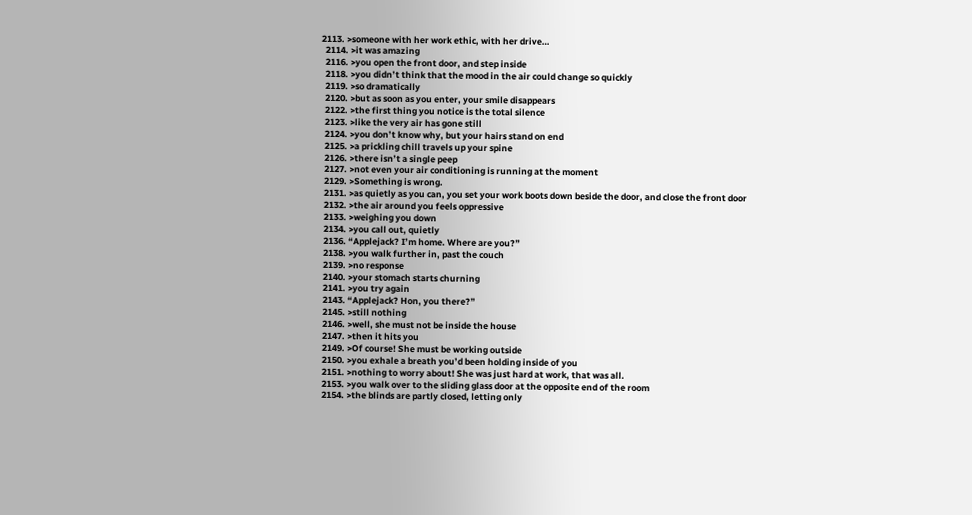2113. >someone with her work ethic, with her drive…
  2114. >it was amazing
  2116. >you open the front door, and step inside
  2118. >you didn’t think that the mood in the air could change so quickly
  2119. >so dramatically
  2120. >but as soon as you enter, your smile disappears
  2122. >the first thing you notice is the total silence
  2123. >like the very air has gone still
  2124. >you don’t know why, but your hairs stand on end
  2125. >a prickling chill travels up your spine
  2126. >there isn’t a single peep
  2127. >not even your air conditioning is running at the moment
  2129. >Something is wrong.
  2131. >as quietly as you can, you set your work boots down beside the door, and close the front door
  2132. >the air around you feels oppressive
  2133. >weighing you down
  2134. >you call out, quietly
  2136. “Applejack? I’m home. Where are you?”
  2138. >you walk further in, past the couch
  2139. >no response
  2140. >your stomach starts churning
  2141. >you try again
  2143. “Applejack? Hon, you there?”
  2145. >still nothing
  2146. >well, she must not be inside the house
  2147. >then it hits you
  2149. >Of course! She must be working outside
  2150. >you exhale a breath you’d been holding inside of you
  2151. >nothing to worry about! She was just hard at work, that was all.
  2153. >you walk over to the sliding glass door at the opposite end of the room
  2154. >the blinds are partly closed, letting only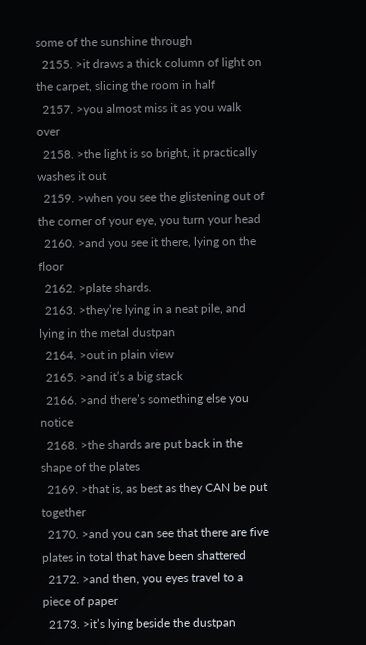some of the sunshine through
  2155. >it draws a thick column of light on the carpet, slicing the room in half
  2157. >you almost miss it as you walk over
  2158. >the light is so bright, it practically washes it out
  2159. >when you see the glistening out of the corner of your eye, you turn your head
  2160. >and you see it there, lying on the floor
  2162. >plate shards.
  2163. >they’re lying in a neat pile, and lying in the metal dustpan
  2164. >out in plain view
  2165. >and it’s a big stack
  2166. >and there’s something else you notice
  2168. >the shards are put back in the shape of the plates
  2169. >that is, as best as they CAN be put together
  2170. >and you can see that there are five plates in total that have been shattered
  2172. >and then, you eyes travel to a piece of paper
  2173. >it’s lying beside the dustpan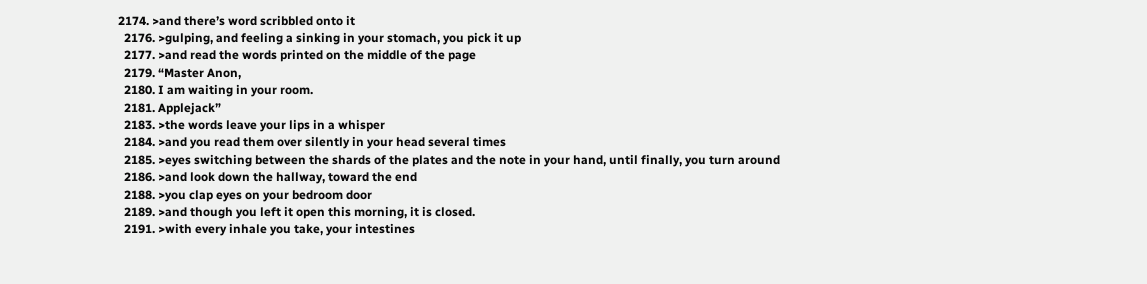2174. >and there’s word scribbled onto it
  2176. >gulping, and feeling a sinking in your stomach, you pick it up
  2177. >and read the words printed on the middle of the page
  2179. “Master Anon,
  2180. I am waiting in your room.
  2181. Applejack”
  2183. >the words leave your lips in a whisper
  2184. >and you read them over silently in your head several times
  2185. >eyes switching between the shards of the plates and the note in your hand, until finally, you turn around
  2186. >and look down the hallway, toward the end
  2188. >you clap eyes on your bedroom door
  2189. >and though you left it open this morning, it is closed.
  2191. >with every inhale you take, your intestines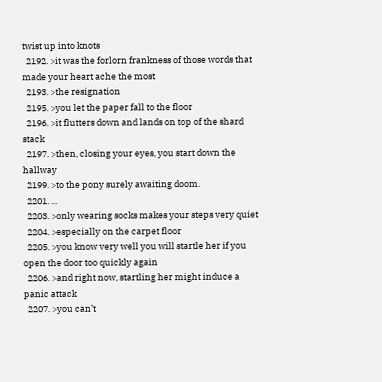twist up into knots
  2192. >it was the forlorn frankness of those words that made your heart ache the most
  2193. >the resignation
  2195. >you let the paper fall to the floor
  2196. >it flutters down and lands on top of the shard stack
  2197. >then, closing your eyes, you start down the hallway
  2199. >to the pony surely awaiting doom.
  2201. ...
  2203. >only wearing socks makes your steps very quiet
  2204. >especially on the carpet floor
  2205. >you know very well you will startle her if you open the door too quickly again
  2206. >and right now, startling her might induce a panic attack
  2207. >you can’t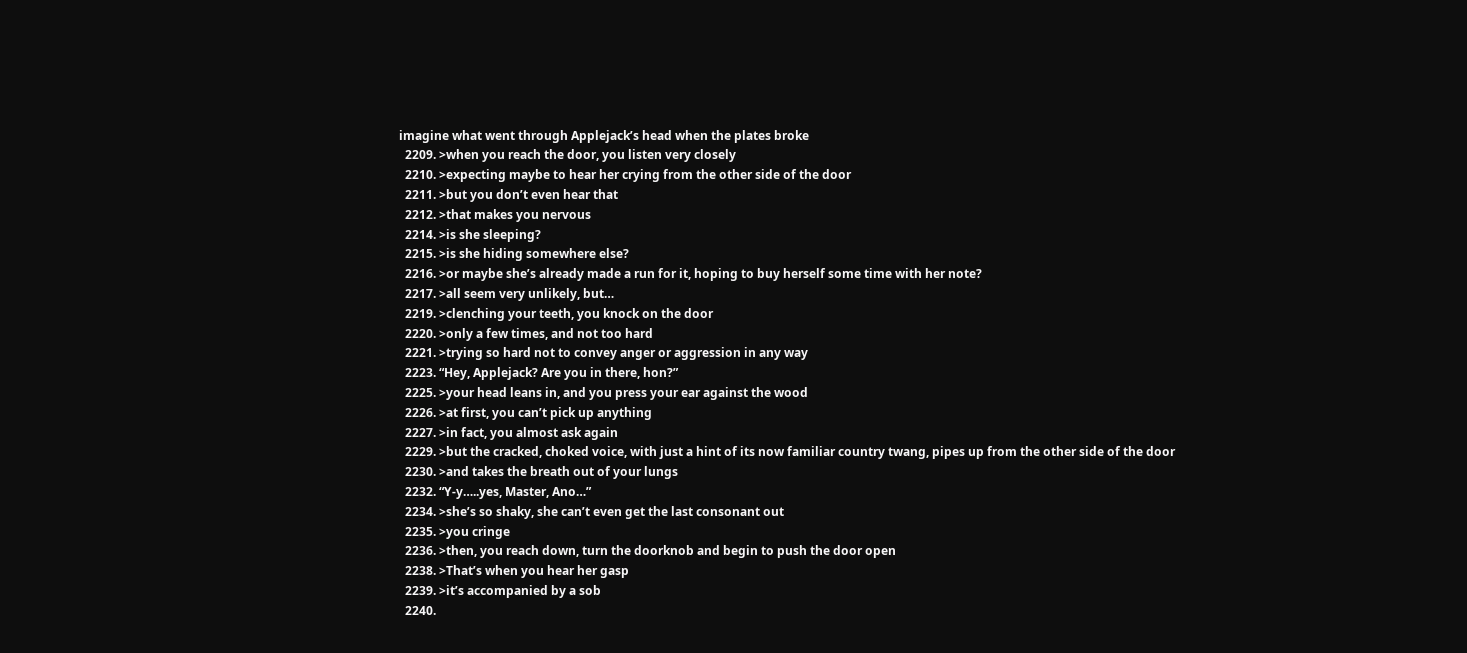imagine what went through Applejack’s head when the plates broke
  2209. >when you reach the door, you listen very closely
  2210. >expecting maybe to hear her crying from the other side of the door
  2211. >but you don’t even hear that
  2212. >that makes you nervous
  2214. >is she sleeping?
  2215. >is she hiding somewhere else?
  2216. >or maybe she’s already made a run for it, hoping to buy herself some time with her note?
  2217. >all seem very unlikely, but…
  2219. >clenching your teeth, you knock on the door
  2220. >only a few times, and not too hard
  2221. >trying so hard not to convey anger or aggression in any way
  2223. “Hey, Applejack? Are you in there, hon?”
  2225. >your head leans in, and you press your ear against the wood
  2226. >at first, you can’t pick up anything
  2227. >in fact, you almost ask again
  2229. >but the cracked, choked voice, with just a hint of its now familiar country twang, pipes up from the other side of the door
  2230. >and takes the breath out of your lungs
  2232. “Y-y…..yes, Master, Ano…”
  2234. >she’s so shaky, she can’t even get the last consonant out
  2235. >you cringe
  2236. >then, you reach down, turn the doorknob and begin to push the door open
  2238. >That’s when you hear her gasp
  2239. >it’s accompanied by a sob
  2240.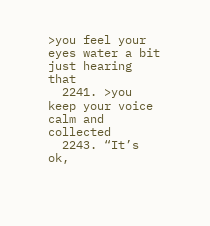>you feel your eyes water a bit just hearing that
  2241. >you keep your voice calm and collected
  2243. “It’s ok,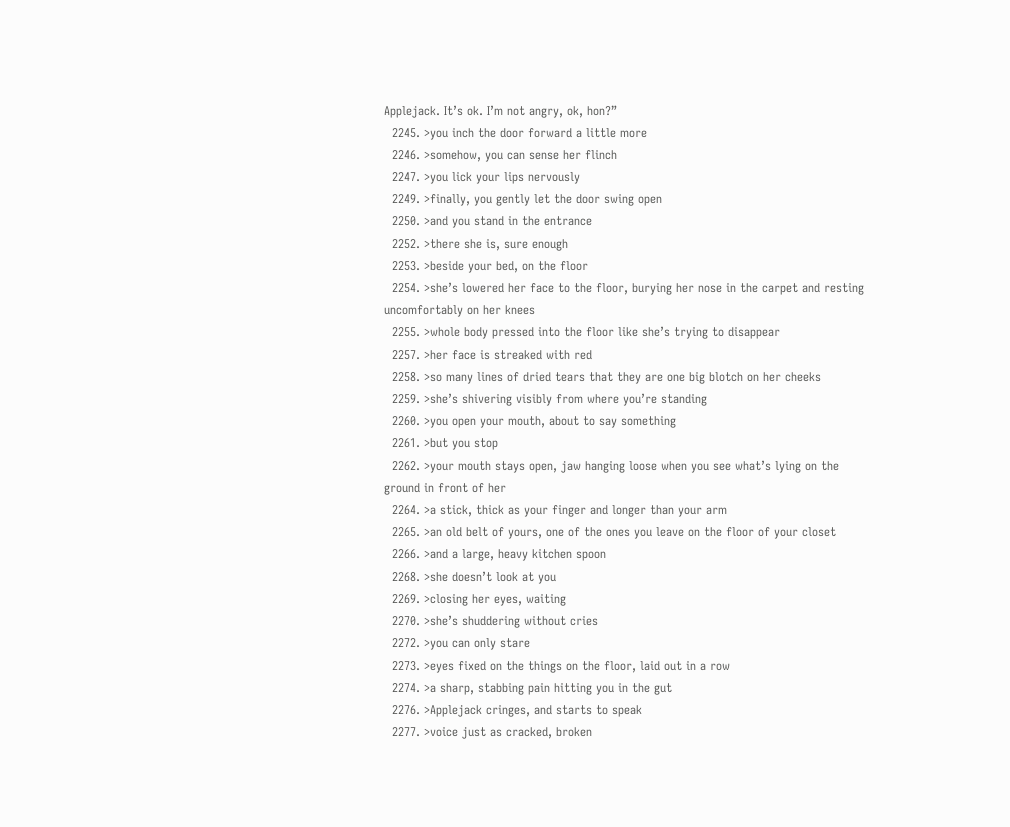Applejack. It’s ok. I’m not angry, ok, hon?”
  2245. >you inch the door forward a little more
  2246. >somehow, you can sense her flinch
  2247. >you lick your lips nervously
  2249. >finally, you gently let the door swing open
  2250. >and you stand in the entrance
  2252. >there she is, sure enough
  2253. >beside your bed, on the floor
  2254. >she’s lowered her face to the floor, burying her nose in the carpet and resting uncomfortably on her knees
  2255. >whole body pressed into the floor like she’s trying to disappear
  2257. >her face is streaked with red
  2258. >so many lines of dried tears that they are one big blotch on her cheeks
  2259. >she’s shivering visibly from where you’re standing
  2260. >you open your mouth, about to say something
  2261. >but you stop
  2262. >your mouth stays open, jaw hanging loose when you see what’s lying on the ground in front of her
  2264. >a stick, thick as your finger and longer than your arm
  2265. >an old belt of yours, one of the ones you leave on the floor of your closet
  2266. >and a large, heavy kitchen spoon
  2268. >she doesn’t look at you
  2269. >closing her eyes, waiting
  2270. >she’s shuddering without cries
  2272. >you can only stare
  2273. >eyes fixed on the things on the floor, laid out in a row
  2274. >a sharp, stabbing pain hitting you in the gut
  2276. >Applejack cringes, and starts to speak
  2277. >voice just as cracked, broken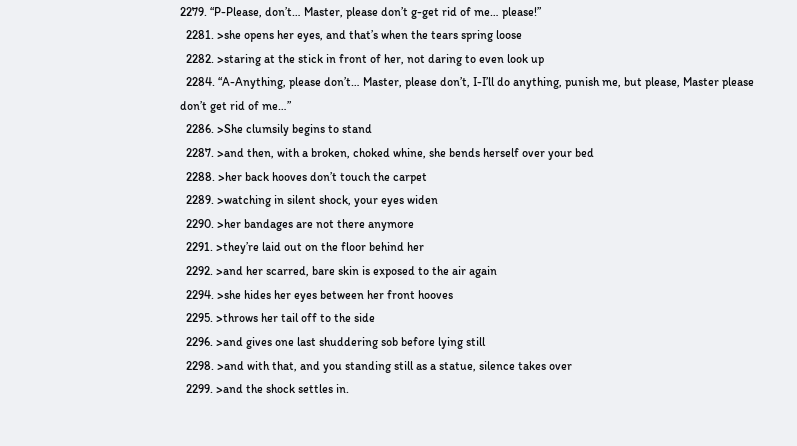2279. “P-Please, don’t… Master, please don’t g-get rid of me… please!”
  2281. >she opens her eyes, and that’s when the tears spring loose
  2282. >staring at the stick in front of her, not daring to even look up
  2284. “A-Anything, please don’t… Master, please don’t, I-I’ll do anything, punish me, but please, Master please don’t get rid of me…”
  2286. >She clumsily begins to stand
  2287. >and then, with a broken, choked whine, she bends herself over your bed
  2288. >her back hooves don’t touch the carpet
  2289. >watching in silent shock, your eyes widen
  2290. >her bandages are not there anymore
  2291. >they’re laid out on the floor behind her
  2292. >and her scarred, bare skin is exposed to the air again
  2294. >she hides her eyes between her front hooves
  2295. >throws her tail off to the side
  2296. >and gives one last shuddering sob before lying still
  2298. >and with that, and you standing still as a statue, silence takes over
  2299. >and the shock settles in.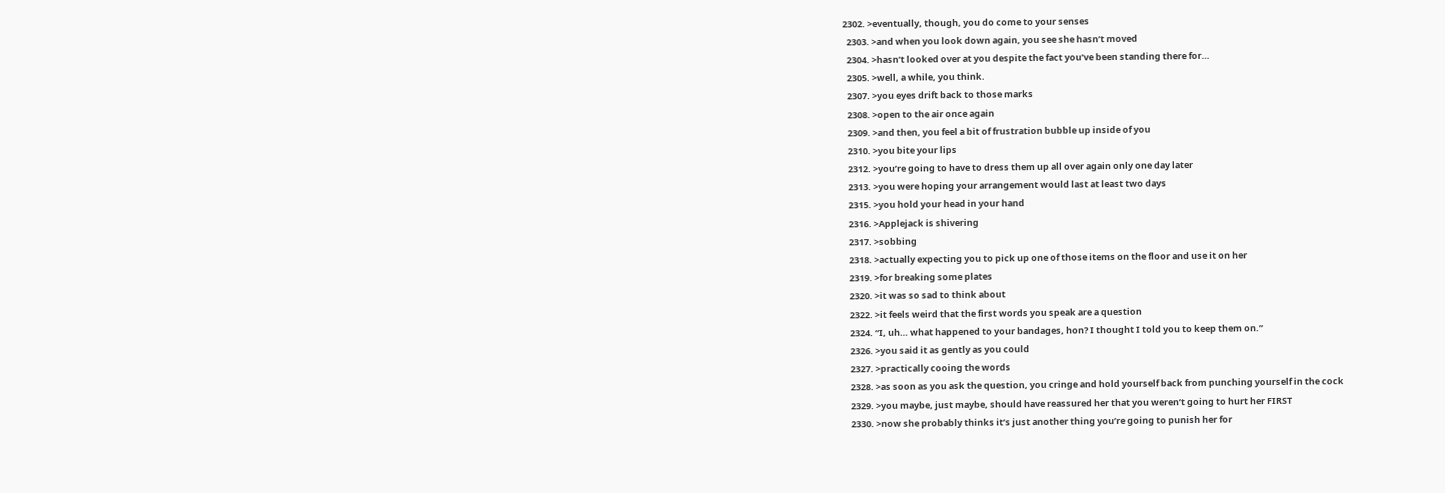2302. >eventually, though, you do come to your senses
  2303. >and when you look down again, you see she hasn’t moved
  2304. >hasn’t looked over at you despite the fact you’ve been standing there for…
  2305. >well, a while, you think.
  2307. >you eyes drift back to those marks
  2308. >open to the air once again
  2309. >and then, you feel a bit of frustration bubble up inside of you
  2310. >you bite your lips
  2312. >you’re going to have to dress them up all over again only one day later
  2313. >you were hoping your arrangement would last at least two days
  2315. >you hold your head in your hand
  2316. >Applejack is shivering
  2317. >sobbing
  2318. >actually expecting you to pick up one of those items on the floor and use it on her
  2319. >for breaking some plates
  2320. >it was so sad to think about
  2322. >it feels weird that the first words you speak are a question
  2324. “I, uh… what happened to your bandages, hon? I thought I told you to keep them on.”
  2326. >you said it as gently as you could
  2327. >practically cooing the words
  2328. >as soon as you ask the question, you cringe and hold yourself back from punching yourself in the cock
  2329. >you maybe, just maybe, should have reassured her that you weren’t going to hurt her FIRST
  2330. >now she probably thinks it’s just another thing you’re going to punish her for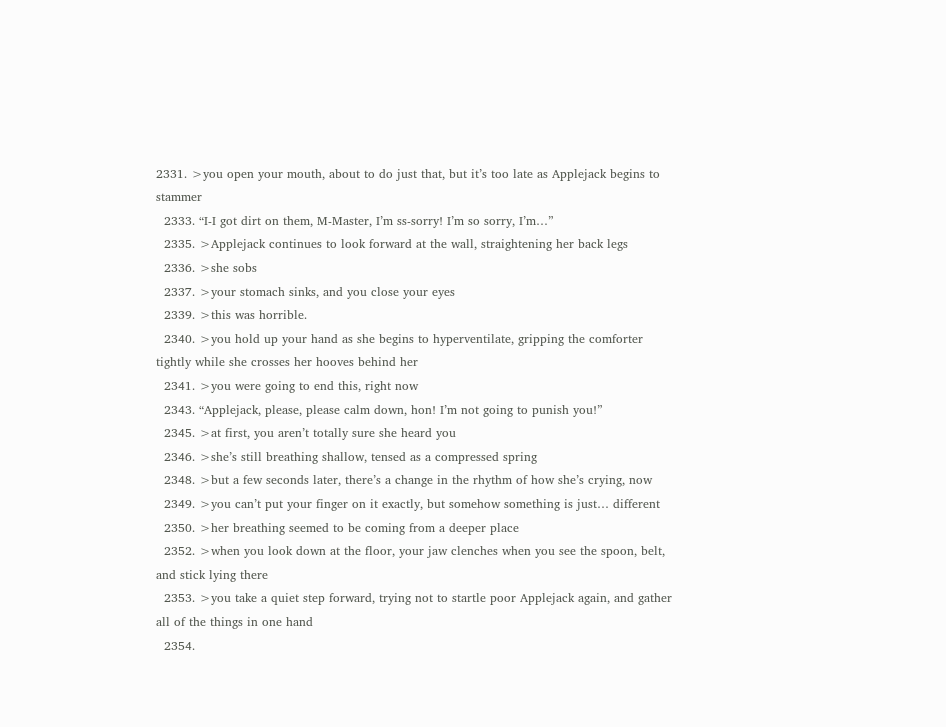2331. >you open your mouth, about to do just that, but it’s too late as Applejack begins to stammer
  2333. “I-I got dirt on them, M-Master, I’m ss-sorry! I’m so sorry, I’m…”
  2335. >Applejack continues to look forward at the wall, straightening her back legs
  2336. >she sobs
  2337. >your stomach sinks, and you close your eyes
  2339. >this was horrible.
  2340. >you hold up your hand as she begins to hyperventilate, gripping the comforter tightly while she crosses her hooves behind her
  2341. >you were going to end this, right now
  2343. “Applejack, please, please calm down, hon! I’m not going to punish you!”
  2345. >at first, you aren’t totally sure she heard you
  2346. >she’s still breathing shallow, tensed as a compressed spring
  2348. >but a few seconds later, there’s a change in the rhythm of how she’s crying, now
  2349. >you can’t put your finger on it exactly, but somehow something is just… different
  2350. >her breathing seemed to be coming from a deeper place
  2352. >when you look down at the floor, your jaw clenches when you see the spoon, belt, and stick lying there
  2353. >you take a quiet step forward, trying not to startle poor Applejack again, and gather all of the things in one hand
  2354.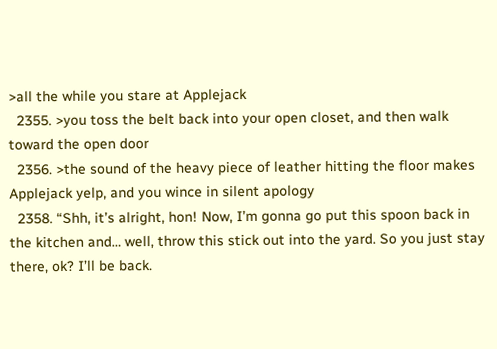>all the while you stare at Applejack
  2355. >you toss the belt back into your open closet, and then walk toward the open door
  2356. >the sound of the heavy piece of leather hitting the floor makes Applejack yelp, and you wince in silent apology
  2358. “Shh, it’s alright, hon! Now, I’m gonna go put this spoon back in the kitchen and… well, throw this stick out into the yard. So you just stay there, ok? I’ll be back.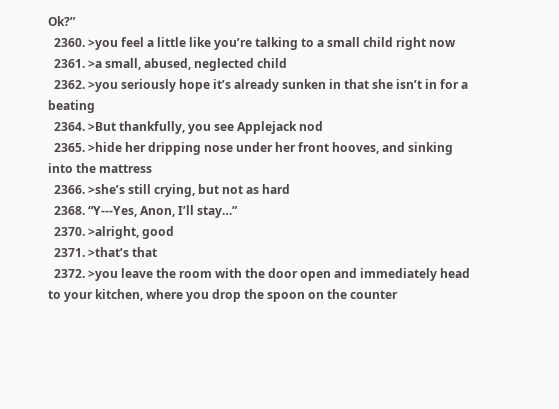Ok?”
  2360. >you feel a little like you’re talking to a small child right now
  2361. >a small, abused, neglected child
  2362. >you seriously hope it’s already sunken in that she isn’t in for a beating
  2364. >But thankfully, you see Applejack nod
  2365. >hide her dripping nose under her front hooves, and sinking into the mattress
  2366. >she’s still crying, but not as hard
  2368. “Y---Yes, Anon, I’ll stay…”
  2370. >alright, good
  2371. >that’s that
  2372. >you leave the room with the door open and immediately head to your kitchen, where you drop the spoon on the counter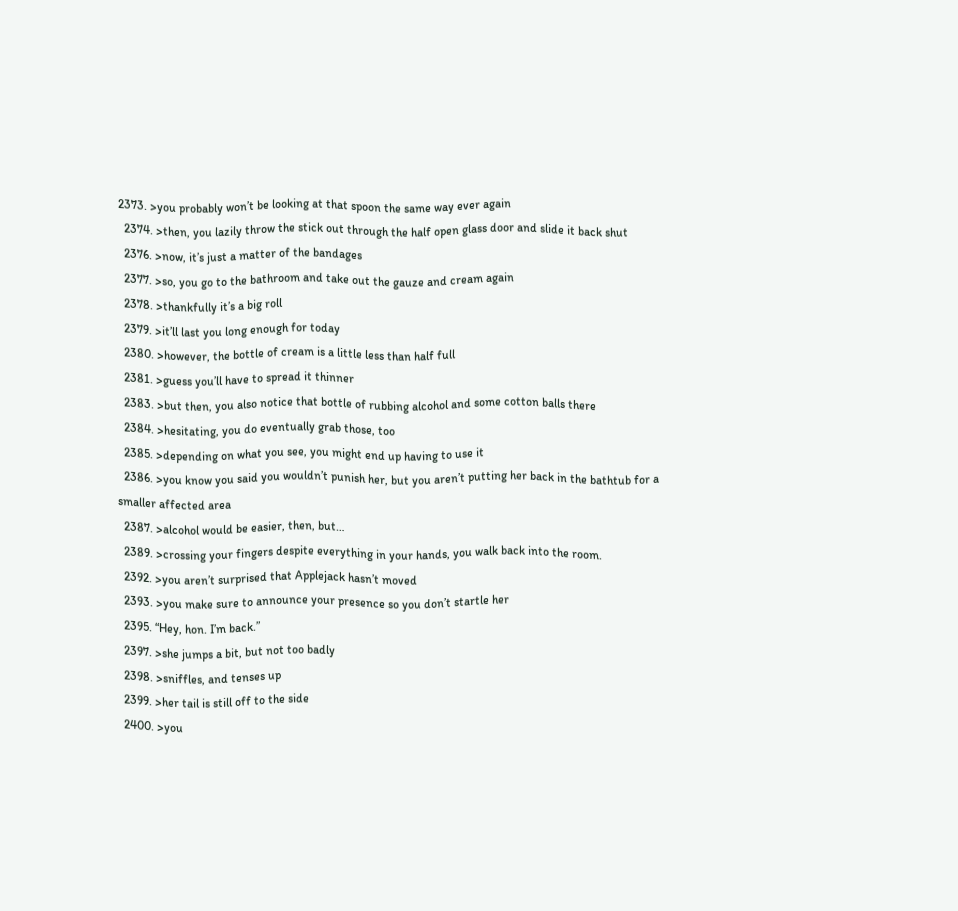2373. >you probably won’t be looking at that spoon the same way ever again
  2374. >then, you lazily throw the stick out through the half open glass door and slide it back shut
  2376. >now, it’s just a matter of the bandages
  2377. >so, you go to the bathroom and take out the gauze and cream again
  2378. >thankfully it’s a big roll
  2379. >it’ll last you long enough for today
  2380. >however, the bottle of cream is a little less than half full
  2381. >guess you’ll have to spread it thinner
  2383. >but then, you also notice that bottle of rubbing alcohol and some cotton balls there
  2384. >hesitating, you do eventually grab those, too
  2385. >depending on what you see, you might end up having to use it
  2386. >you know you said you wouldn’t punish her, but you aren’t putting her back in the bathtub for a smaller affected area
  2387. >alcohol would be easier, then, but…
  2389. >crossing your fingers despite everything in your hands, you walk back into the room.
  2392. >you aren’t surprised that Applejack hasn’t moved
  2393. >you make sure to announce your presence so you don’t startle her
  2395. “Hey, hon. I’m back.”
  2397. >she jumps a bit, but not too badly
  2398. >sniffles, and tenses up
  2399. >her tail is still off to the side
  2400. >you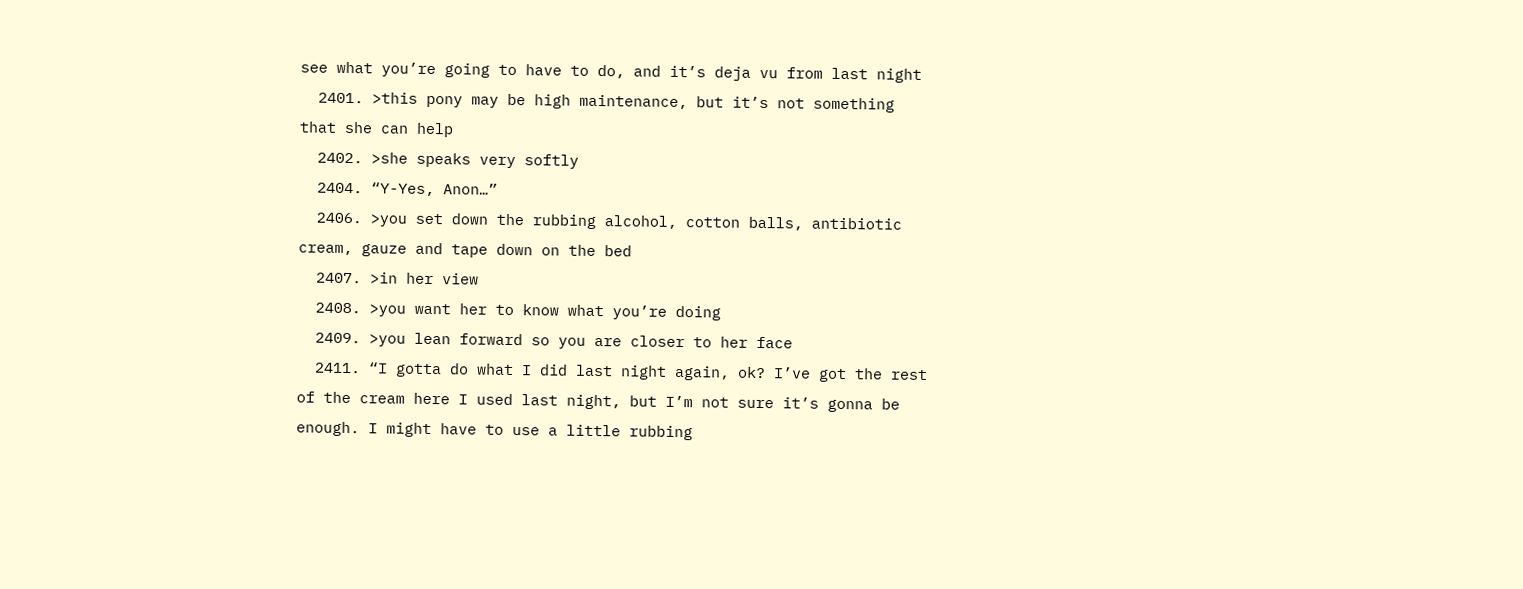see what you’re going to have to do, and it’s deja vu from last night
  2401. >this pony may be high maintenance, but it’s not something that she can help
  2402. >she speaks very softly
  2404. “Y-Yes, Anon…”
  2406. >you set down the rubbing alcohol, cotton balls, antibiotic cream, gauze and tape down on the bed
  2407. >in her view
  2408. >you want her to know what you’re doing
  2409. >you lean forward so you are closer to her face
  2411. “I gotta do what I did last night again, ok? I’ve got the rest of the cream here I used last night, but I’m not sure it’s gonna be enough. I might have to use a little rubbing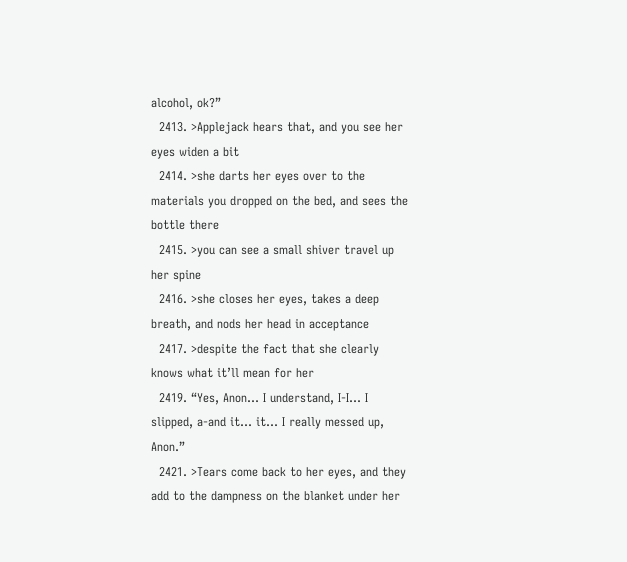alcohol, ok?”
  2413. >Applejack hears that, and you see her eyes widen a bit
  2414. >she darts her eyes over to the materials you dropped on the bed, and sees the bottle there
  2415. >you can see a small shiver travel up her spine
  2416. >she closes her eyes, takes a deep breath, and nods her head in acceptance
  2417. >despite the fact that she clearly knows what it’ll mean for her
  2419. “Yes, Anon… I understand, I-I… I slipped, a-and it… it… I really messed up, Anon.”
  2421. >Tears come back to her eyes, and they add to the dampness on the blanket under her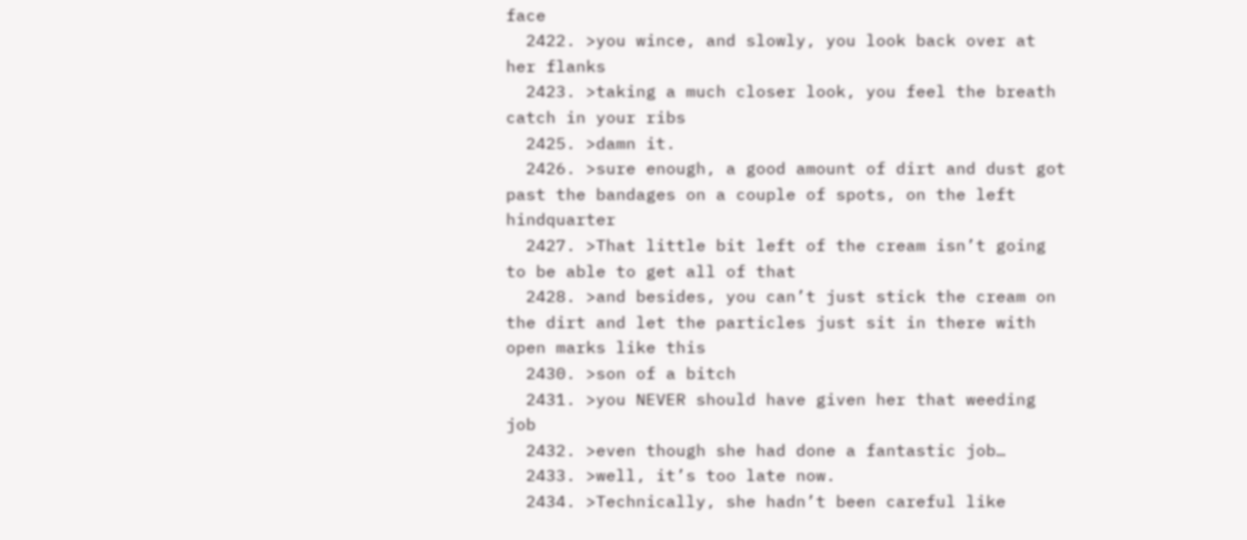face
  2422. >you wince, and slowly, you look back over at her flanks
  2423. >taking a much closer look, you feel the breath catch in your ribs
  2425. >damn it.
  2426. >sure enough, a good amount of dirt and dust got past the bandages on a couple of spots, on the left hindquarter
  2427. >That little bit left of the cream isn’t going to be able to get all of that
  2428. >and besides, you can’t just stick the cream on the dirt and let the particles just sit in there with open marks like this
  2430. >son of a bitch
  2431. >you NEVER should have given her that weeding job
  2432. >even though she had done a fantastic job…
  2433. >well, it’s too late now.
  2434. >Technically, she hadn’t been careful like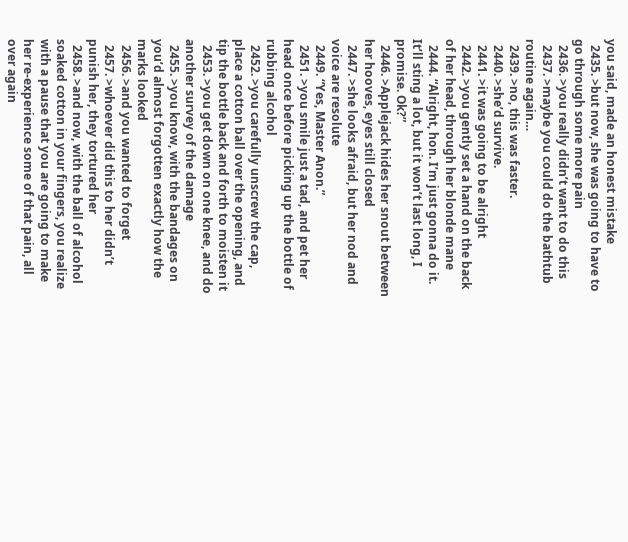you said, made an honest mistake
  2435. >but now, she was going to have to go through some more pain
  2436. >you really didn’t want to do this
  2437. >maybe you could do the bathtub routine again…
  2439. >no, this was faster.
  2440. >she’d survive.
  2441. >it was going to be alright
  2442. >you gently set a hand on the back of her head, through her blonde mane
  2444. “Alright, hon. I’m just gonna do it. It’ll sting a lot, but it won’t last long, I promise. Ok?”
  2446. >Applejack hides her snout between her hooves, eyes still closed
  2447. >she looks afraid, but her nod and voice are resolute
  2449. “Yes, Master Anon.”
  2451. >you smile just a tad, and pet her head once before picking up the bottle of rubbing alcohol
  2452. >you carefully unscrew the cap, place a cotton ball over the opening, and tip the bottle back and forth to moisten it
  2453. >you get down on one knee, and do another survey of the damage
  2455. >you know, with the bandages on you’d almost forgotten exactly how the marks looked
  2456. >and you wanted to forget
  2457. >whoever did this to her didn’t punish her, they tortured her
  2458. >and now, with the ball of alcohol soaked cotton in your fingers, you realize with a pause that you are going to make her re-experience some of that pain, all over again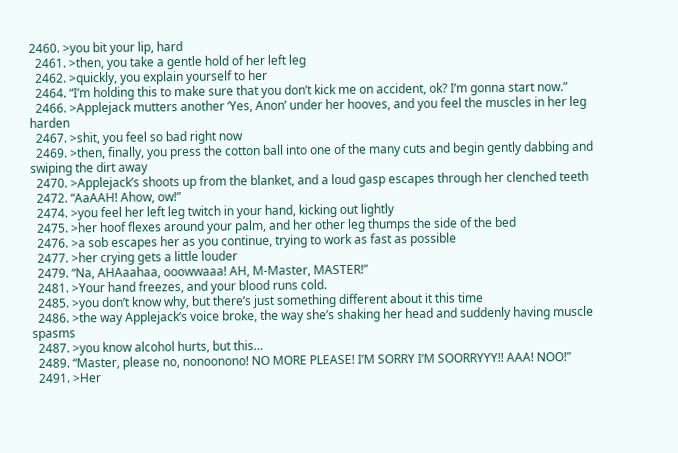2460. >you bit your lip, hard
  2461. >then, you take a gentle hold of her left leg
  2462. >quickly, you explain yourself to her
  2464. “I’m holding this to make sure that you don’t kick me on accident, ok? I’m gonna start now.”
  2466. >Applejack mutters another ‘Yes, Anon’ under her hooves, and you feel the muscles in her leg harden
  2467. >shit, you feel so bad right now
  2469. >then, finally, you press the cotton ball into one of the many cuts and begin gently dabbing and swiping the dirt away
  2470. >Applejack’s shoots up from the blanket, and a loud gasp escapes through her clenched teeth
  2472. “AaAAH! Ahow, ow!”
  2474. >you feel her left leg twitch in your hand, kicking out lightly
  2475. >her hoof flexes around your palm, and her other leg thumps the side of the bed
  2476. >a sob escapes her as you continue, trying to work as fast as possible
  2477. >her crying gets a little louder
  2479. “Na, AHAaahaa, ooowwaaa! AH, M-Master, MASTER!”
  2481. >Your hand freezes, and your blood runs cold.
  2485. >you don’t know why, but there’s just something different about it this time
  2486. >the way Applejack’s voice broke, the way she’s shaking her head and suddenly having muscle spasms
  2487. >you know alcohol hurts, but this…
  2489. “Master, please no, nonoonono! NO MORE PLEASE! I’M SORRY I’M SOORRYYY!! AAA! NOO!”
  2491. >Her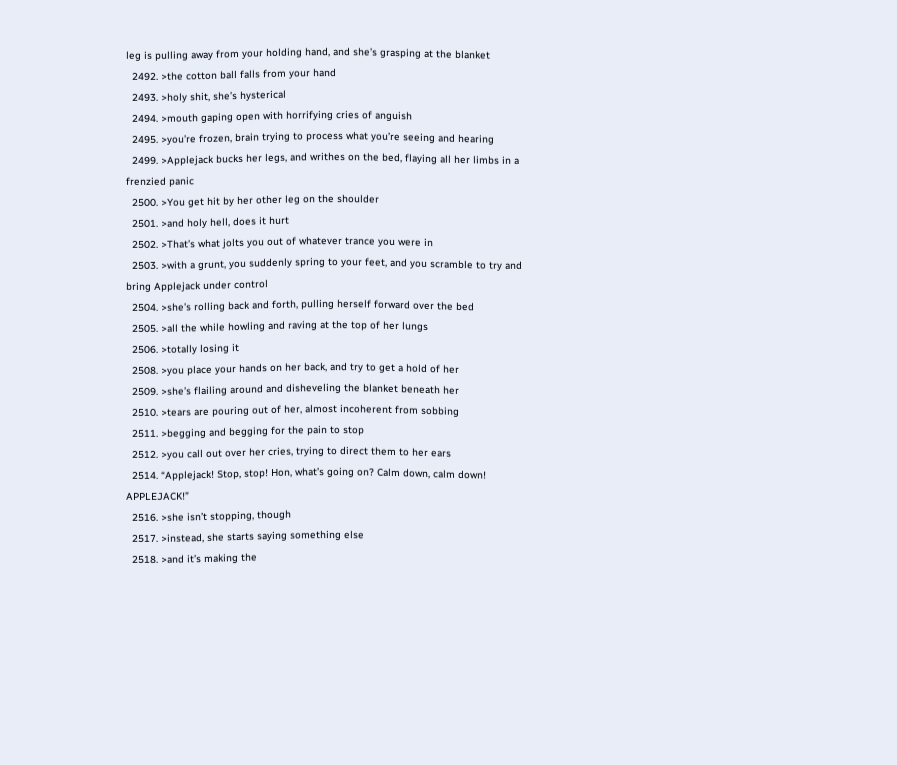leg is pulling away from your holding hand, and she’s grasping at the blanket
  2492. >the cotton ball falls from your hand
  2493. >holy shit, she’s hysterical
  2494. >mouth gaping open with horrifying cries of anguish
  2495. >you’re frozen, brain trying to process what you’re seeing and hearing
  2499. >Applejack bucks her legs, and writhes on the bed, flaying all her limbs in a frenzied panic
  2500. >You get hit by her other leg on the shoulder
  2501. >and holy hell, does it hurt
  2502. >That’s what jolts you out of whatever trance you were in
  2503. >with a grunt, you suddenly spring to your feet, and you scramble to try and bring Applejack under control
  2504. >she’s rolling back and forth, pulling herself forward over the bed
  2505. >all the while howling and raving at the top of her lungs
  2506. >totally losing it
  2508. >you place your hands on her back, and try to get a hold of her
  2509. >she’s flailing around and disheveling the blanket beneath her
  2510. >tears are pouring out of her, almost incoherent from sobbing
  2511. >begging and begging for the pain to stop
  2512. >you call out over her cries, trying to direct them to her ears
  2514. “Applejack! Stop, stop! Hon, what’s going on? Calm down, calm down! APPLEJACK!”
  2516. >she isn’t stopping, though
  2517. >instead, she starts saying something else
  2518. >and it’s making the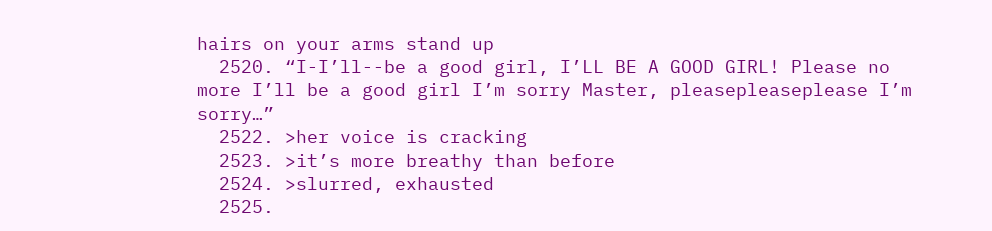hairs on your arms stand up
  2520. “I-I’ll--be a good girl, I’LL BE A GOOD GIRL! Please no more I’ll be a good girl I’m sorry Master, pleasepleaseplease I’m sorry…”
  2522. >her voice is cracking
  2523. >it’s more breathy than before
  2524. >slurred, exhausted
  2525.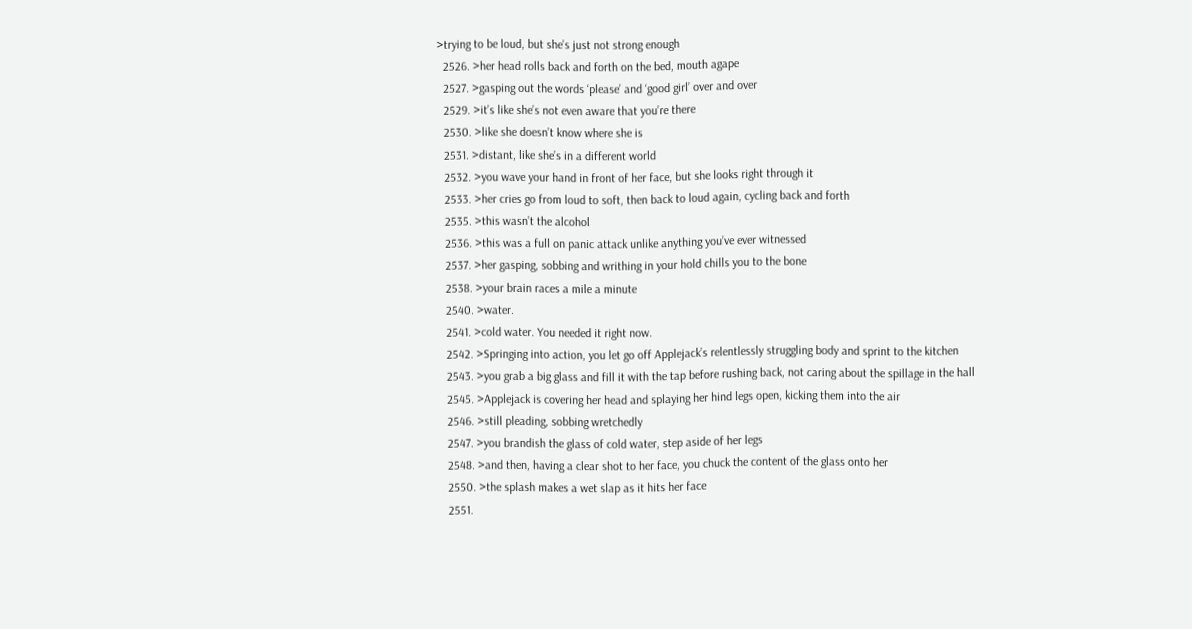>trying to be loud, but she’s just not strong enough
  2526. >her head rolls back and forth on the bed, mouth agape
  2527. >gasping out the words ‘please’ and ‘good girl’ over and over
  2529. >it’s like she’s not even aware that you’re there
  2530. >like she doesn’t know where she is
  2531. >distant, like she’s in a different world
  2532. >you wave your hand in front of her face, but she looks right through it
  2533. >her cries go from loud to soft, then back to loud again, cycling back and forth
  2535. >this wasn’t the alcohol
  2536. >this was a full on panic attack unlike anything you’ve ever witnessed
  2537. >her gasping, sobbing and writhing in your hold chills you to the bone
  2538. >your brain races a mile a minute
  2540. >water.
  2541. >cold water. You needed it right now.
  2542. >Springing into action, you let go off Applejack’s relentlessly struggling body and sprint to the kitchen
  2543. >you grab a big glass and fill it with the tap before rushing back, not caring about the spillage in the hall
  2545. >Applejack is covering her head and splaying her hind legs open, kicking them into the air
  2546. >still pleading, sobbing wretchedly
  2547. >you brandish the glass of cold water, step aside of her legs
  2548. >and then, having a clear shot to her face, you chuck the content of the glass onto her
  2550. >the splash makes a wet slap as it hits her face
  2551.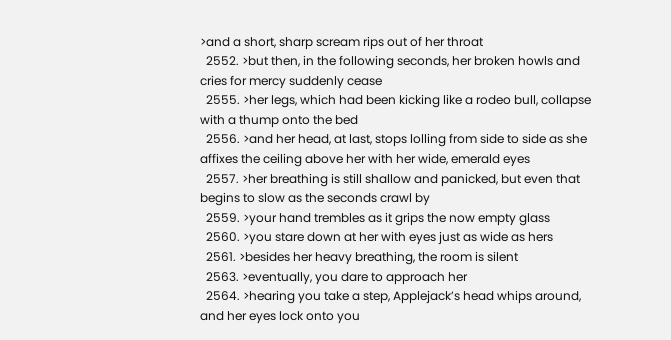>and a short, sharp scream rips out of her throat
  2552. >but then, in the following seconds, her broken howls and cries for mercy suddenly cease
  2555. >her legs, which had been kicking like a rodeo bull, collapse with a thump onto the bed
  2556. >and her head, at last, stops lolling from side to side as she affixes the ceiling above her with her wide, emerald eyes
  2557. >her breathing is still shallow and panicked, but even that begins to slow as the seconds crawl by
  2559. >your hand trembles as it grips the now empty glass
  2560. >you stare down at her with eyes just as wide as hers
  2561. >besides her heavy breathing, the room is silent
  2563. >eventually, you dare to approach her
  2564. >hearing you take a step, Applejack’s head whips around, and her eyes lock onto you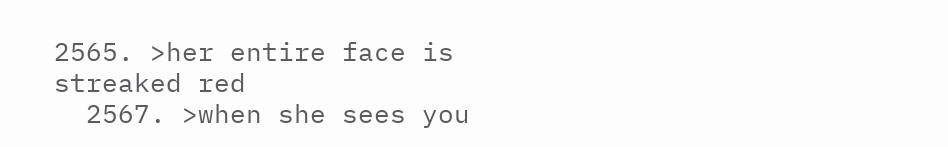2565. >her entire face is streaked red
  2567. >when she sees you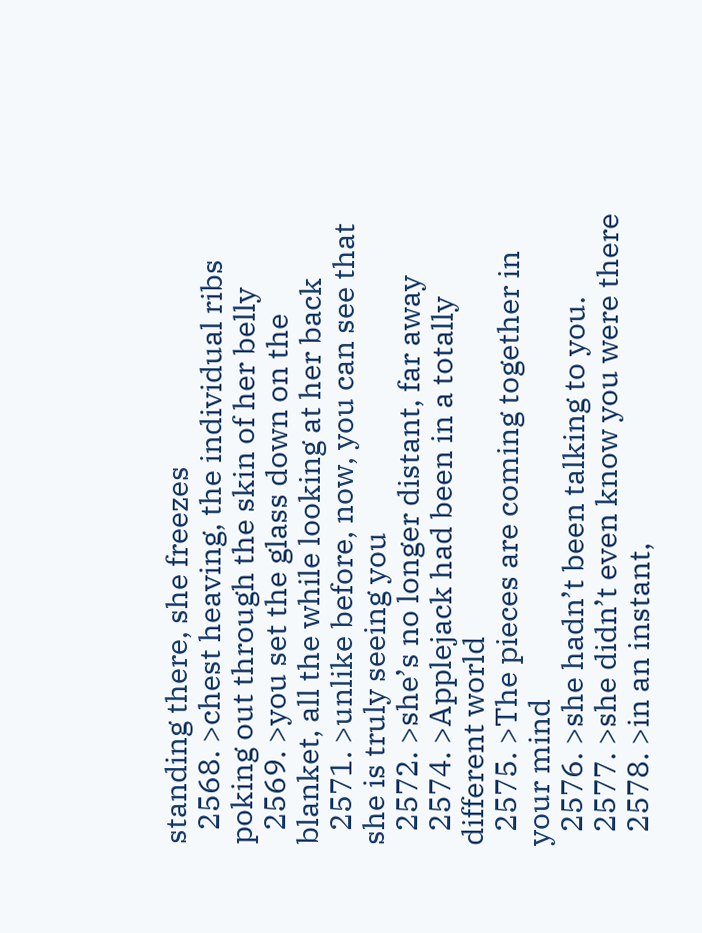standing there, she freezes
  2568. >chest heaving, the individual ribs poking out through the skin of her belly
  2569. >you set the glass down on the blanket, all the while looking at her back
  2571. >unlike before, now, you can see that she is truly seeing you
  2572. >she’s no longer distant, far away
  2574. >Applejack had been in a totally different world
  2575. >The pieces are coming together in your mind
  2576. >she hadn’t been talking to you.
  2577. >she didn’t even know you were there
  2578. >in an instant,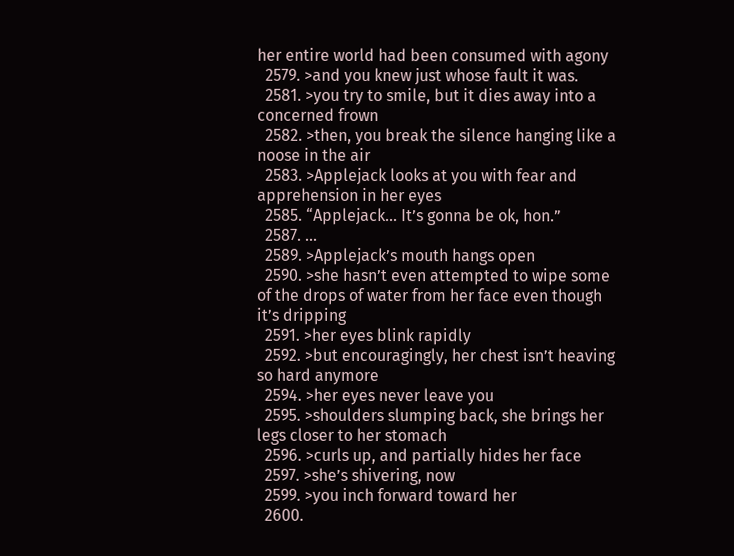her entire world had been consumed with agony
  2579. >and you knew just whose fault it was.
  2581. >you try to smile, but it dies away into a concerned frown
  2582. >then, you break the silence hanging like a noose in the air
  2583. >Applejack looks at you with fear and apprehension in her eyes
  2585. “Applejack… It’s gonna be ok, hon.”
  2587. ...
  2589. >Applejack’s mouth hangs open
  2590. >she hasn’t even attempted to wipe some of the drops of water from her face even though it’s dripping
  2591. >her eyes blink rapidly
  2592. >but encouragingly, her chest isn’t heaving so hard anymore
  2594. >her eyes never leave you
  2595. >shoulders slumping back, she brings her legs closer to her stomach
  2596. >curls up, and partially hides her face
  2597. >she’s shivering, now
  2599. >you inch forward toward her
  2600.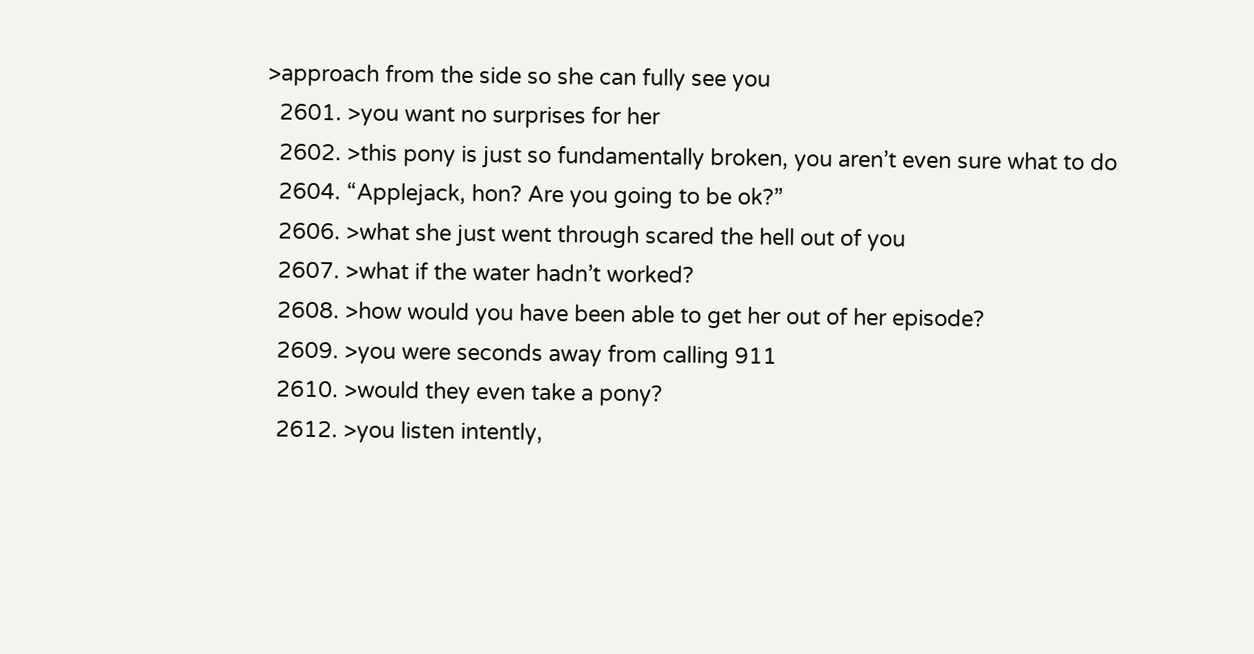>approach from the side so she can fully see you
  2601. >you want no surprises for her
  2602. >this pony is just so fundamentally broken, you aren’t even sure what to do
  2604. “Applejack, hon? Are you going to be ok?”
  2606. >what she just went through scared the hell out of you
  2607. >what if the water hadn’t worked?
  2608. >how would you have been able to get her out of her episode?
  2609. >you were seconds away from calling 911
  2610. >would they even take a pony?
  2612. >you listen intently,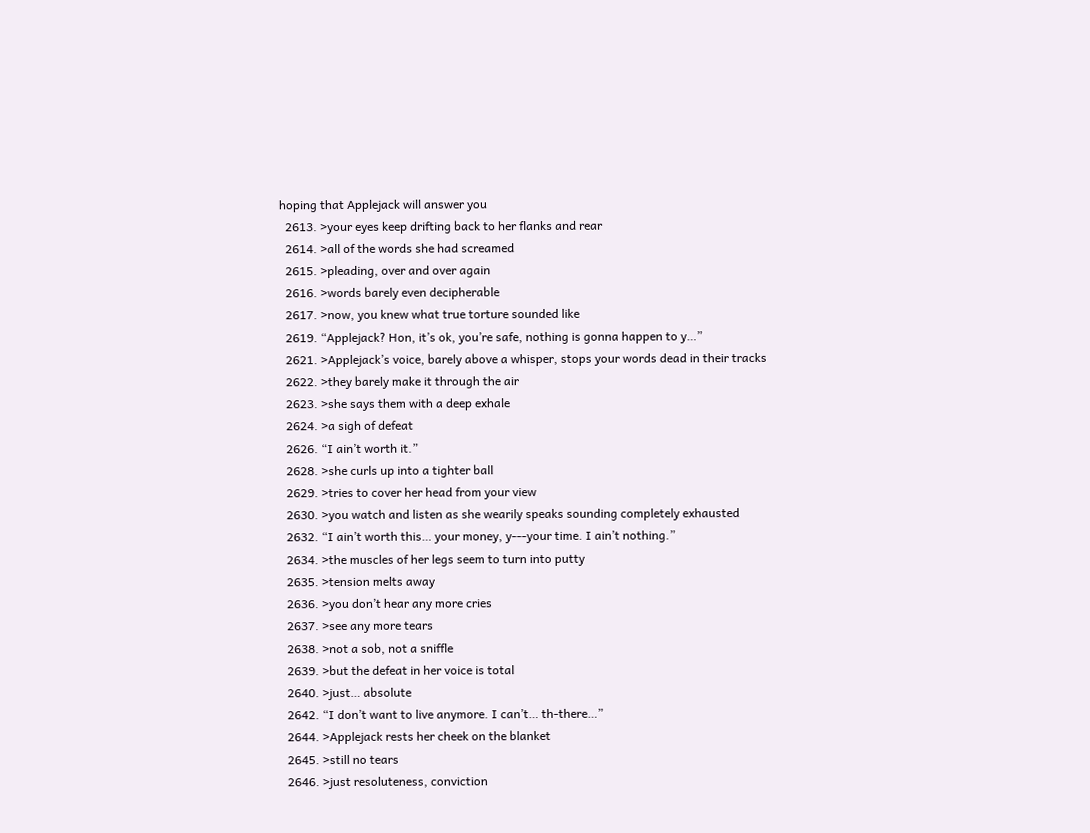hoping that Applejack will answer you
  2613. >your eyes keep drifting back to her flanks and rear
  2614. >all of the words she had screamed
  2615. >pleading, over and over again
  2616. >words barely even decipherable
  2617. >now, you knew what true torture sounded like
  2619. “Applejack? Hon, it’s ok, you’re safe, nothing is gonna happen to y…”
  2621. >Applejack’s voice, barely above a whisper, stops your words dead in their tracks
  2622. >they barely make it through the air
  2623. >she says them with a deep exhale
  2624. >a sigh of defeat
  2626. “I ain’t worth it.”
  2628. >she curls up into a tighter ball
  2629. >tries to cover her head from your view
  2630. >you watch and listen as she wearily speaks sounding completely exhausted
  2632. “I ain’t worth this… your money, y---your time. I ain’t nothing.”
  2634. >the muscles of her legs seem to turn into putty
  2635. >tension melts away
  2636. >you don’t hear any more cries
  2637. >see any more tears
  2638. >not a sob, not a sniffle
  2639. >but the defeat in her voice is total
  2640. >just… absolute
  2642. “I don’t want to live anymore. I can’t… th-there…”
  2644. >Applejack rests her cheek on the blanket
  2645. >still no tears
  2646. >just resoluteness, conviction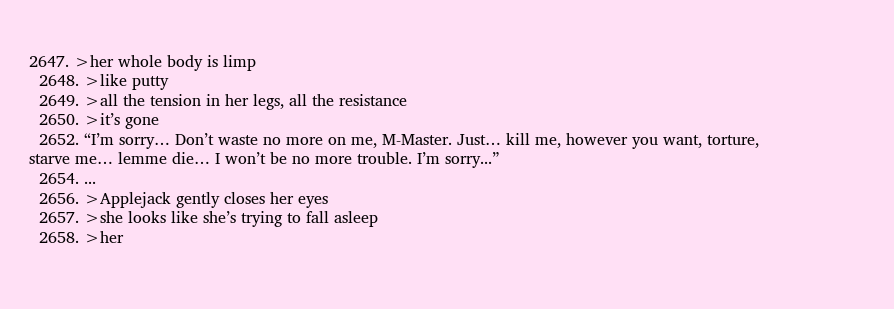2647. >her whole body is limp
  2648. >like putty
  2649. >all the tension in her legs, all the resistance
  2650. >it’s gone
  2652. “I’m sorry… Don’t waste no more on me, M-Master. Just… kill me, however you want, torture, starve me… lemme die… I won’t be no more trouble. I’m sorry...”
  2654. ...
  2656. >Applejack gently closes her eyes
  2657. >she looks like she’s trying to fall asleep
  2658. >her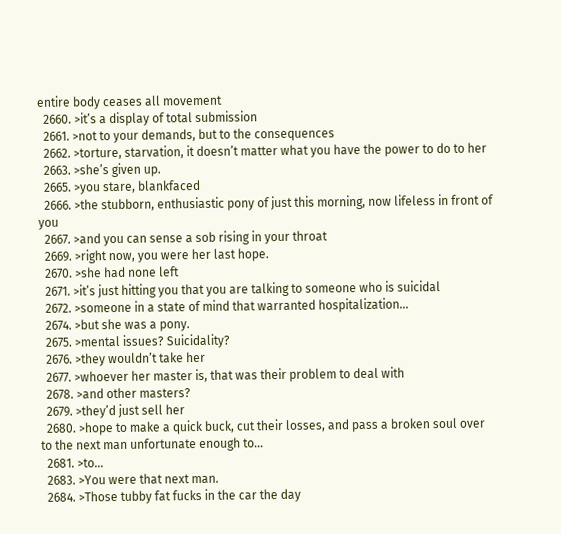entire body ceases all movement
  2660. >it’s a display of total submission
  2661. >not to your demands, but to the consequences
  2662. >torture, starvation, it doesn’t matter what you have the power to do to her
  2663. >she’s given up.
  2665. >you stare, blankfaced
  2666. >the stubborn, enthusiastic pony of just this morning, now lifeless in front of you
  2667. >and you can sense a sob rising in your throat
  2669. >right now, you were her last hope.
  2670. >she had none left
  2671. >it’s just hitting you that you are talking to someone who is suicidal
  2672. >someone in a state of mind that warranted hospitalization…
  2674. >but she was a pony.
  2675. >mental issues? Suicidality?
  2676. >they wouldn’t take her
  2677. >whoever her master is, that was their problem to deal with
  2678. >and other masters?
  2679. >they’d just sell her
  2680. >hope to make a quick buck, cut their losses, and pass a broken soul over to the next man unfortunate enough to…
  2681. >to…
  2683. >You were that next man.
  2684. >Those tubby fat fucks in the car the day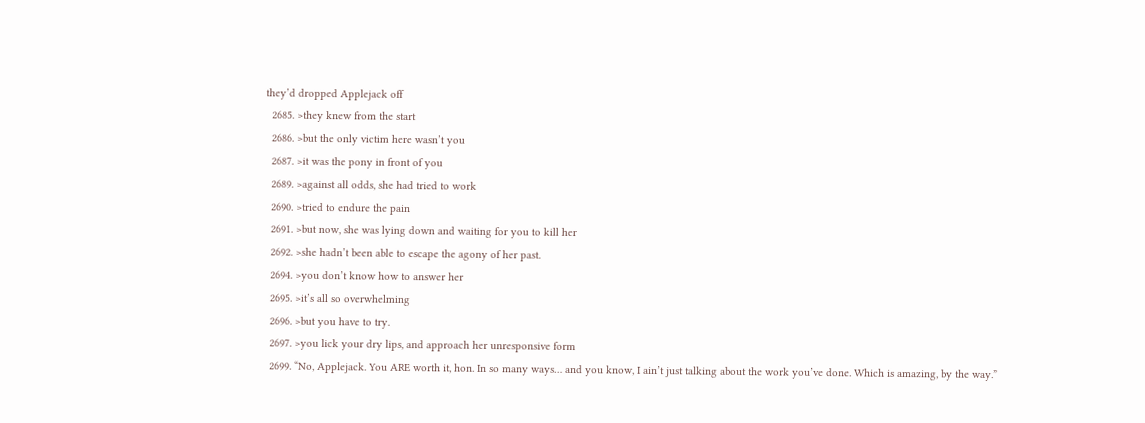they’d dropped Applejack off
  2685. >they knew from the start
  2686. >but the only victim here wasn’t you
  2687. >it was the pony in front of you
  2689. >against all odds, she had tried to work
  2690. >tried to endure the pain
  2691. >but now, she was lying down and waiting for you to kill her
  2692. >she hadn’t been able to escape the agony of her past.
  2694. >you don’t know how to answer her
  2695. >it’s all so overwhelming
  2696. >but you have to try.
  2697. >you lick your dry lips, and approach her unresponsive form
  2699. “No, Applejack. You ARE worth it, hon. In so many ways… and you know, I ain’t just talking about the work you’ve done. Which is amazing, by the way.”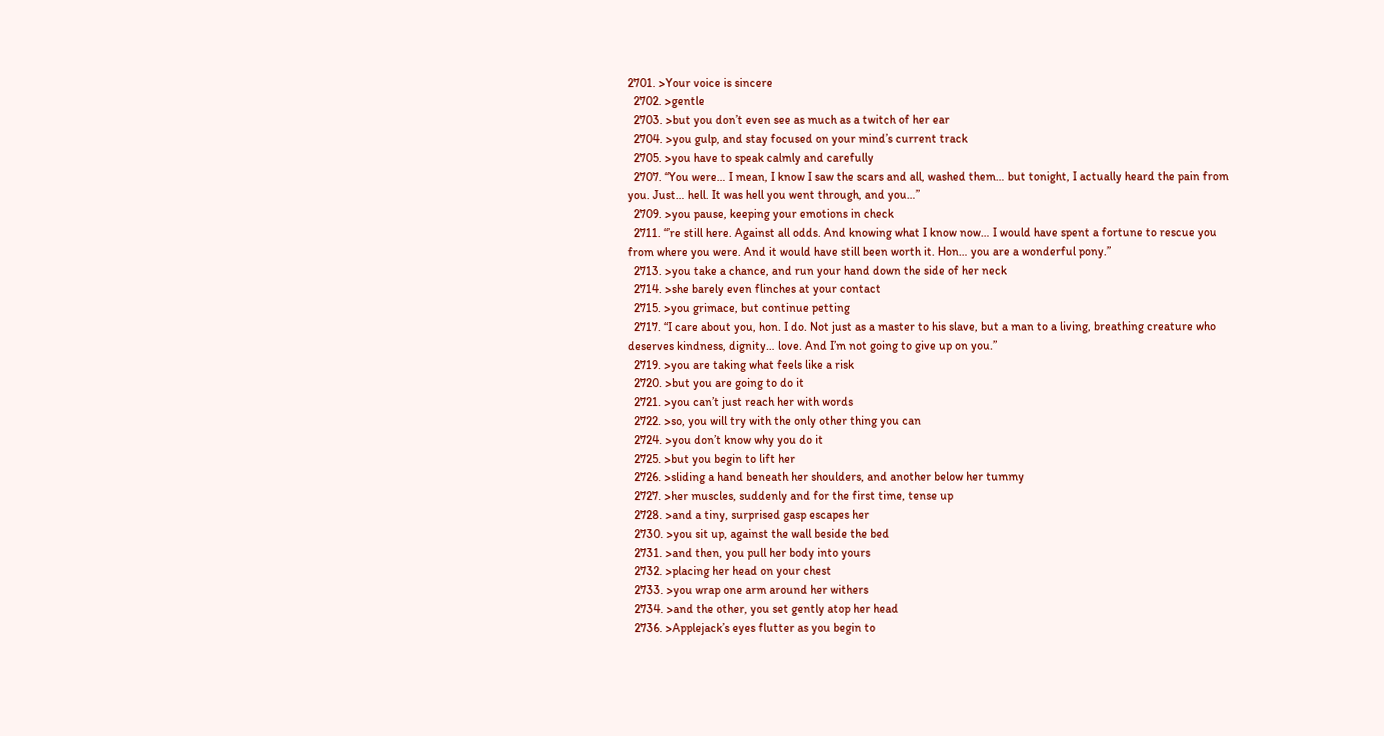2701. >Your voice is sincere
  2702. >gentle
  2703. >but you don’t even see as much as a twitch of her ear
  2704. >you gulp, and stay focused on your mind’s current track
  2705. >you have to speak calmly and carefully
  2707. “You were… I mean, I know I saw the scars and all, washed them… but tonight, I actually heard the pain from you. Just… hell. It was hell you went through, and you…”
  2709. >you pause, keeping your emotions in check
  2711. “’re still here. Against all odds. And knowing what I know now… I would have spent a fortune to rescue you from where you were. And it would have still been worth it. Hon… you are a wonderful pony.”
  2713. >you take a chance, and run your hand down the side of her neck
  2714. >she barely even flinches at your contact
  2715. >you grimace, but continue petting
  2717. “I care about you, hon. I do. Not just as a master to his slave, but a man to a living, breathing creature who deserves kindness, dignity… love. And I’m not going to give up on you.”
  2719. >you are taking what feels like a risk
  2720. >but you are going to do it
  2721. >you can’t just reach her with words
  2722. >so, you will try with the only other thing you can
  2724. >you don’t know why you do it
  2725. >but you begin to lift her
  2726. >sliding a hand beneath her shoulders, and another below her tummy
  2727. >her muscles, suddenly and for the first time, tense up
  2728. >and a tiny, surprised gasp escapes her
  2730. >you sit up, against the wall beside the bed
  2731. >and then, you pull her body into yours
  2732. >placing her head on your chest
  2733. >you wrap one arm around her withers
  2734. >and the other, you set gently atop her head
  2736. >Applejack’s eyes flutter as you begin to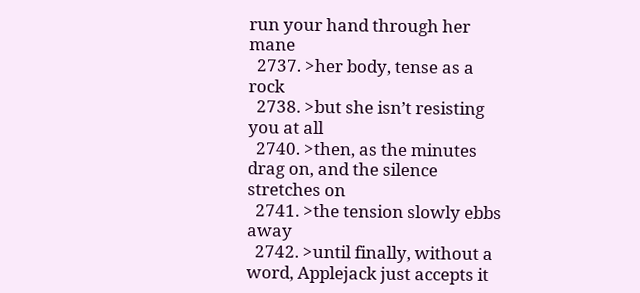run your hand through her mane
  2737. >her body, tense as a rock
  2738. >but she isn’t resisting you at all
  2740. >then, as the minutes drag on, and the silence stretches on
  2741. >the tension slowly ebbs away
  2742. >until finally, without a word, Applejack just accepts it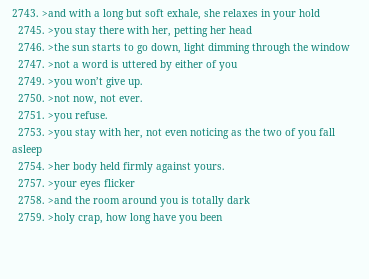2743. >and with a long but soft exhale, she relaxes in your hold
  2745. >you stay there with her, petting her head
  2746. >the sun starts to go down, light dimming through the window
  2747. >not a word is uttered by either of you
  2749. >you won’t give up.
  2750. >not now, not ever.
  2751. >you refuse.
  2753. >you stay with her, not even noticing as the two of you fall asleep
  2754. >her body held firmly against yours.
  2757. >your eyes flicker
  2758. >and the room around you is totally dark
  2759. >holy crap, how long have you been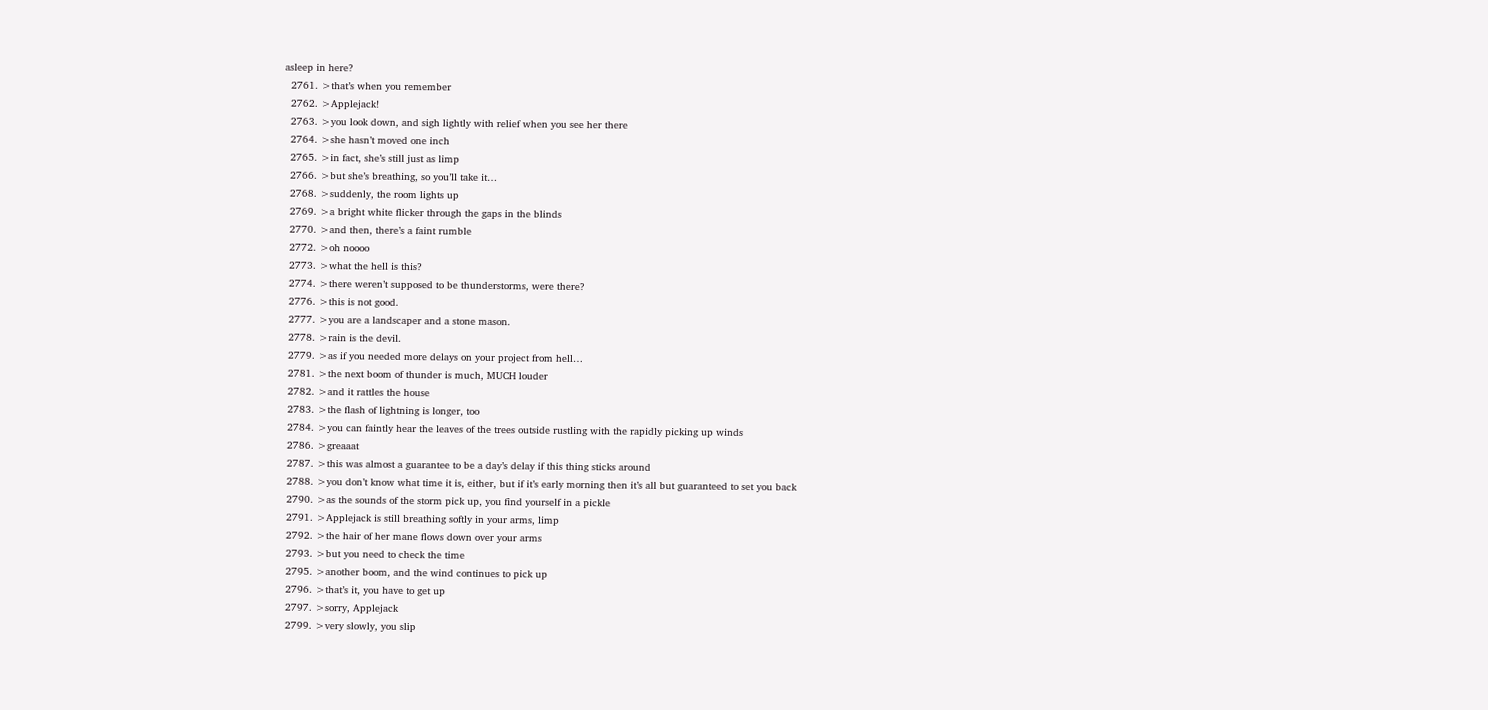asleep in here?
  2761. >that’s when you remember
  2762. >Applejack!
  2763. >you look down, and sigh lightly with relief when you see her there
  2764. >she hasn’t moved one inch
  2765. >in fact, she’s still just as limp
  2766. >but she’s breathing, so you’ll take it…
  2768. >suddenly, the room lights up
  2769. >a bright white flicker through the gaps in the blinds
  2770. >and then, there’s a faint rumble
  2772. >oh noooo
  2773. >what the hell is this?
  2774. >there weren’t supposed to be thunderstorms, were there?
  2776. >this is not good.
  2777. >you are a landscaper and a stone mason.
  2778. >rain is the devil.
  2779. >as if you needed more delays on your project from hell…
  2781. >the next boom of thunder is much, MUCH louder
  2782. >and it rattles the house
  2783. >the flash of lightning is longer, too
  2784. >you can faintly hear the leaves of the trees outside rustling with the rapidly picking up winds
  2786. >greaaat
  2787. >this was almost a guarantee to be a day’s delay if this thing sticks around
  2788. >you don’t know what time it is, either, but if it’s early morning then it’s all but guaranteed to set you back
  2790. >as the sounds of the storm pick up, you find yourself in a pickle
  2791. >Applejack is still breathing softly in your arms, limp
  2792. >the hair of her mane flows down over your arms
  2793. >but you need to check the time
  2795. >another boom, and the wind continues to pick up
  2796. >that’s it, you have to get up
  2797. >sorry, Applejack
  2799. >very slowly, you slip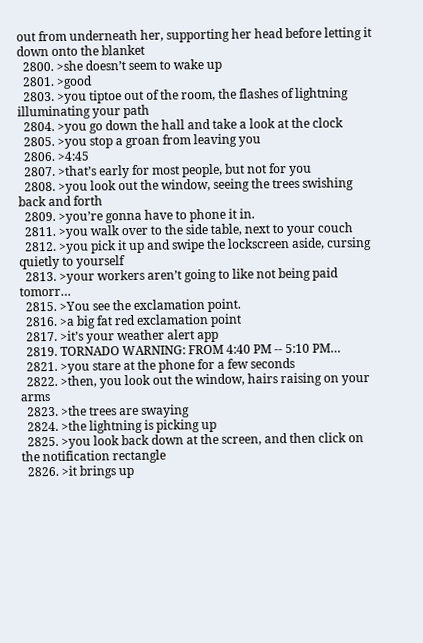out from underneath her, supporting her head before letting it down onto the blanket
  2800. >she doesn’t seem to wake up
  2801. >good
  2803. >you tiptoe out of the room, the flashes of lightning illuminating your path
  2804. >you go down the hall and take a look at the clock
  2805. >you stop a groan from leaving you
  2806. >4:45
  2807. >that’s early for most people, but not for you
  2808. >you look out the window, seeing the trees swishing back and forth
  2809. >you’re gonna have to phone it in.
  2811. >you walk over to the side table, next to your couch
  2812. >you pick it up and swipe the lockscreen aside, cursing quietly to yourself
  2813. >your workers aren’t going to like not being paid tomorr…
  2815. >You see the exclamation point.
  2816. >a big fat red exclamation point
  2817. >it’s your weather alert app
  2819. TORNADO WARNING: FROM 4:40 PM -- 5:10 PM…
  2821. >you stare at the phone for a few seconds
  2822. >then, you look out the window, hairs raising on your arms
  2823. >the trees are swaying
  2824. >the lightning is picking up
  2825. >you look back down at the screen, and then click on the notification rectangle
  2826. >it brings up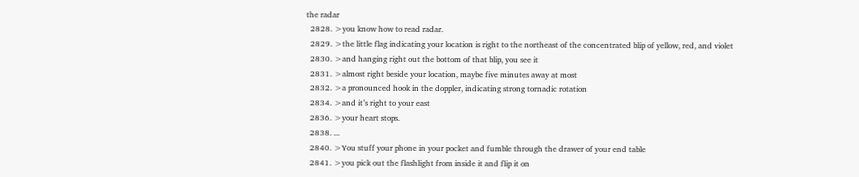the radar
  2828. >you know how to read radar.
  2829. >the little flag indicating your location is right to the northeast of the concentrated blip of yellow, red, and violet
  2830. >and hanging right out the bottom of that blip, you see it
  2831. >almost right beside your location, maybe five minutes away at most
  2832. >a pronounced hook in the doppler, indicating strong tornadic rotation
  2834. >and it’s right to your east
  2836. >your heart stops.
  2838. ...
  2840. >You stuff your phone in your pocket and fumble through the drawer of your end table
  2841. >you pick out the flashlight from inside it and flip it on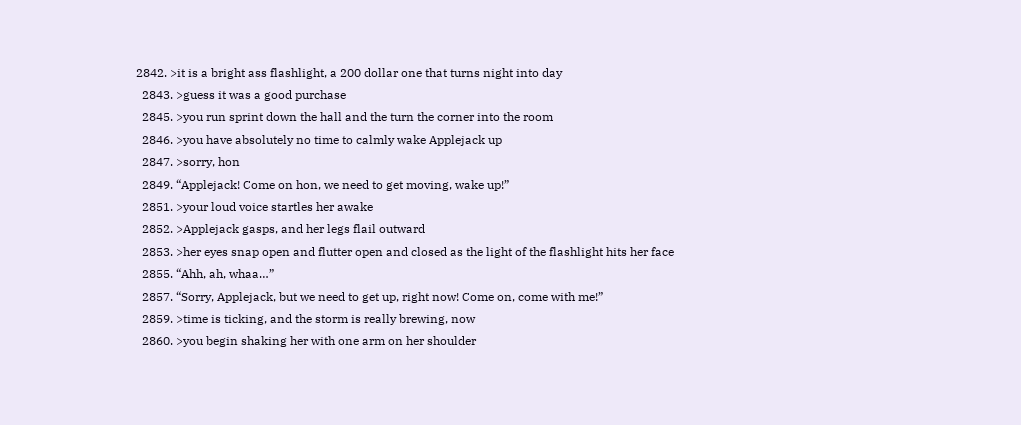2842. >it is a bright ass flashlight, a 200 dollar one that turns night into day
  2843. >guess it was a good purchase
  2845. >you run sprint down the hall and the turn the corner into the room
  2846. >you have absolutely no time to calmly wake Applejack up
  2847. >sorry, hon
  2849. “Applejack! Come on hon, we need to get moving, wake up!”
  2851. >your loud voice startles her awake
  2852. >Applejack gasps, and her legs flail outward
  2853. >her eyes snap open and flutter open and closed as the light of the flashlight hits her face
  2855. “Ahh, ah, whaa…”
  2857. “Sorry, Applejack, but we need to get up, right now! Come on, come with me!”
  2859. >time is ticking, and the storm is really brewing, now
  2860. >you begin shaking her with one arm on her shoulder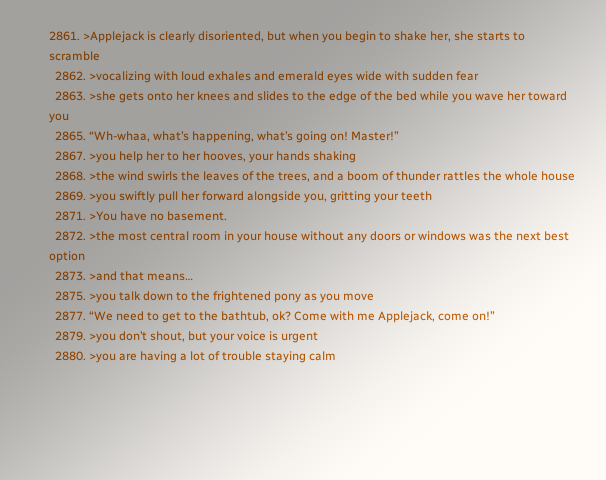2861. >Applejack is clearly disoriented, but when you begin to shake her, she starts to scramble
  2862. >vocalizing with loud exhales and emerald eyes wide with sudden fear
  2863. >she gets onto her knees and slides to the edge of the bed while you wave her toward you
  2865. “Wh-whaa, what’s happening, what’s going on! Master!”
  2867. >you help her to her hooves, your hands shaking
  2868. >the wind swirls the leaves of the trees, and a boom of thunder rattles the whole house
  2869. >you swiftly pull her forward alongside you, gritting your teeth
  2871. >You have no basement.
  2872. >the most central room in your house without any doors or windows was the next best option
  2873. >and that means…
  2875. >you talk down to the frightened pony as you move
  2877. “We need to get to the bathtub, ok? Come with me Applejack, come on!”
  2879. >you don’t shout, but your voice is urgent
  2880. >you are having a lot of trouble staying calm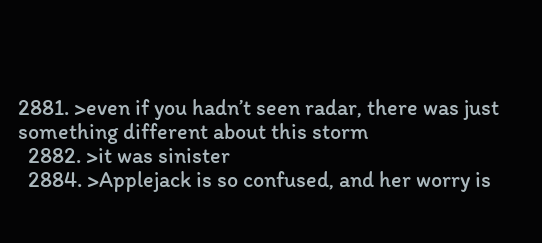2881. >even if you hadn’t seen radar, there was just something different about this storm
  2882. >it was sinister
  2884. >Applejack is so confused, and her worry is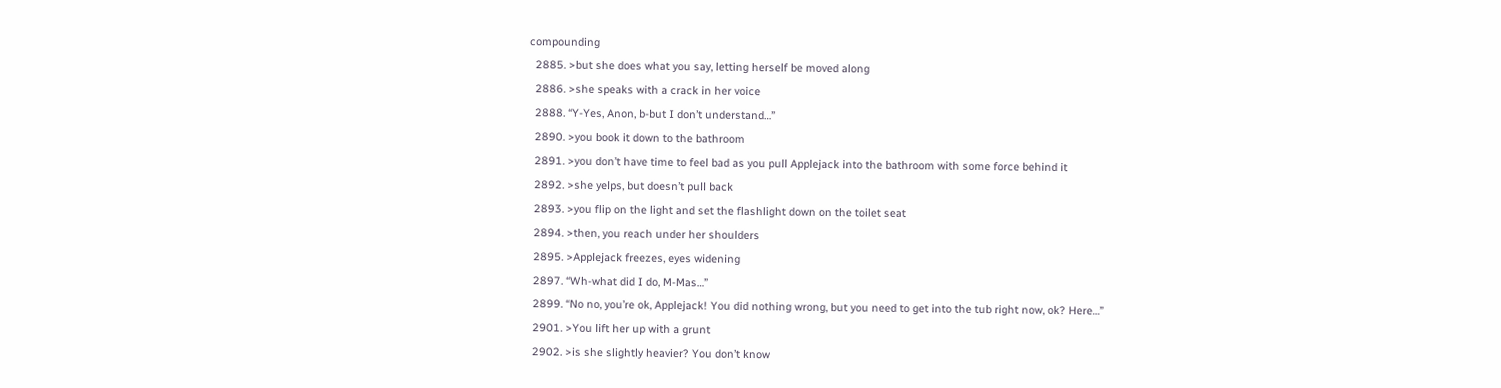compounding
  2885. >but she does what you say, letting herself be moved along
  2886. >she speaks with a crack in her voice
  2888. “Y-Yes, Anon, b-but I don’t understand…”
  2890. >you book it down to the bathroom
  2891. >you don’t have time to feel bad as you pull Applejack into the bathroom with some force behind it
  2892. >she yelps, but doesn’t pull back
  2893. >you flip on the light and set the flashlight down on the toilet seat
  2894. >then, you reach under her shoulders
  2895. >Applejack freezes, eyes widening
  2897. “Wh-what did I do, M-Mas…”
  2899. “No no, you’re ok, Applejack! You did nothing wrong, but you need to get into the tub right now, ok? Here…”
  2901. >You lift her up with a grunt
  2902. >is she slightly heavier? You don’t know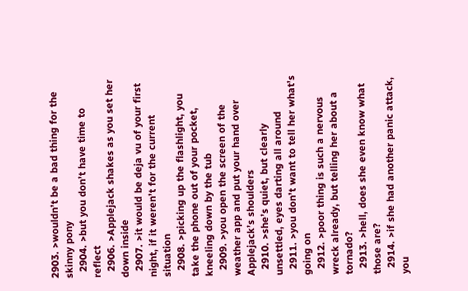2903. >wouldn’t be a bad thing for the skinny pony
  2904. >but you don’t have time to reflect
  2906. >Applejack shakes as you set her down inside
  2907. >it would be deja vu of your first night, if it weren’t for the current situation
  2908. >picking up the flashlight, you take the phone out of your pocket, kneeling down by the tub
  2909. >you open the screen of the weather app and put your hand over Applejack’s shoulders
  2910. >she’s quiet, but clearly unsettled, eyes darting all around
  2911. >you don’t want to tell her what’s going on
  2912. >poor thing is such a nervous wreck already, but telling her about a tornado?
  2913. >hell, does she even know what those are?
  2914. >if she had another panic attack, you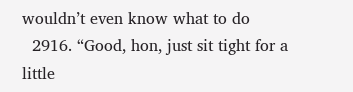wouldn’t even know what to do
  2916. “Good, hon, just sit tight for a little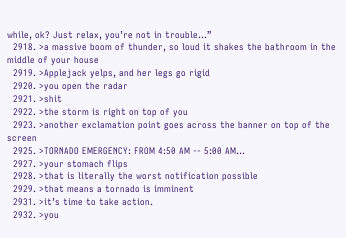while, ok? Just relax, you’re not in trouble…”
  2918. >a massive boom of thunder, so loud it shakes the bathroom in the middle of your house
  2919. >Applejack yelps, and her legs go rigid
  2920. >you open the radar
  2921. >shit
  2922. >the storm is right on top of you
  2923. >another exclamation point goes across the banner on top of the screen
  2925. >TORNADO EMERGENCY: FROM 4:50 AM -- 5:00 AM…
  2927. >your stomach flips
  2928. >that is literally the worst notification possible
  2929. >that means a tornado is imminent
  2931. >it’s time to take action.
  2932. >you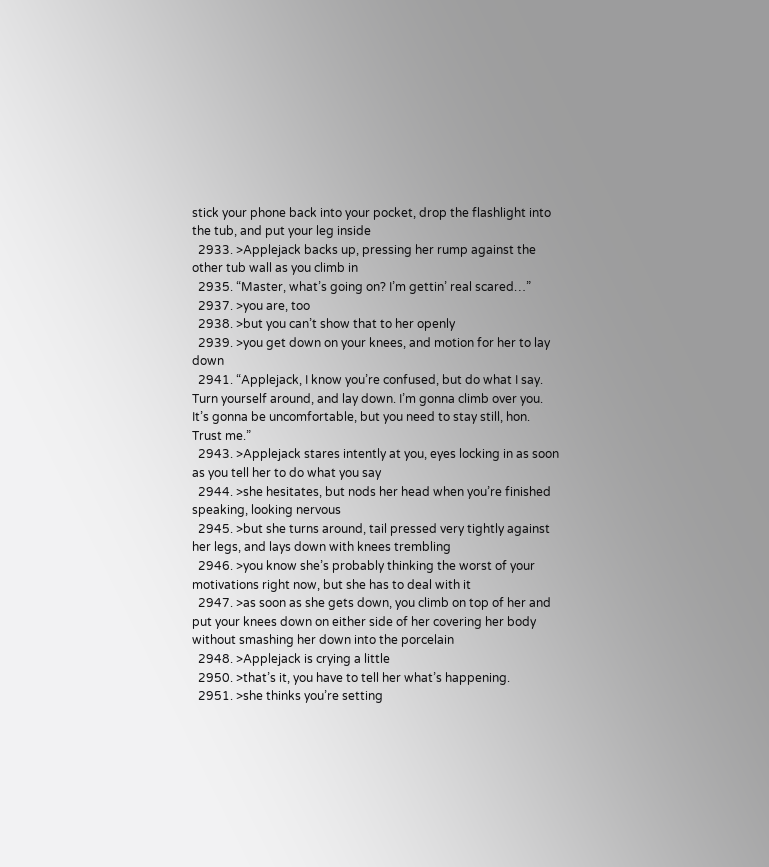stick your phone back into your pocket, drop the flashlight into the tub, and put your leg inside
  2933. >Applejack backs up, pressing her rump against the other tub wall as you climb in
  2935. “Master, what’s going on? I’m gettin’ real scared…”
  2937. >you are, too
  2938. >but you can’t show that to her openly
  2939. >you get down on your knees, and motion for her to lay down
  2941. “Applejack, I know you’re confused, but do what I say. Turn yourself around, and lay down. I’m gonna climb over you. It’s gonna be uncomfortable, but you need to stay still, hon. Trust me.”
  2943. >Applejack stares intently at you, eyes locking in as soon as you tell her to do what you say
  2944. >she hesitates, but nods her head when you’re finished speaking, looking nervous
  2945. >but she turns around, tail pressed very tightly against her legs, and lays down with knees trembling
  2946. >you know she’s probably thinking the worst of your motivations right now, but she has to deal with it
  2947. >as soon as she gets down, you climb on top of her and put your knees down on either side of her covering her body without smashing her down into the porcelain
  2948. >Applejack is crying a little
  2950. >that’s it, you have to tell her what’s happening.
  2951. >she thinks you’re setting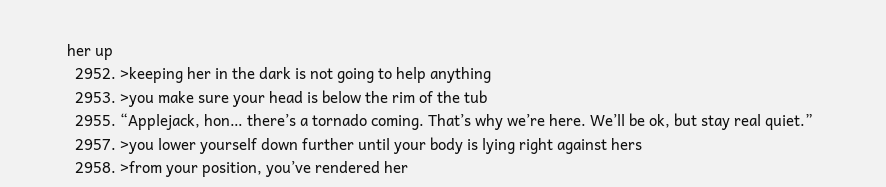her up
  2952. >keeping her in the dark is not going to help anything
  2953. >you make sure your head is below the rim of the tub
  2955. “Applejack, hon… there’s a tornado coming. That’s why we’re here. We’ll be ok, but stay real quiet.”
  2957. >you lower yourself down further until your body is lying right against hers
  2958. >from your position, you’ve rendered her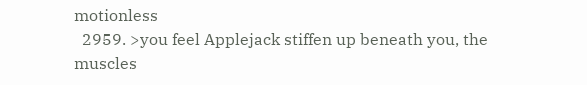motionless
  2959. >you feel Applejack stiffen up beneath you, the muscles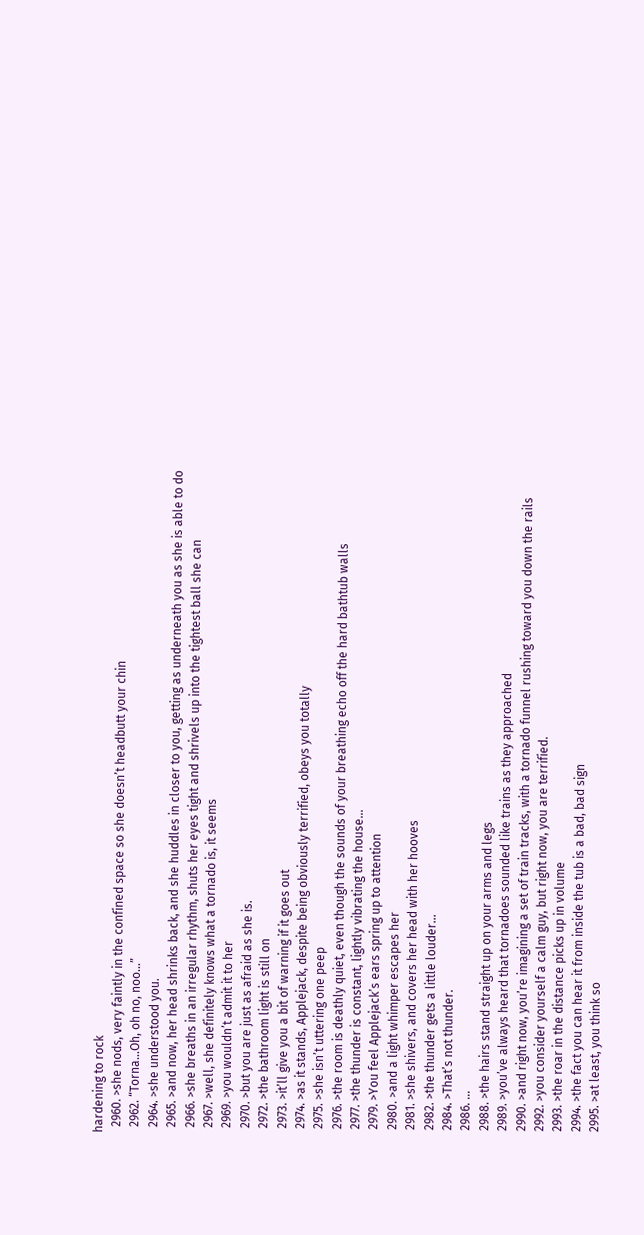hardening to rock
  2960. >she nods, very faintly in the confined space so she doesn’t headbutt your chin
  2962. “Torna...Oh, oh no, noo…”
  2964. >she understood you.
  2965. >and now, her head shrinks back, and she huddles in closer to you, getting as underneath you as she is able to do
  2966. >she breaths in an irregular rhythm, shuts her eyes tight and shrivels up into the tightest ball she can
  2967. >well, she definitely knows what a tornado is, it seems
  2969. >you wouldn’t admit it to her
  2970. >but you are just as afraid as she is.
  2972. >the bathroom light is still on
  2973. >it’ll give you a bit of warning if it goes out
  2974. >as it stands, Applejack, despite being obviously terrified, obeys you totally
  2975. >she isn’t uttering one peep
  2976. >the room is deathly quiet, even though the sounds of your breathing echo off the hard bathtub walls
  2977. >the thunder is constant, lightly vibrating the house…
  2979. >You feel Applejack’s ears spring up to attention
  2980. >and a light whimper escapes her
  2981. >she shivers, and covers her head with her hooves
  2982. >the thunder gets a little louder…
  2984. >That’s not thunder.
  2986. ...
  2988. >the hairs stand straight up on your arms and legs
  2989. >you’ve always heard that tornadoes sounded like trains as they approached
  2990. >and right now, you’re imagining a set of train tracks, with a tornado funnel rushing toward you down the rails
  2992. >you consider yourself a calm guy, but right now, you are terrified.
  2993. >the roar in the distance picks up in volume
  2994. >the fact you can hear it from inside the tub is a bad, bad sign
  2995. >at least, you think so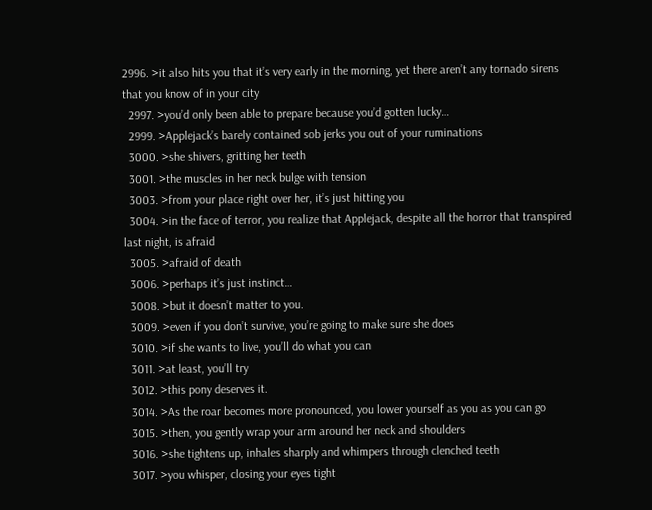2996. >it also hits you that it’s very early in the morning, yet there aren’t any tornado sirens that you know of in your city
  2997. >you’d only been able to prepare because you’d gotten lucky…
  2999. >Applejack’s barely contained sob jerks you out of your ruminations
  3000. >she shivers, gritting her teeth
  3001. >the muscles in her neck bulge with tension
  3003. >from your place right over her, it’s just hitting you
  3004. >in the face of terror, you realize that Applejack, despite all the horror that transpired last night, is afraid
  3005. >afraid of death
  3006. >perhaps it’s just instinct…
  3008. >but it doesn’t matter to you.
  3009. >even if you don’t survive, you’re going to make sure she does
  3010. >if she wants to live, you’ll do what you can
  3011. >at least, you’ll try
  3012. >this pony deserves it.
  3014. >As the roar becomes more pronounced, you lower yourself as you as you can go
  3015. >then, you gently wrap your arm around her neck and shoulders
  3016. >she tightens up, inhales sharply and whimpers through clenched teeth
  3017. >you whisper, closing your eyes tight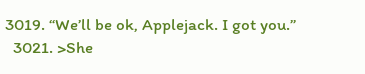3019. “We’ll be ok, Applejack. I got you.”
  3021. >She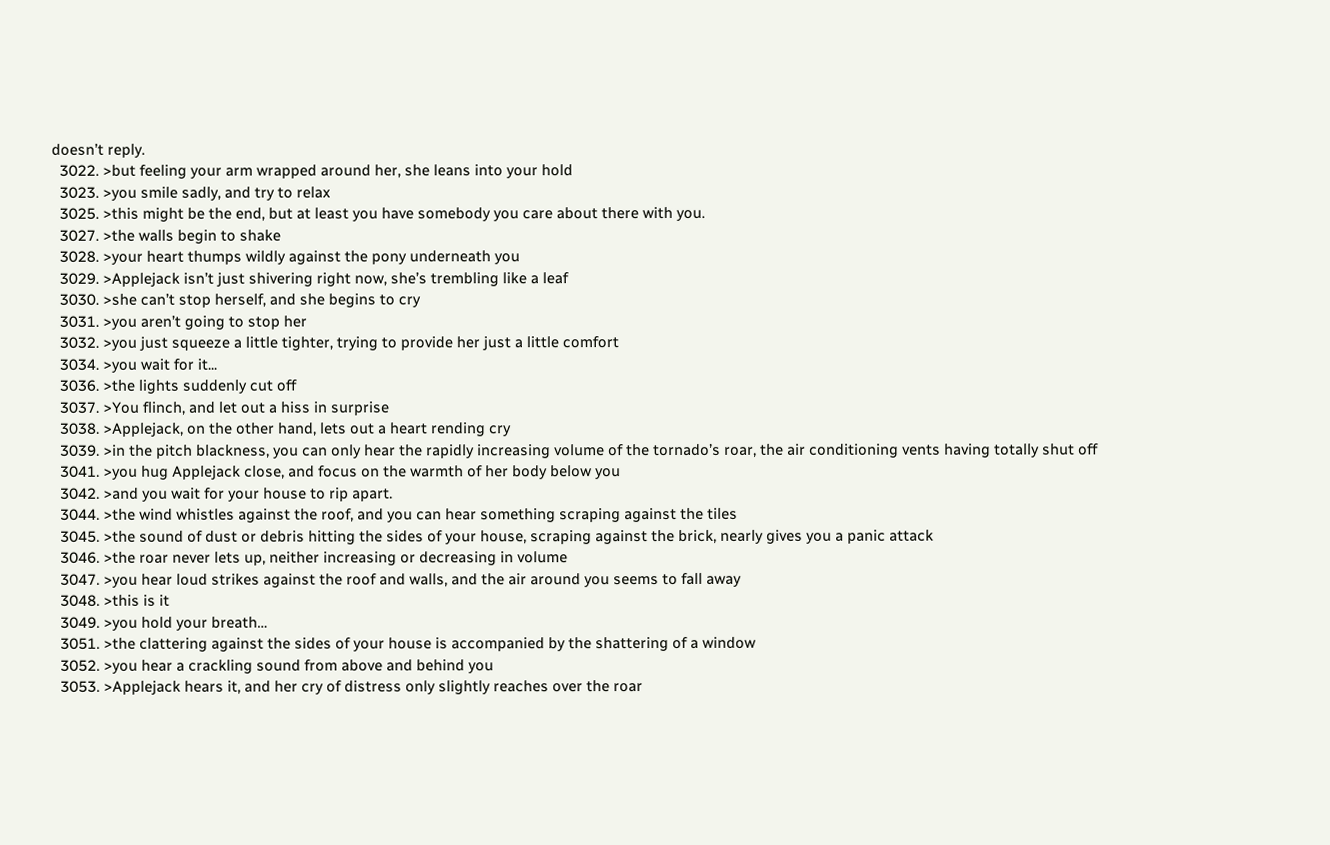doesn’t reply.
  3022. >but feeling your arm wrapped around her, she leans into your hold
  3023. >you smile sadly, and try to relax
  3025. >this might be the end, but at least you have somebody you care about there with you.
  3027. >the walls begin to shake
  3028. >your heart thumps wildly against the pony underneath you
  3029. >Applejack isn’t just shivering right now, she’s trembling like a leaf
  3030. >she can’t stop herself, and she begins to cry
  3031. >you aren’t going to stop her
  3032. >you just squeeze a little tighter, trying to provide her just a little comfort
  3034. >you wait for it...
  3036. >the lights suddenly cut off
  3037. >You flinch, and let out a hiss in surprise
  3038. >Applejack, on the other hand, lets out a heart rending cry
  3039. >in the pitch blackness, you can only hear the rapidly increasing volume of the tornado’s roar, the air conditioning vents having totally shut off
  3041. >you hug Applejack close, and focus on the warmth of her body below you
  3042. >and you wait for your house to rip apart.
  3044. >the wind whistles against the roof, and you can hear something scraping against the tiles
  3045. >the sound of dust or debris hitting the sides of your house, scraping against the brick, nearly gives you a panic attack
  3046. >the roar never lets up, neither increasing or decreasing in volume
  3047. >you hear loud strikes against the roof and walls, and the air around you seems to fall away
  3048. >this is it
  3049. >you hold your breath…
  3051. >the clattering against the sides of your house is accompanied by the shattering of a window
  3052. >you hear a crackling sound from above and behind you
  3053. >Applejack hears it, and her cry of distress only slightly reaches over the roar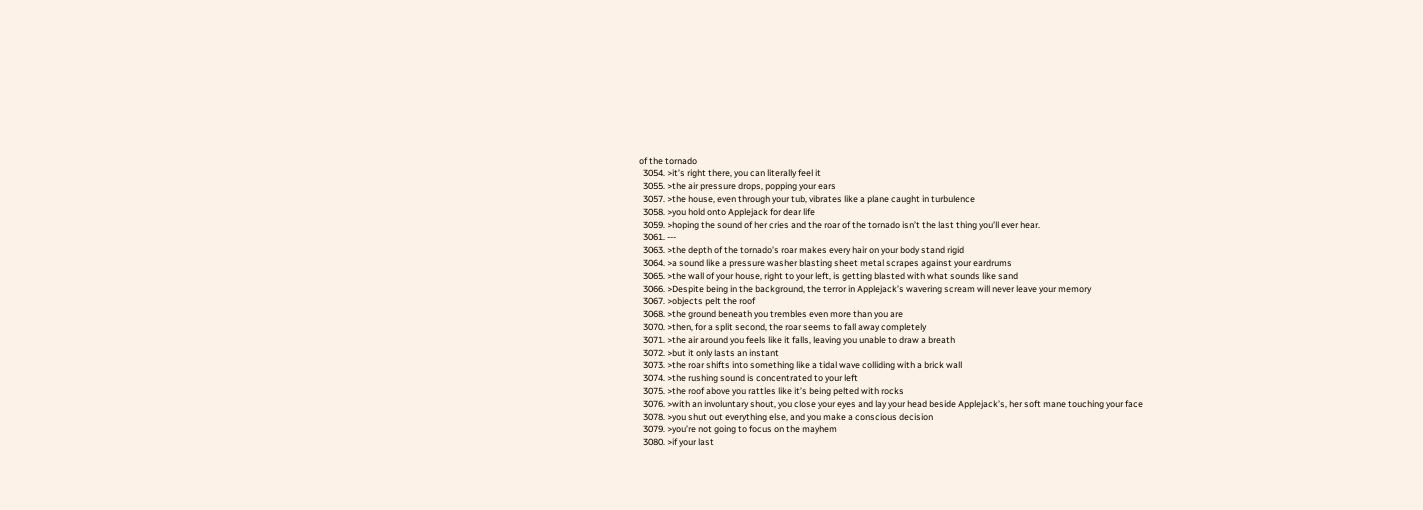of the tornado
  3054. >it’s right there, you can literally feel it
  3055. >the air pressure drops, popping your ears
  3057. >the house, even through your tub, vibrates like a plane caught in turbulence
  3058. >you hold onto Applejack for dear life
  3059. >hoping the sound of her cries and the roar of the tornado isn’t the last thing you’ll ever hear.
  3061. ---
  3063. >the depth of the tornado’s roar makes every hair on your body stand rigid
  3064. >a sound like a pressure washer blasting sheet metal scrapes against your eardrums
  3065. >the wall of your house, right to your left, is getting blasted with what sounds like sand
  3066. >Despite being in the background, the terror in Applejack’s wavering scream will never leave your memory
  3067. >objects pelt the roof
  3068. >the ground beneath you trembles even more than you are
  3070. >then, for a split second, the roar seems to fall away completely
  3071. >the air around you feels like it falls, leaving you unable to draw a breath
  3072. >but it only lasts an instant
  3073. >the roar shifts into something like a tidal wave colliding with a brick wall
  3074. >the rushing sound is concentrated to your left
  3075. >the roof above you rattles like it’s being pelted with rocks
  3076. >with an involuntary shout, you close your eyes and lay your head beside Applejack’s, her soft mane touching your face
  3078. >you shut out everything else, and you make a conscious decision
  3079. >you’re not going to focus on the mayhem
  3080. >if your last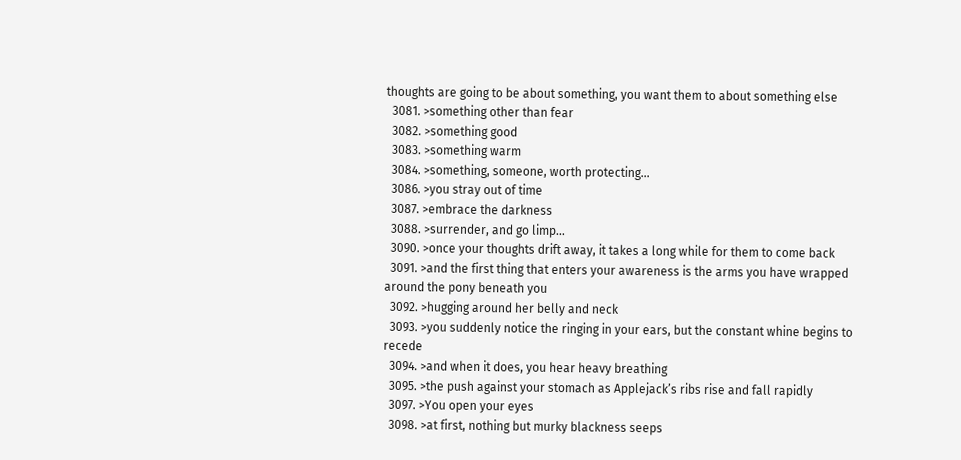thoughts are going to be about something, you want them to about something else
  3081. >something other than fear
  3082. >something good
  3083. >something warm
  3084. >something, someone, worth protecting…
  3086. >you stray out of time
  3087. >embrace the darkness
  3088. >surrender, and go limp...
  3090. >once your thoughts drift away, it takes a long while for them to come back
  3091. >and the first thing that enters your awareness is the arms you have wrapped around the pony beneath you
  3092. >hugging around her belly and neck
  3093. >you suddenly notice the ringing in your ears, but the constant whine begins to recede
  3094. >and when it does, you hear heavy breathing
  3095. >the push against your stomach as Applejack’s ribs rise and fall rapidly
  3097. >You open your eyes
  3098. >at first, nothing but murky blackness seeps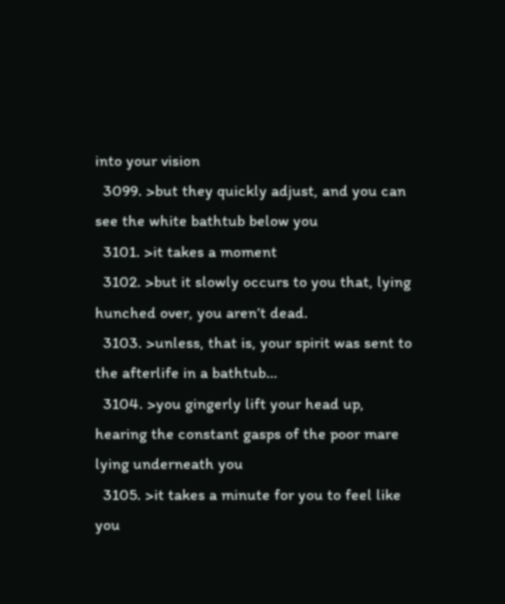into your vision
  3099. >but they quickly adjust, and you can see the white bathtub below you
  3101. >it takes a moment
  3102. >but it slowly occurs to you that, lying hunched over, you aren’t dead.
  3103. >unless, that is, your spirit was sent to the afterlife in a bathtub…
  3104. >you gingerly lift your head up, hearing the constant gasps of the poor mare lying underneath you
  3105. >it takes a minute for you to feel like you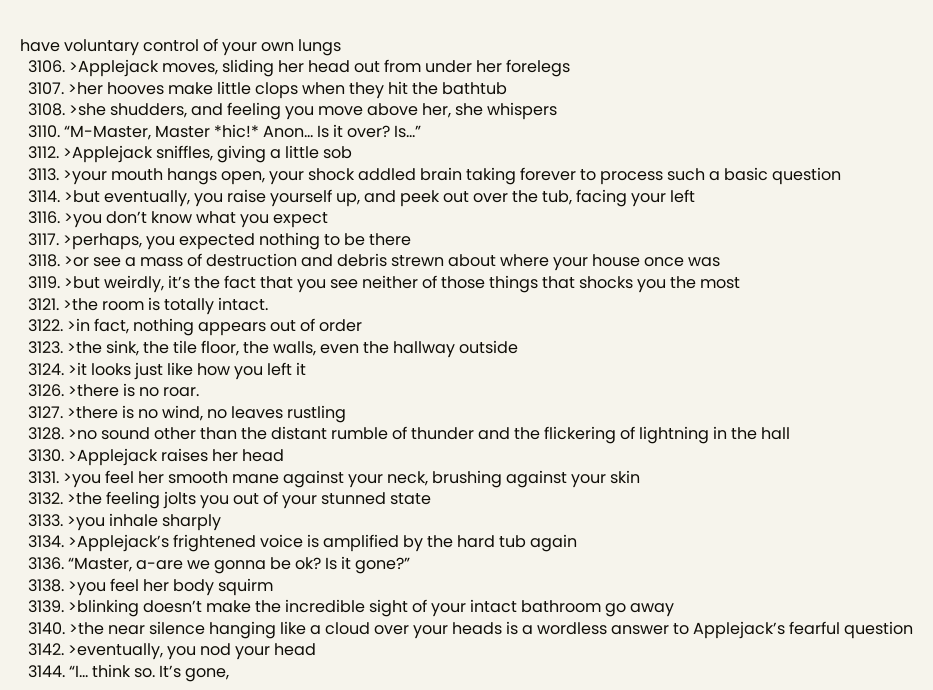have voluntary control of your own lungs
  3106. >Applejack moves, sliding her head out from under her forelegs
  3107. >her hooves make little clops when they hit the bathtub
  3108. >she shudders, and feeling you move above her, she whispers
  3110. “M-Master, Master *hic!* Anon… Is it over? Is...”
  3112. >Applejack sniffles, giving a little sob
  3113. >your mouth hangs open, your shock addled brain taking forever to process such a basic question
  3114. >but eventually, you raise yourself up, and peek out over the tub, facing your left
  3116. >you don’t know what you expect
  3117. >perhaps, you expected nothing to be there
  3118. >or see a mass of destruction and debris strewn about where your house once was
  3119. >but weirdly, it’s the fact that you see neither of those things that shocks you the most
  3121. >the room is totally intact.
  3122. >in fact, nothing appears out of order
  3123. >the sink, the tile floor, the walls, even the hallway outside
  3124. >it looks just like how you left it
  3126. >there is no roar.
  3127. >there is no wind, no leaves rustling
  3128. >no sound other than the distant rumble of thunder and the flickering of lightning in the hall
  3130. >Applejack raises her head
  3131. >you feel her smooth mane against your neck, brushing against your skin
  3132. >the feeling jolts you out of your stunned state
  3133. >you inhale sharply
  3134. >Applejack’s frightened voice is amplified by the hard tub again
  3136. “Master, a-are we gonna be ok? Is it gone?”
  3138. >you feel her body squirm
  3139. >blinking doesn’t make the incredible sight of your intact bathroom go away
  3140. >the near silence hanging like a cloud over your heads is a wordless answer to Applejack’s fearful question
  3142. >eventually, you nod your head
  3144. “I… think so. It’s gone,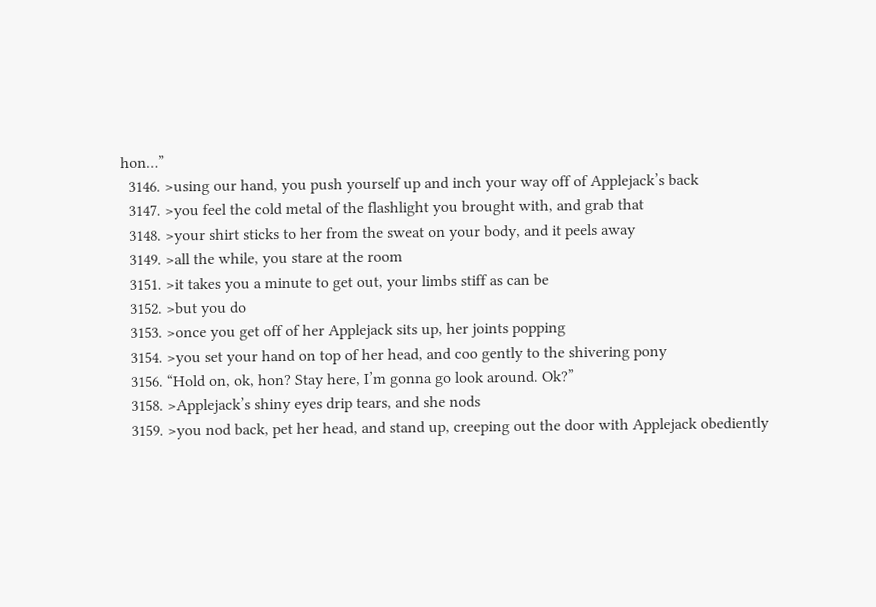hon…”
  3146. >using our hand, you push yourself up and inch your way off of Applejack’s back
  3147. >you feel the cold metal of the flashlight you brought with, and grab that
  3148. >your shirt sticks to her from the sweat on your body, and it peels away
  3149. >all the while, you stare at the room
  3151. >it takes you a minute to get out, your limbs stiff as can be
  3152. >but you do
  3153. >once you get off of her Applejack sits up, her joints popping
  3154. >you set your hand on top of her head, and coo gently to the shivering pony
  3156. “Hold on, ok, hon? Stay here, I’m gonna go look around. Ok?”
  3158. >Applejack’s shiny eyes drip tears, and she nods
  3159. >you nod back, pet her head, and stand up, creeping out the door with Applejack obediently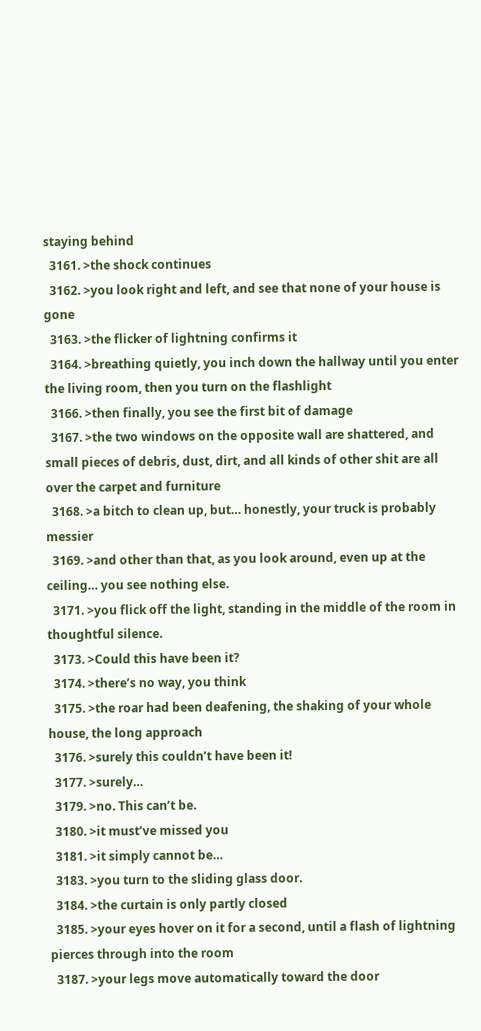staying behind
  3161. >the shock continues
  3162. >you look right and left, and see that none of your house is gone
  3163. >the flicker of lightning confirms it
  3164. >breathing quietly, you inch down the hallway until you enter the living room, then you turn on the flashlight
  3166. >then finally, you see the first bit of damage
  3167. >the two windows on the opposite wall are shattered, and small pieces of debris, dust, dirt, and all kinds of other shit are all over the carpet and furniture
  3168. >a bitch to clean up, but… honestly, your truck is probably messier
  3169. >and other than that, as you look around, even up at the ceiling… you see nothing else.
  3171. >you flick off the light, standing in the middle of the room in thoughtful silence.
  3173. >Could this have been it?
  3174. >there’s no way, you think
  3175. >the roar had been deafening, the shaking of your whole house, the long approach
  3176. >surely this couldn’t have been it!
  3177. >surely…
  3179. >no. This can’t be.
  3180. >it must’ve missed you
  3181. >it simply cannot be…
  3183. >you turn to the sliding glass door.
  3184. >the curtain is only partly closed
  3185. >your eyes hover on it for a second, until a flash of lightning pierces through into the room
  3187. >your legs move automatically toward the door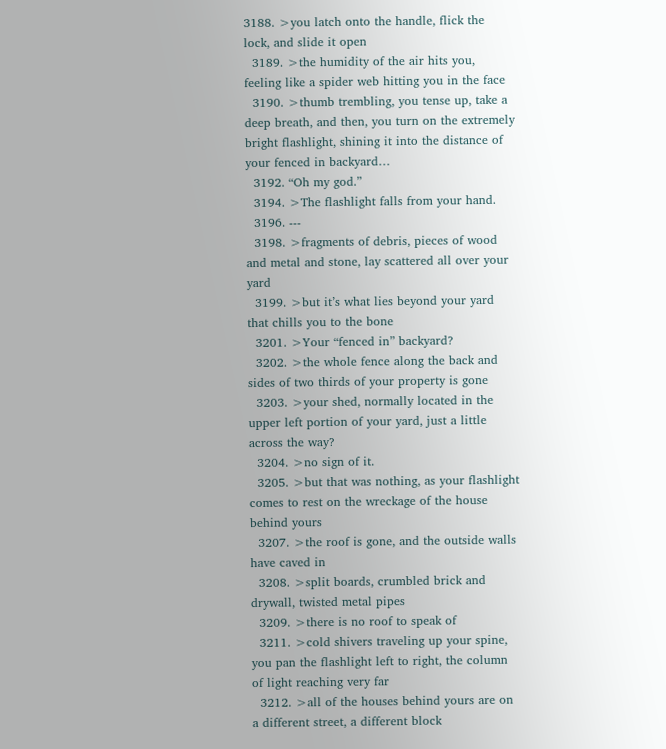3188. >you latch onto the handle, flick the lock, and slide it open
  3189. >the humidity of the air hits you, feeling like a spider web hitting you in the face
  3190. >thumb trembling, you tense up, take a deep breath, and then, you turn on the extremely bright flashlight, shining it into the distance of your fenced in backyard…
  3192. “Oh my god.”
  3194. >The flashlight falls from your hand.
  3196. ---
  3198. >fragments of debris, pieces of wood and metal and stone, lay scattered all over your yard
  3199. >but it’s what lies beyond your yard that chills you to the bone
  3201. >Your “fenced in” backyard?
  3202. >the whole fence along the back and sides of two thirds of your property is gone
  3203. >your shed, normally located in the upper left portion of your yard, just a little across the way?
  3204. >no sign of it.
  3205. >but that was nothing, as your flashlight comes to rest on the wreckage of the house behind yours
  3207. >the roof is gone, and the outside walls have caved in
  3208. >split boards, crumbled brick and drywall, twisted metal pipes
  3209. >there is no roof to speak of
  3211. >cold shivers traveling up your spine, you pan the flashlight left to right, the column of light reaching very far
  3212. >all of the houses behind yours are on a different street, a different block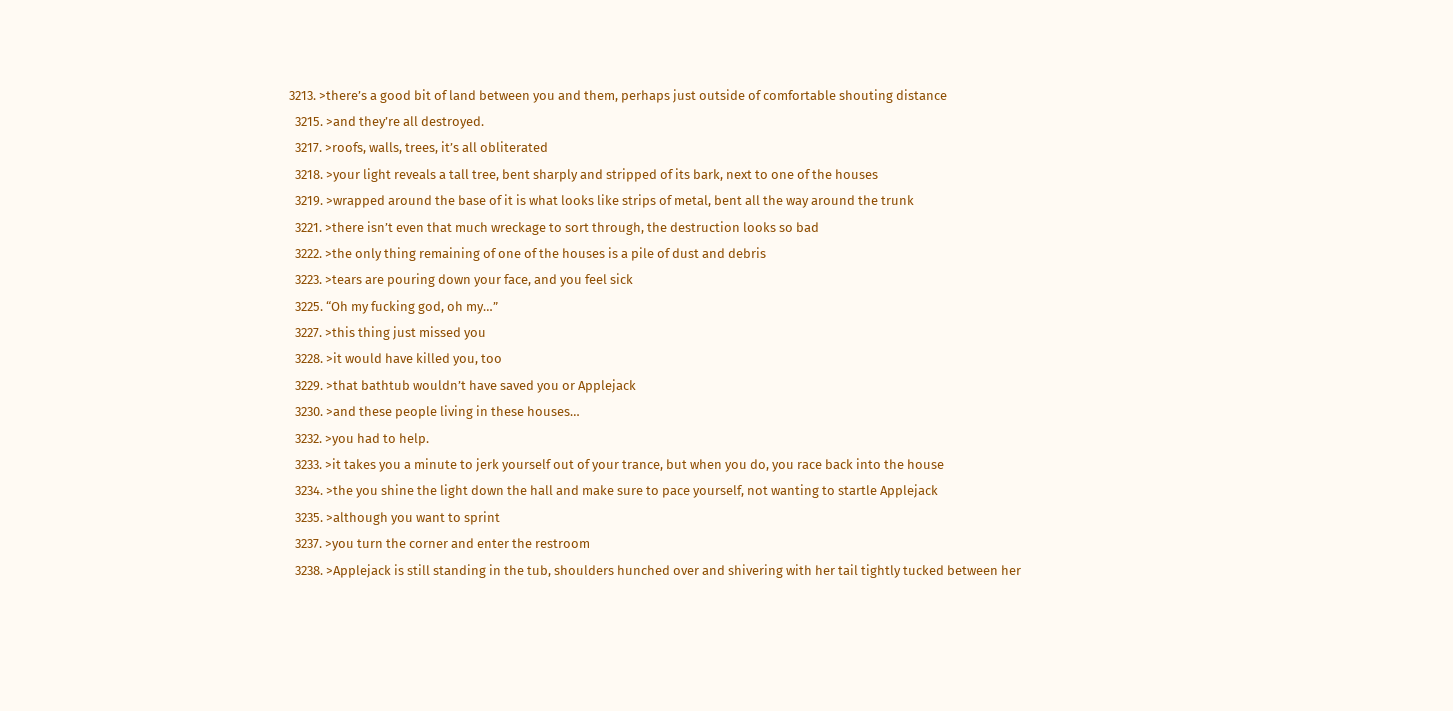3213. >there’s a good bit of land between you and them, perhaps just outside of comfortable shouting distance
  3215. >and they’re all destroyed.
  3217. >roofs, walls, trees, it’s all obliterated
  3218. >your light reveals a tall tree, bent sharply and stripped of its bark, next to one of the houses
  3219. >wrapped around the base of it is what looks like strips of metal, bent all the way around the trunk
  3221. >there isn’t even that much wreckage to sort through, the destruction looks so bad
  3222. >the only thing remaining of one of the houses is a pile of dust and debris
  3223. >tears are pouring down your face, and you feel sick
  3225. “Oh my fucking god, oh my…”
  3227. >this thing just missed you
  3228. >it would have killed you, too
  3229. >that bathtub wouldn’t have saved you or Applejack
  3230. >and these people living in these houses…
  3232. >you had to help.
  3233. >it takes you a minute to jerk yourself out of your trance, but when you do, you race back into the house
  3234. >the you shine the light down the hall and make sure to pace yourself, not wanting to startle Applejack
  3235. >although you want to sprint
  3237. >you turn the corner and enter the restroom
  3238. >Applejack is still standing in the tub, shoulders hunched over and shivering with her tail tightly tucked between her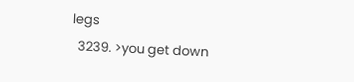legs
  3239. >you get down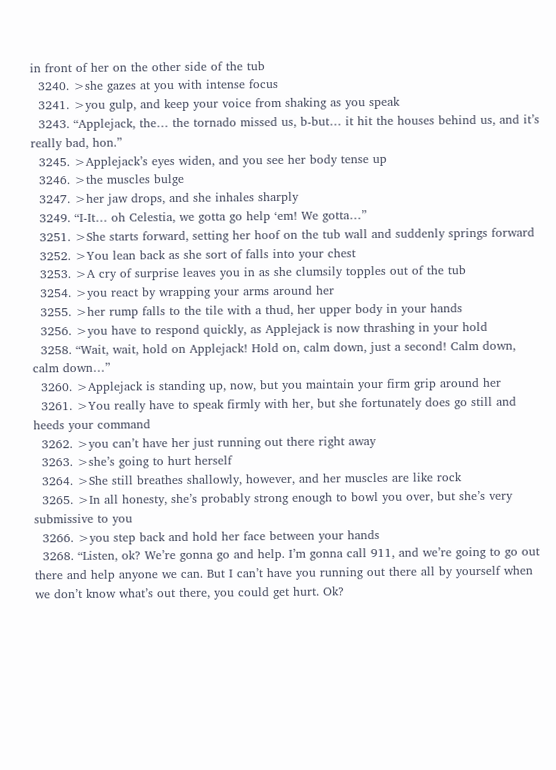in front of her on the other side of the tub
  3240. >she gazes at you with intense focus
  3241. >you gulp, and keep your voice from shaking as you speak
  3243. “Applejack, the… the tornado missed us, b-but… it hit the houses behind us, and it’s really bad, hon.”
  3245. >Applejack’s eyes widen, and you see her body tense up
  3246. >the muscles bulge
  3247. >her jaw drops, and she inhales sharply
  3249. “I-It… oh Celestia, we gotta go help ‘em! We gotta…”
  3251. >She starts forward, setting her hoof on the tub wall and suddenly springs forward
  3252. >You lean back as she sort of falls into your chest
  3253. >A cry of surprise leaves you in as she clumsily topples out of the tub
  3254. >you react by wrapping your arms around her
  3255. >her rump falls to the tile with a thud, her upper body in your hands
  3256. >you have to respond quickly, as Applejack is now thrashing in your hold
  3258. “Wait, wait, hold on Applejack! Hold on, calm down, just a second! Calm down, calm down…”
  3260. >Applejack is standing up, now, but you maintain your firm grip around her
  3261. >You really have to speak firmly with her, but she fortunately does go still and heeds your command
  3262. >you can’t have her just running out there right away
  3263. >she’s going to hurt herself
  3264. >She still breathes shallowly, however, and her muscles are like rock
  3265. >In all honesty, she’s probably strong enough to bowl you over, but she’s very submissive to you
  3266. >you step back and hold her face between your hands
  3268. “Listen, ok? We’re gonna go and help. I’m gonna call 911, and we’re going to go out there and help anyone we can. But I can’t have you running out there all by yourself when we don’t know what’s out there, you could get hurt. Ok?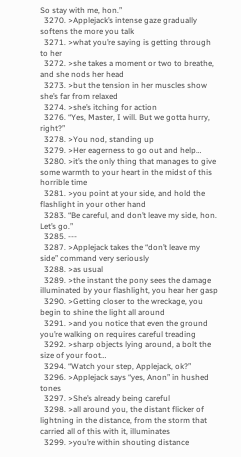So stay with me, hon.”
  3270. >Applejack’s intense gaze gradually softens the more you talk
  3271. >what you’re saying is getting through to her
  3272. >she takes a moment or two to breathe, and she nods her head
  3273. >but the tension in her muscles show she’s far from relaxed
  3274. >she’s itching for action
  3276. “Yes, Master, I will. But we gotta hurry, right?”
  3278. >You nod, standing up
  3279. >Her eagerness to go out and help…
  3280. >it’s the only thing that manages to give some warmth to your heart in the midst of this horrible time
  3281. >you point at your side, and hold the flashlight in your other hand
  3283. “Be careful, and don’t leave my side, hon. Let’s go.”
  3285. ---
  3287. >Applejack takes the “don’t leave my side” command very seriously
  3288. >as usual
  3289. >the instant the pony sees the damage illuminated by your flashlight, you hear her gasp
  3290. >Getting closer to the wreckage, you begin to shine the light all around
  3291. >and you notice that even the ground you’re walking on requires careful treading
  3292. >sharp objects lying around, a bolt the size of your foot…
  3294. “Watch your step, Applejack, ok?”
  3296. >Applejack says “yes, Anon” in hushed tones
  3297. >She’s already being careful
  3298. >all around you, the distant flicker of lightning in the distance, from the storm that carried all of this with it, illuminates
  3299. >you’re within shouting distance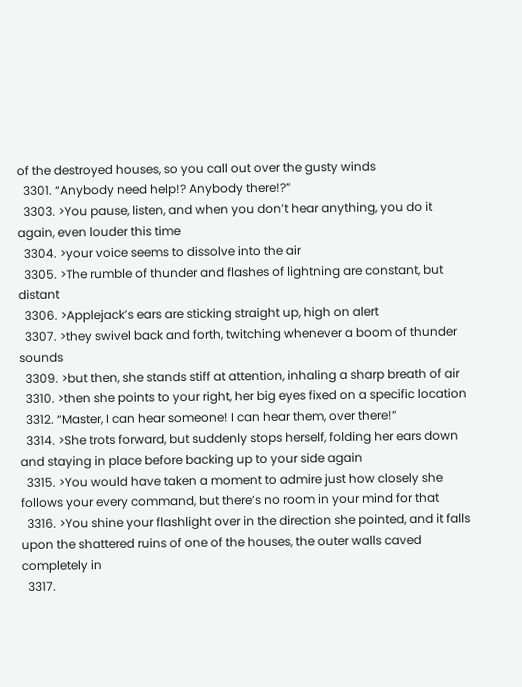of the destroyed houses, so you call out over the gusty winds
  3301. “Anybody need help!? Anybody there!?”
  3303. >You pause, listen, and when you don’t hear anything, you do it again, even louder this time
  3304. >your voice seems to dissolve into the air
  3305. >The rumble of thunder and flashes of lightning are constant, but distant
  3306. >Applejack’s ears are sticking straight up, high on alert
  3307. >they swivel back and forth, twitching whenever a boom of thunder sounds
  3309. >but then, she stands stiff at attention, inhaling a sharp breath of air
  3310. >then she points to your right, her big eyes fixed on a specific location
  3312. “Master, I can hear someone! I can hear them, over there!”
  3314. >She trots forward, but suddenly stops herself, folding her ears down and staying in place before backing up to your side again
  3315. >You would have taken a moment to admire just how closely she follows your every command, but there’s no room in your mind for that
  3316. >You shine your flashlight over in the direction she pointed, and it falls upon the shattered ruins of one of the houses, the outer walls caved completely in
  3317.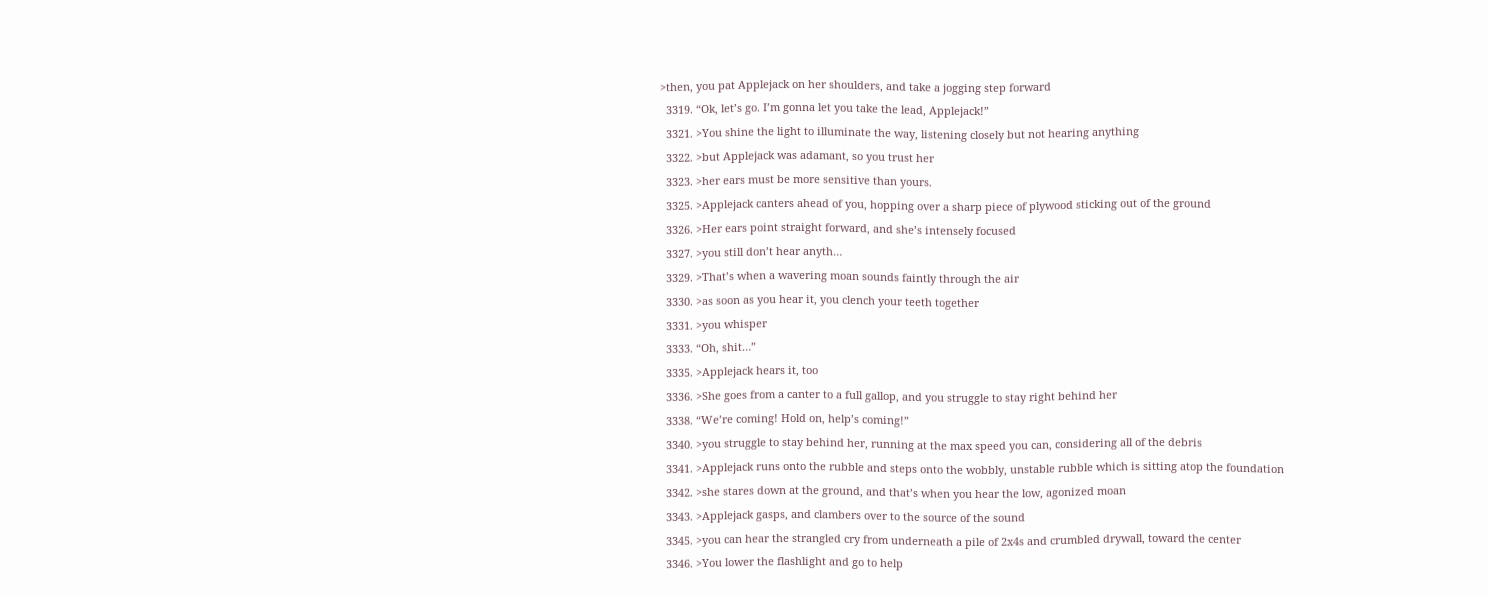>then, you pat Applejack on her shoulders, and take a jogging step forward
  3319. “Ok, let’s go. I’m gonna let you take the lead, Applejack!”
  3321. >You shine the light to illuminate the way, listening closely but not hearing anything
  3322. >but Applejack was adamant, so you trust her
  3323. >her ears must be more sensitive than yours.
  3325. >Applejack canters ahead of you, hopping over a sharp piece of plywood sticking out of the ground
  3326. >Her ears point straight forward, and she’s intensely focused
  3327. >you still don’t hear anyth…
  3329. >That’s when a wavering moan sounds faintly through the air
  3330. >as soon as you hear it, you clench your teeth together
  3331. >you whisper
  3333. “Oh, shit…”
  3335. >Applejack hears it, too
  3336. >She goes from a canter to a full gallop, and you struggle to stay right behind her
  3338. “We’re coming! Hold on, help’s coming!”
  3340. >you struggle to stay behind her, running at the max speed you can, considering all of the debris
  3341. >Applejack runs onto the rubble and steps onto the wobbly, unstable rubble which is sitting atop the foundation
  3342. >she stares down at the ground, and that’s when you hear the low, agonized moan
  3343. >Applejack gasps, and clambers over to the source of the sound
  3345. >you can hear the strangled cry from underneath a pile of 2x4s and crumbled drywall, toward the center
  3346. >You lower the flashlight and go to help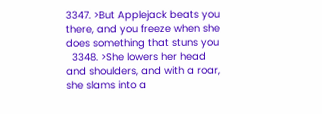3347. >But Applejack beats you there, and you freeze when she does something that stuns you
  3348. >She lowers her head and shoulders, and with a roar, she slams into a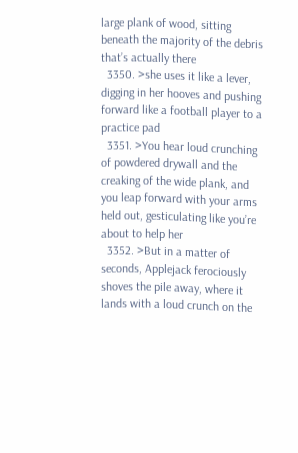large plank of wood, sitting beneath the majority of the debris that’s actually there
  3350. >she uses it like a lever, digging in her hooves and pushing forward like a football player to a practice pad
  3351. >You hear loud crunching of powdered drywall and the creaking of the wide plank, and you leap forward with your arms held out, gesticulating like you’re about to help her
  3352. >But in a matter of seconds, Applejack ferociously shoves the pile away, where it lands with a loud crunch on the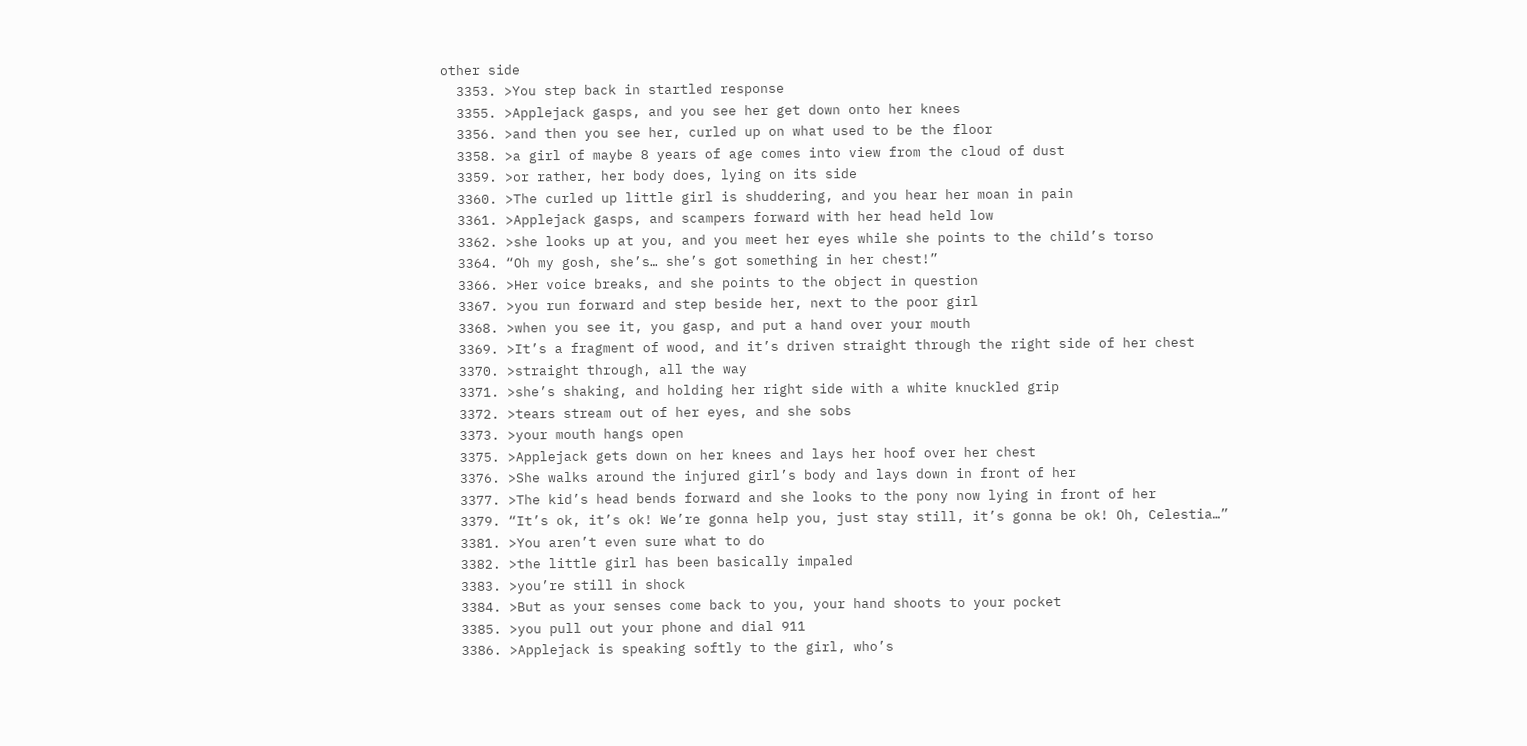other side
  3353. >You step back in startled response
  3355. >Applejack gasps, and you see her get down onto her knees
  3356. >and then you see her, curled up on what used to be the floor
  3358. >a girl of maybe 8 years of age comes into view from the cloud of dust
  3359. >or rather, her body does, lying on its side
  3360. >The curled up little girl is shuddering, and you hear her moan in pain
  3361. >Applejack gasps, and scampers forward with her head held low
  3362. >she looks up at you, and you meet her eyes while she points to the child’s torso
  3364. “Oh my gosh, she’s… she’s got something in her chest!”
  3366. >Her voice breaks, and she points to the object in question
  3367. >you run forward and step beside her, next to the poor girl
  3368. >when you see it, you gasp, and put a hand over your mouth
  3369. >It’s a fragment of wood, and it’s driven straight through the right side of her chest
  3370. >straight through, all the way
  3371. >she’s shaking, and holding her right side with a white knuckled grip
  3372. >tears stream out of her eyes, and she sobs
  3373. >your mouth hangs open
  3375. >Applejack gets down on her knees and lays her hoof over her chest
  3376. >She walks around the injured girl’s body and lays down in front of her
  3377. >The kid’s head bends forward and she looks to the pony now lying in front of her
  3379. “It’s ok, it’s ok! We’re gonna help you, just stay still, it’s gonna be ok! Oh, Celestia…”
  3381. >You aren’t even sure what to do
  3382. >the little girl has been basically impaled
  3383. >you’re still in shock
  3384. >But as your senses come back to you, your hand shoots to your pocket
  3385. >you pull out your phone and dial 911
  3386. >Applejack is speaking softly to the girl, who’s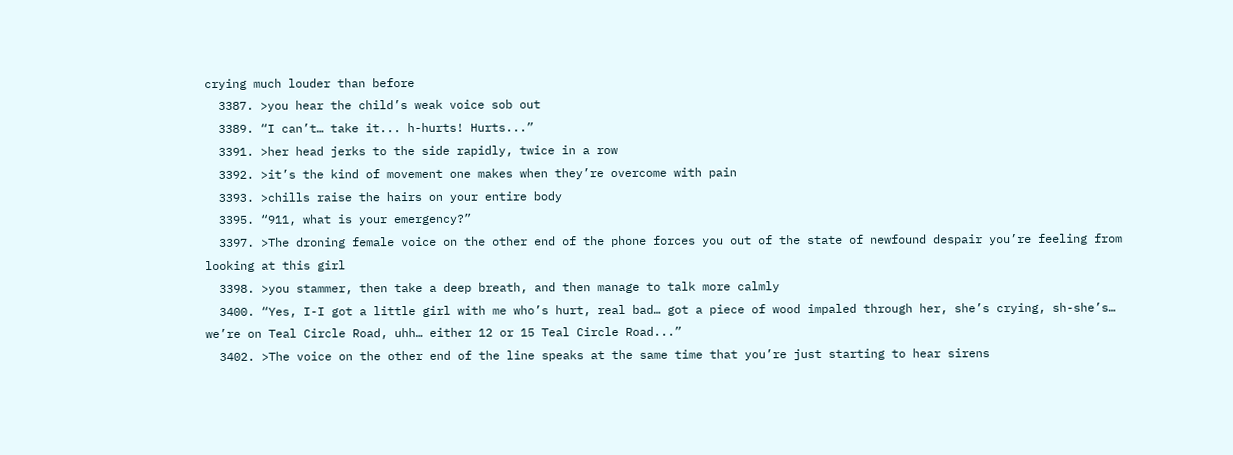crying much louder than before
  3387. >you hear the child’s weak voice sob out
  3389. “I can’t… take it... h-hurts! Hurts...”
  3391. >her head jerks to the side rapidly, twice in a row
  3392. >it’s the kind of movement one makes when they’re overcome with pain
  3393. >chills raise the hairs on your entire body
  3395. “911, what is your emergency?”
  3397. >The droning female voice on the other end of the phone forces you out of the state of newfound despair you’re feeling from looking at this girl
  3398. >you stammer, then take a deep breath, and then manage to talk more calmly
  3400. “Yes, I-I got a little girl with me who’s hurt, real bad… got a piece of wood impaled through her, she’s crying, sh-she’s… we’re on Teal Circle Road, uhh… either 12 or 15 Teal Circle Road...”
  3402. >The voice on the other end of the line speaks at the same time that you’re just starting to hear sirens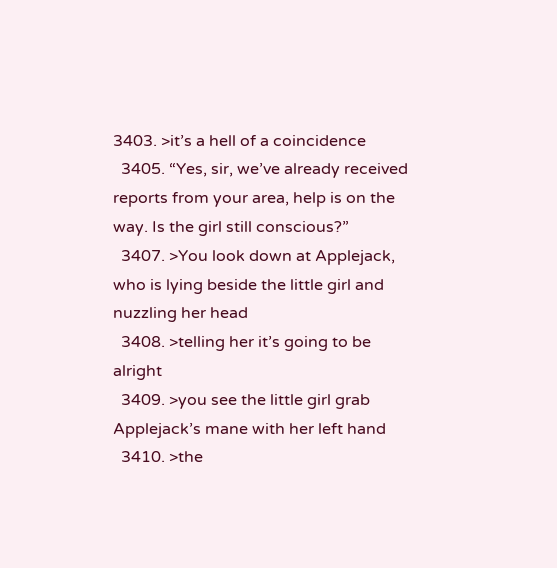3403. >it’s a hell of a coincidence
  3405. “Yes, sir, we’ve already received reports from your area, help is on the way. Is the girl still conscious?”
  3407. >You look down at Applejack, who is lying beside the little girl and nuzzling her head
  3408. >telling her it’s going to be alright
  3409. >you see the little girl grab Applejack’s mane with her left hand
  3410. >the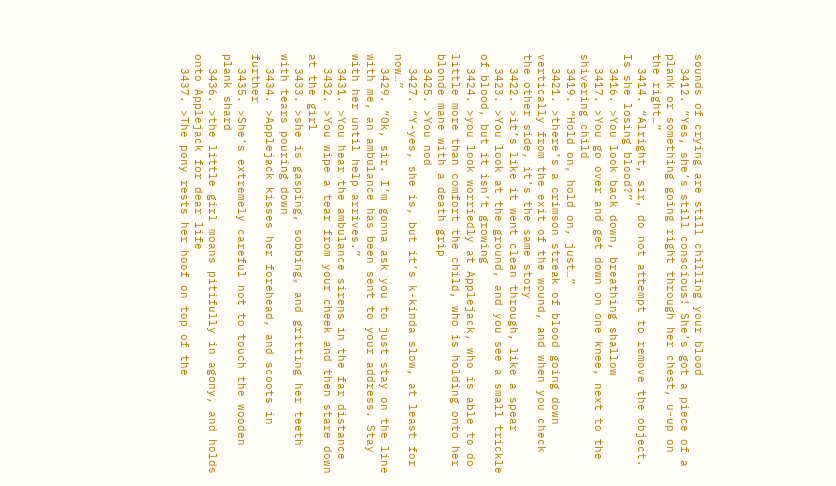sounds of crying are still chilling your blood
  3412. “Yes, she’s still conscious! She’s got a piece of a plank or something going right through her chest, u-up on the right…”
  3414. “Alright, sir, do not attempt to remove the object. Is she losing blood?”
  3416. >You look back down, breathing shallow
  3417. >You go over and get down on one knee, next to the shivering child
  3419. “Hold on, hold on, just…”
  3421. >there’s a crimson streak of blood going down vertically from the exit of the wound, and when you check the other side, it’s the same story
  3422. >it’s like it went clean through, like a spear
  3423. >You look at the ground, and you see a small trickle of blood, but it isn’t growing
  3424. >you look worriedly at Applejack, who is able to do little more than comfort the child, who is holding onto her blonde mane with a death grip
  3425. >You nod
  3427. “Y-yes, she is, but it’s k-kinda slow, at least for now…”
  3429. “Ok, sir. I’m gonna ask you to just stay on the line with me, an ambulance has been sent to your address. Stay with her until help arrives.”
  3431. >You hear the ambulance sirens in the far distance
  3432. >You wipe a tear from your cheek and then stare down at the girl
  3433. >she is gasping, sobbing, and gritting her teeth with tears pouring down
  3434. >Applejack kisses her forehead, and scoots in further
  3435. >She’s extremely careful not to touch the wooden plank shard
  3436. >the little girl moans pitifully in agony, and holds onto Applejack for dear life
  3437. >The pony rests her hoof on top of the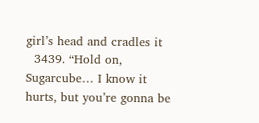girl’s head and cradles it
  3439. “Hold on, Sugarcube… I know it hurts, but you’re gonna be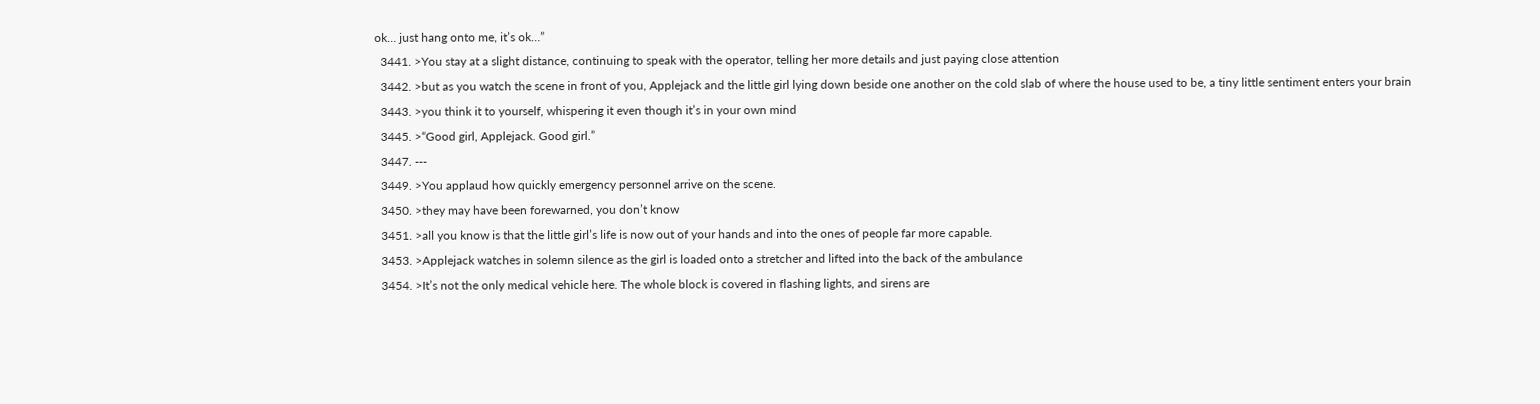ok… just hang onto me, it’s ok…”
  3441. >You stay at a slight distance, continuing to speak with the operator, telling her more details and just paying close attention
  3442. >but as you watch the scene in front of you, Applejack and the little girl lying down beside one another on the cold slab of where the house used to be, a tiny little sentiment enters your brain
  3443. >you think it to yourself, whispering it even though it’s in your own mind
  3445. >“Good girl, Applejack. Good girl.”
  3447. ---
  3449. >You applaud how quickly emergency personnel arrive on the scene.
  3450. >they may have been forewarned, you don’t know
  3451. >all you know is that the little girl’s life is now out of your hands and into the ones of people far more capable.
  3453. >Applejack watches in solemn silence as the girl is loaded onto a stretcher and lifted into the back of the ambulance
  3454. >It’s not the only medical vehicle here. The whole block is covered in flashing lights, and sirens are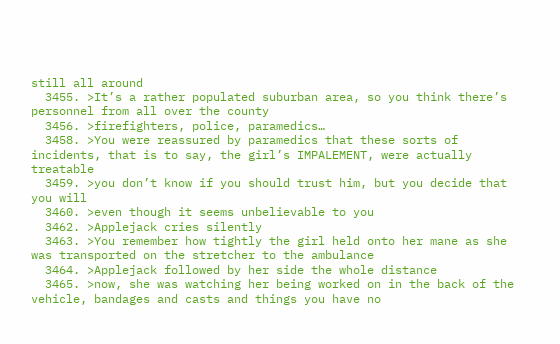still all around
  3455. >It’s a rather populated suburban area, so you think there’s personnel from all over the county
  3456. >firefighters, police, paramedics…
  3458. >You were reassured by paramedics that these sorts of incidents, that is to say, the girl’s IMPALEMENT, were actually treatable
  3459. >you don’t know if you should trust him, but you decide that you will
  3460. >even though it seems unbelievable to you
  3462. >Applejack cries silently
  3463. >You remember how tightly the girl held onto her mane as she was transported on the stretcher to the ambulance
  3464. >Applejack followed by her side the whole distance
  3465. >now, she was watching her being worked on in the back of the vehicle, bandages and casts and things you have no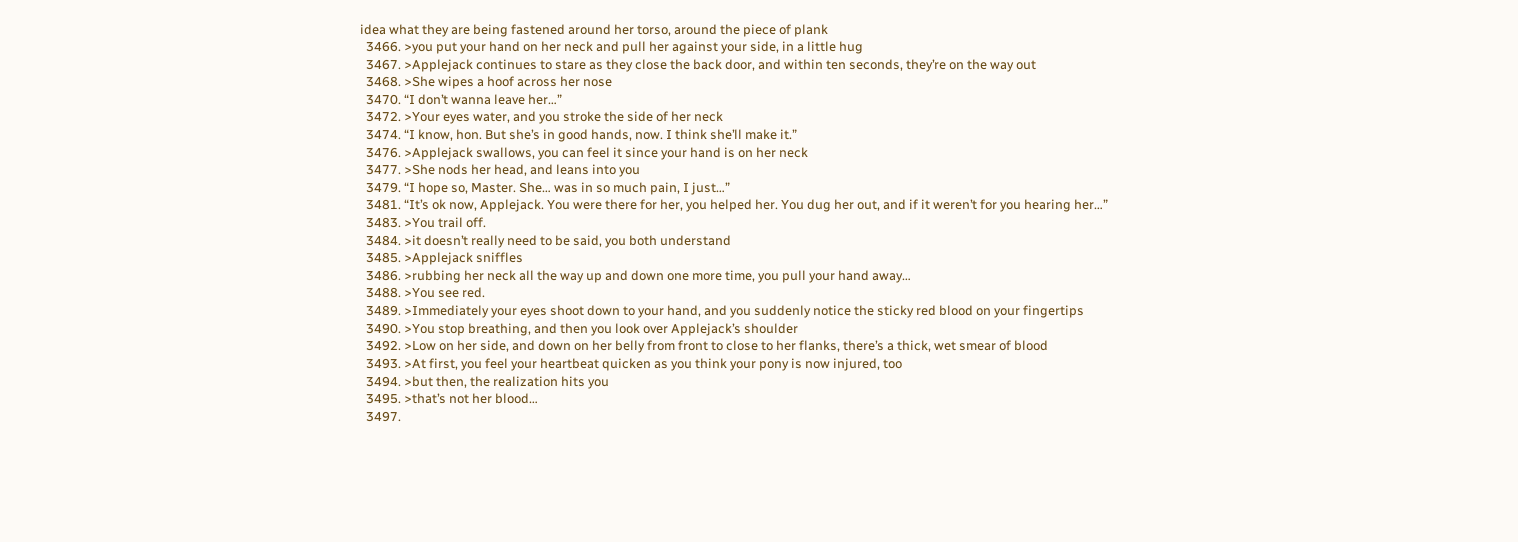idea what they are being fastened around her torso, around the piece of plank
  3466. >you put your hand on her neck and pull her against your side, in a little hug
  3467. >Applejack continues to stare as they close the back door, and within ten seconds, they’re on the way out
  3468. >She wipes a hoof across her nose
  3470. “I don’t wanna leave her…”
  3472. >Your eyes water, and you stroke the side of her neck
  3474. “I know, hon. But she’s in good hands, now. I think she’ll make it.”
  3476. >Applejack swallows, you can feel it since your hand is on her neck
  3477. >She nods her head, and leans into you
  3479. “I hope so, Master. She… was in so much pain, I just…”
  3481. “It’s ok now, Applejack. You were there for her, you helped her. You dug her out, and if it weren’t for you hearing her…”
  3483. >You trail off.
  3484. >it doesn’t really need to be said, you both understand
  3485. >Applejack sniffles
  3486. >rubbing her neck all the way up and down one more time, you pull your hand away…
  3488. >You see red.
  3489. >Immediately your eyes shoot down to your hand, and you suddenly notice the sticky red blood on your fingertips
  3490. >You stop breathing, and then you look over Applejack’s shoulder
  3492. >Low on her side, and down on her belly from front to close to her flanks, there’s a thick, wet smear of blood
  3493. >At first, you feel your heartbeat quicken as you think your pony is now injured, too
  3494. >but then, the realization hits you
  3495. >that’s not her blood…
  3497.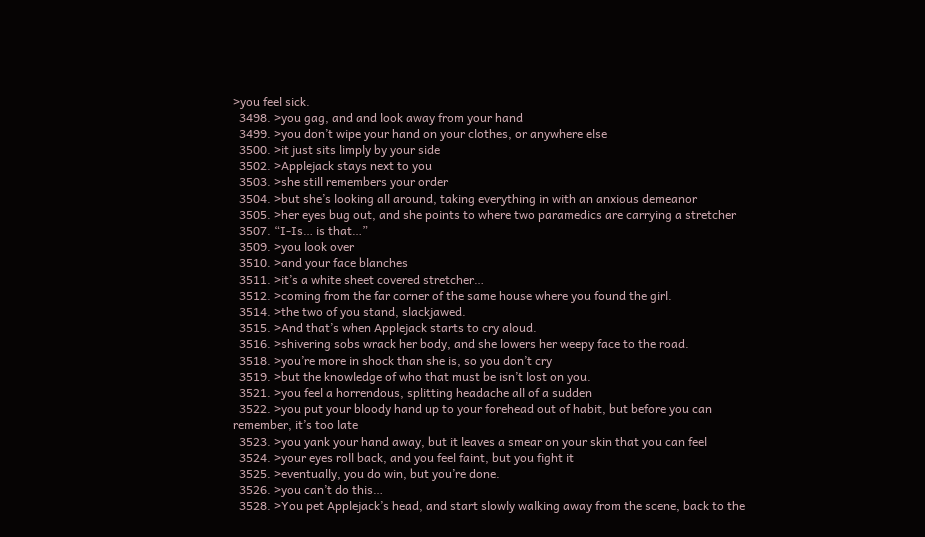>you feel sick.
  3498. >you gag, and and look away from your hand
  3499. >you don’t wipe your hand on your clothes, or anywhere else
  3500. >it just sits limply by your side
  3502. >Applejack stays next to you
  3503. >she still remembers your order
  3504. >but she’s looking all around, taking everything in with an anxious demeanor
  3505. >her eyes bug out, and she points to where two paramedics are carrying a stretcher
  3507. “I-Is… is that…”
  3509. >you look over
  3510. >and your face blanches
  3511. >it’s a white sheet covered stretcher…
  3512. >coming from the far corner of the same house where you found the girl.
  3514. >the two of you stand, slackjawed.
  3515. >And that’s when Applejack starts to cry aloud.
  3516. >shivering sobs wrack her body, and she lowers her weepy face to the road.
  3518. >you’re more in shock than she is, so you don’t cry
  3519. >but the knowledge of who that must be isn’t lost on you.
  3521. >you feel a horrendous, splitting headache all of a sudden
  3522. >you put your bloody hand up to your forehead out of habit, but before you can remember, it’s too late
  3523. >you yank your hand away, but it leaves a smear on your skin that you can feel
  3524. >your eyes roll back, and you feel faint, but you fight it
  3525. >eventually, you do win, but you’re done.
  3526. >you can’t do this…
  3528. >You pet Applejack’s head, and start slowly walking away from the scene, back to the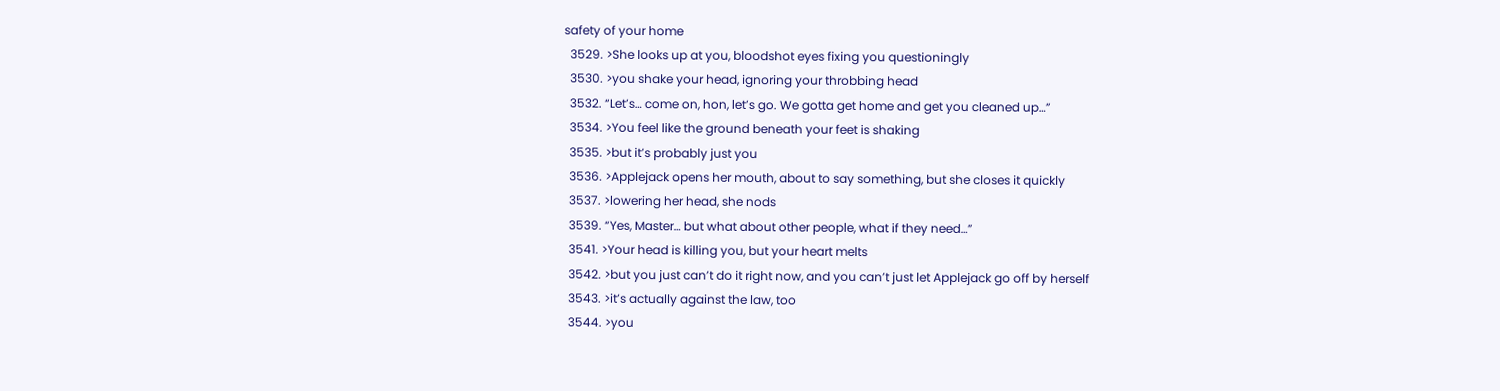safety of your home
  3529. >She looks up at you, bloodshot eyes fixing you questioningly
  3530. >you shake your head, ignoring your throbbing head
  3532. “Let’s… come on, hon, let’s go. We gotta get home and get you cleaned up…”
  3534. >You feel like the ground beneath your feet is shaking
  3535. >but it’s probably just you
  3536. >Applejack opens her mouth, about to say something, but she closes it quickly
  3537. >lowering her head, she nods
  3539. “Yes, Master… but what about other people, what if they need…”
  3541. >Your head is killing you, but your heart melts
  3542. >but you just can’t do it right now, and you can’t just let Applejack go off by herself
  3543. >it’s actually against the law, too
  3544. >you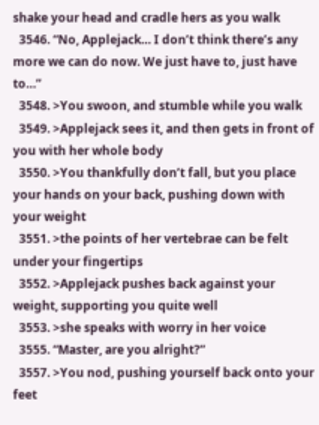shake your head and cradle hers as you walk
  3546. “No, Applejack… I don’t think there’s any more we can do now. We just have to, just have to…”
  3548. >You swoon, and stumble while you walk
  3549. >Applejack sees it, and then gets in front of you with her whole body
  3550. >You thankfully don’t fall, but you place your hands on your back, pushing down with your weight
  3551. >the points of her vertebrae can be felt under your fingertips
  3552. >Applejack pushes back against your weight, supporting you quite well
  3553. >she speaks with worry in her voice
  3555. “Master, are you alright?”
  3557. >You nod, pushing yourself back onto your feet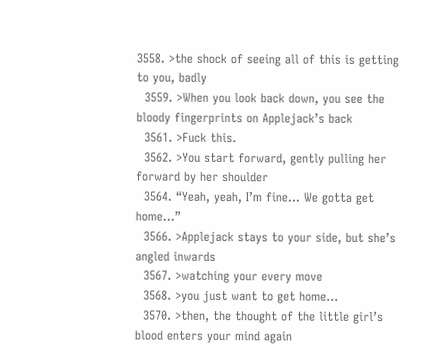3558. >the shock of seeing all of this is getting to you, badly
  3559. >When you look back down, you see the bloody fingerprints on Applejack’s back
  3561. >Fuck this.
  3562. >You start forward, gently pulling her forward by her shoulder
  3564. “Yeah, yeah, I’m fine… We gotta get home…”
  3566. >Applejack stays to your side, but she’s angled inwards
  3567. >watching your every move
  3568. >you just want to get home…
  3570. >then, the thought of the little girl’s blood enters your mind again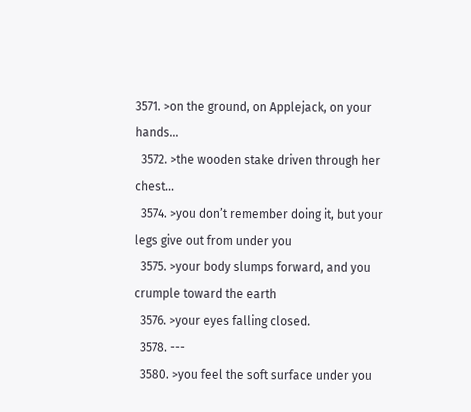3571. >on the ground, on Applejack, on your hands…
  3572. >the wooden stake driven through her chest...
  3574. >you don’t remember doing it, but your legs give out from under you
  3575. >your body slumps forward, and you crumple toward the earth
  3576. >your eyes falling closed.
  3578. ---
  3580. >you feel the soft surface under you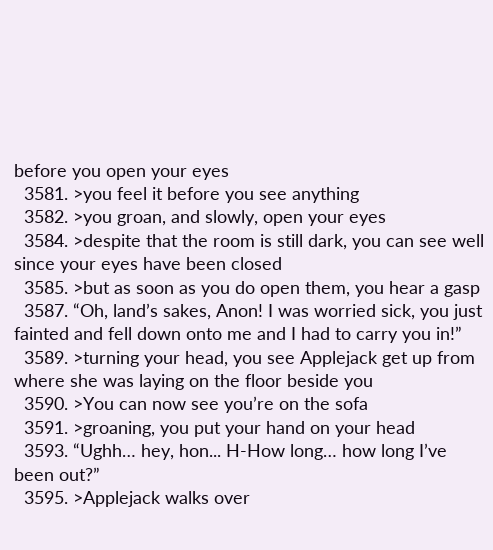before you open your eyes
  3581. >you feel it before you see anything
  3582. >you groan, and slowly, open your eyes
  3584. >despite that the room is still dark, you can see well since your eyes have been closed
  3585. >but as soon as you do open them, you hear a gasp
  3587. “Oh, land’s sakes, Anon! I was worried sick, you just fainted and fell down onto me and I had to carry you in!”
  3589. >turning your head, you see Applejack get up from where she was laying on the floor beside you
  3590. >You can now see you’re on the sofa
  3591. >groaning, you put your hand on your head
  3593. “Ughh… hey, hon... H-How long… how long I’ve been out?”
  3595. >Applejack walks over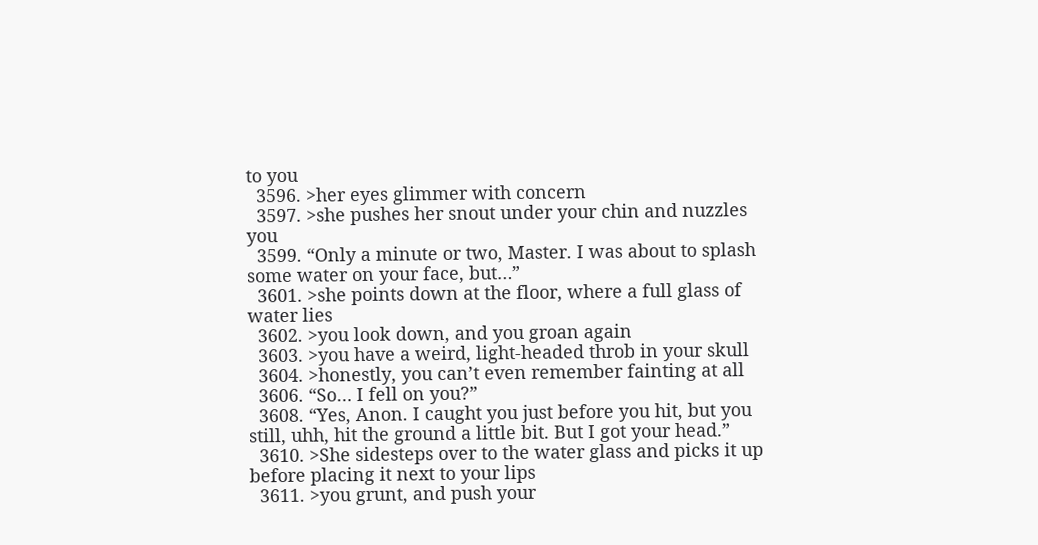to you
  3596. >her eyes glimmer with concern
  3597. >she pushes her snout under your chin and nuzzles you
  3599. “Only a minute or two, Master. I was about to splash some water on your face, but…”
  3601. >she points down at the floor, where a full glass of water lies
  3602. >you look down, and you groan again
  3603. >you have a weird, light-headed throb in your skull
  3604. >honestly, you can’t even remember fainting at all
  3606. “So… I fell on you?”
  3608. “Yes, Anon. I caught you just before you hit, but you still, uhh, hit the ground a little bit. But I got your head.”
  3610. >She sidesteps over to the water glass and picks it up before placing it next to your lips
  3611. >you grunt, and push your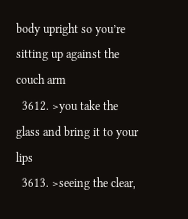body upright so you’re sitting up against the couch arm
  3612. >you take the glass and bring it to your lips
  3613. >seeing the clear,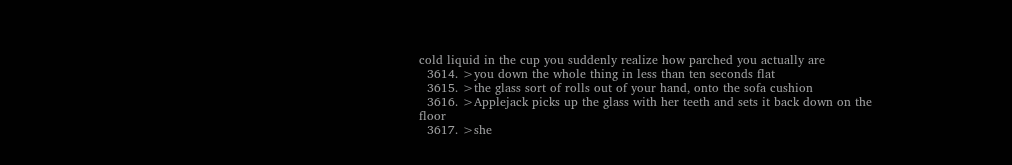cold liquid in the cup you suddenly realize how parched you actually are
  3614. >you down the whole thing in less than ten seconds flat
  3615. >the glass sort of rolls out of your hand, onto the sofa cushion
  3616. >Applejack picks up the glass with her teeth and sets it back down on the floor
  3617. >she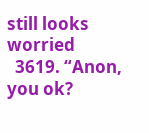still looks worried
  3619. “Anon, you ok?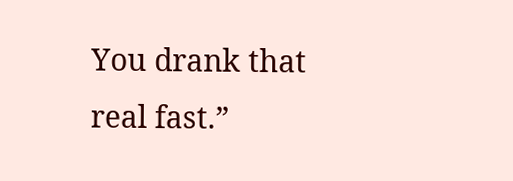You drank that real fast.”